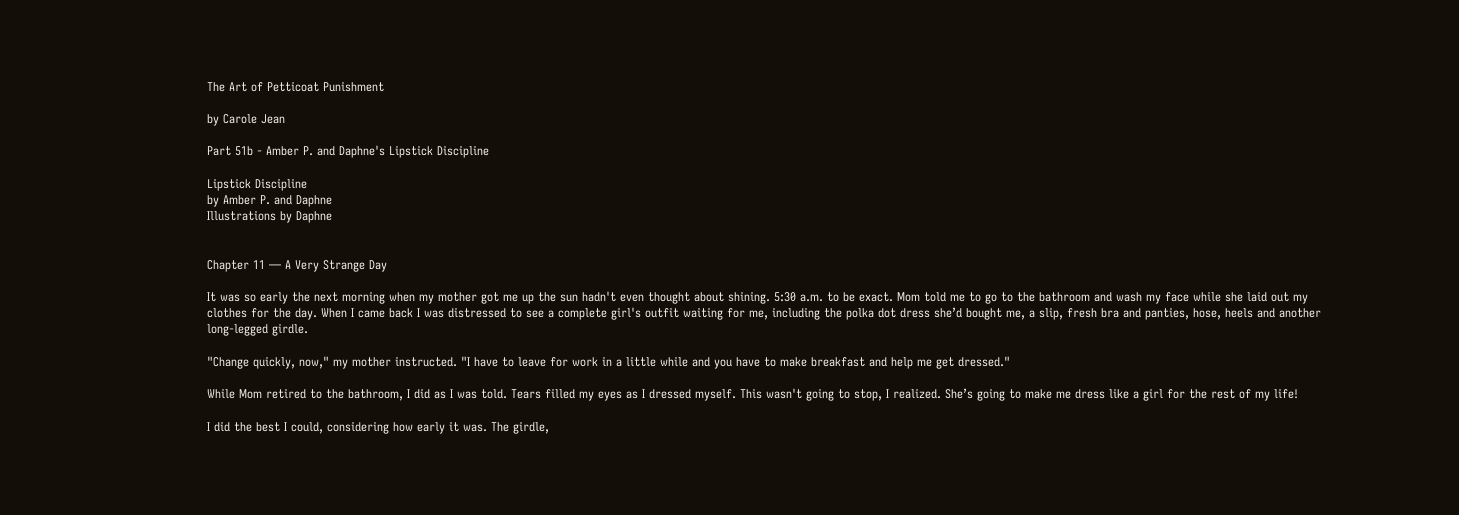The Art of Petticoat Punishment

by Carole Jean

Part 51b - Amber P. and Daphne's Lipstick Discipline

Lipstick Discipline
by Amber P. and Daphne
Illustrations by Daphne


Chapter 11 — A Very Strange Day

It was so early the next morning when my mother got me up the sun hadn't even thought about shining. 5:30 a.m. to be exact. Mom told me to go to the bathroom and wash my face while she laid out my clothes for the day. When I came back I was distressed to see a complete girl's outfit waiting for me, including the polka dot dress she’d bought me, a slip, fresh bra and panties, hose, heels and another long-legged girdle.

"Change quickly, now," my mother instructed. "I have to leave for work in a little while and you have to make breakfast and help me get dressed."

While Mom retired to the bathroom, I did as I was told. Tears filled my eyes as I dressed myself. This wasn't going to stop, I realized. She’s going to make me dress like a girl for the rest of my life!

I did the best I could, considering how early it was. The girdle,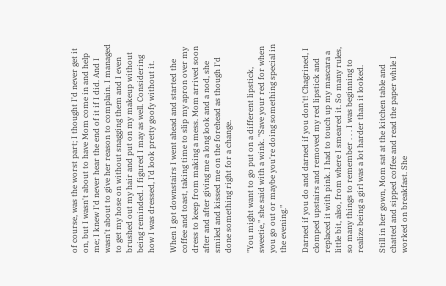of course, was the worst part; I thought I'd never get it on, but I wasn't about to have Mom come in and help me; I knew I'd never hear the end of it if I did. And I wasn't about to give her reason to complain. I managed to get my hose on without snagging them and I even brushed out my hair and put on my makeup without being reminded. I figured I may as well. Considering how I was dressed, I'd look pretty goofy without it.

When I got downstairs I went ahead and started the coffee and toast, taking time to slip my apron over my dress to keep from making a mess. Mom arrived soon after and after giving me a long look and a nod, she smiled and kissed me on the forehead as though I'd done something right for a change.

"You might want to go put on a different lipstick, sweetie," she said with a wink. "Save your red for when you go out or maybe you're doing something special in the evening."

Darned if you do and darned if you don't! Chagrined, I clomped upstairs and removed my red lipstick and replaced it with pink. I had to touch up my mascara a little bit, also, from where I smeared it. So many rules, so many things to remember . . . I was beginning to realize being a girl was a lot harder than it looked.

Still in her gown, Mom sat at the kitchen table and chatted and sipped coffee and read the paper while I worked on breakfast. She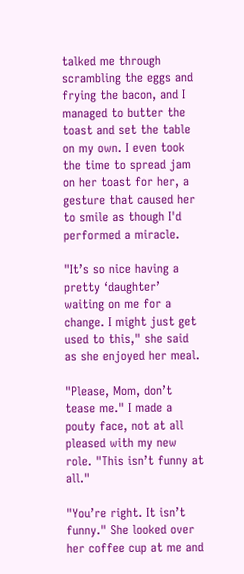talked me through scrambling the eggs and frying the bacon, and I managed to butter the toast and set the table on my own. I even took the time to spread jam on her toast for her, a gesture that caused her to smile as though I'd performed a miracle.

"It’s so nice having a pretty ‘daughter’ waiting on me for a change. I might just get used to this," she said as she enjoyed her meal.

"Please, Mom, don’t tease me." I made a pouty face, not at all pleased with my new role. "This isn’t funny at all."

"You’re right. It isn’t funny." She looked over her coffee cup at me and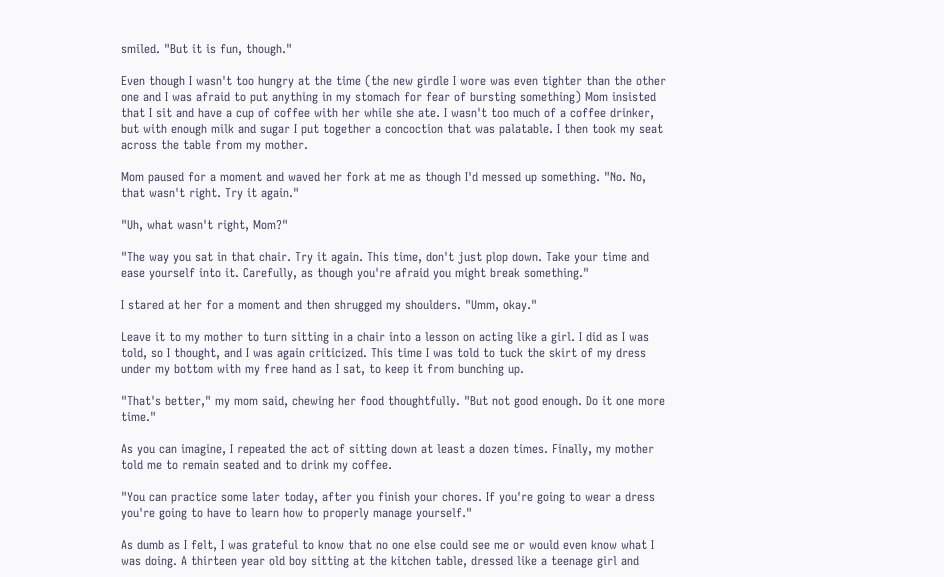smiled. "But it is fun, though."

Even though I wasn't too hungry at the time (the new girdle I wore was even tighter than the other one and I was afraid to put anything in my stomach for fear of bursting something) Mom insisted that I sit and have a cup of coffee with her while she ate. I wasn't too much of a coffee drinker, but with enough milk and sugar I put together a concoction that was palatable. I then took my seat across the table from my mother.

Mom paused for a moment and waved her fork at me as though I'd messed up something. "No. No, that wasn't right. Try it again."

"Uh, what wasn't right, Mom?"

"The way you sat in that chair. Try it again. This time, don't just plop down. Take your time and ease yourself into it. Carefully, as though you're afraid you might break something."

I stared at her for a moment and then shrugged my shoulders. "Umm, okay."

Leave it to my mother to turn sitting in a chair into a lesson on acting like a girl. I did as I was told, so I thought, and I was again criticized. This time I was told to tuck the skirt of my dress under my bottom with my free hand as I sat, to keep it from bunching up.

"That's better," my mom said, chewing her food thoughtfully. "But not good enough. Do it one more time."

As you can imagine, I repeated the act of sitting down at least a dozen times. Finally, my mother told me to remain seated and to drink my coffee.

"You can practice some later today, after you finish your chores. If you're going to wear a dress you're going to have to learn how to properly manage yourself."

As dumb as I felt, I was grateful to know that no one else could see me or would even know what I was doing. A thirteen year old boy sitting at the kitchen table, dressed like a teenage girl and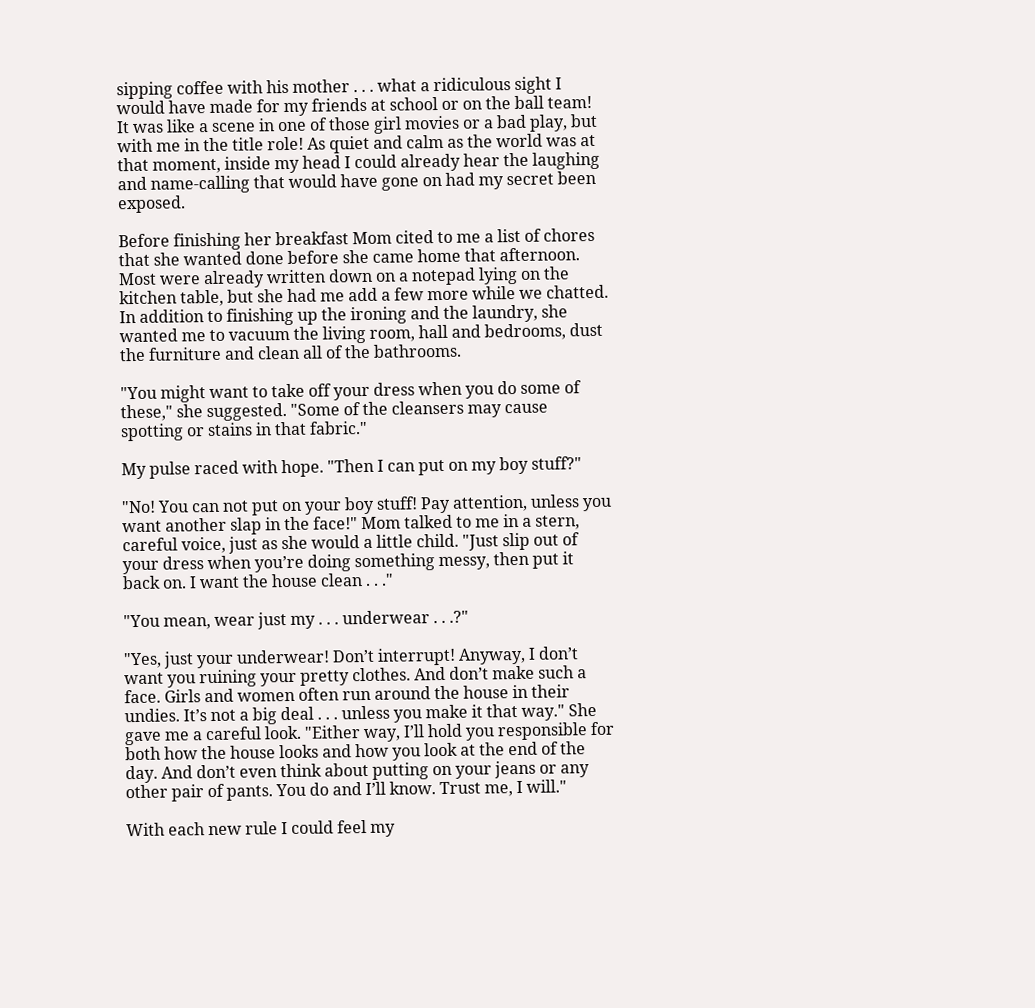sipping coffee with his mother . . . what a ridiculous sight I would have made for my friends at school or on the ball team! It was like a scene in one of those girl movies or a bad play, but with me in the title role! As quiet and calm as the world was at that moment, inside my head I could already hear the laughing and name-calling that would have gone on had my secret been exposed.

Before finishing her breakfast Mom cited to me a list of chores that she wanted done before she came home that afternoon. Most were already written down on a notepad lying on the kitchen table, but she had me add a few more while we chatted. In addition to finishing up the ironing and the laundry, she wanted me to vacuum the living room, hall and bedrooms, dust the furniture and clean all of the bathrooms.

"You might want to take off your dress when you do some of these," she suggested. "Some of the cleansers may cause spotting or stains in that fabric."

My pulse raced with hope. "Then I can put on my boy stuff?"

"No! You can not put on your boy stuff! Pay attention, unless you want another slap in the face!" Mom talked to me in a stern, careful voice, just as she would a little child. "Just slip out of your dress when you’re doing something messy, then put it back on. I want the house clean . . ."

"You mean, wear just my . . . underwear . . .?"

"Yes, just your underwear! Don’t interrupt! Anyway, I don’t want you ruining your pretty clothes. And don’t make such a face. Girls and women often run around the house in their undies. It’s not a big deal . . . unless you make it that way." She gave me a careful look. "Either way, I’ll hold you responsible for both how the house looks and how you look at the end of the day. And don’t even think about putting on your jeans or any other pair of pants. You do and I’ll know. Trust me, I will."

With each new rule I could feel my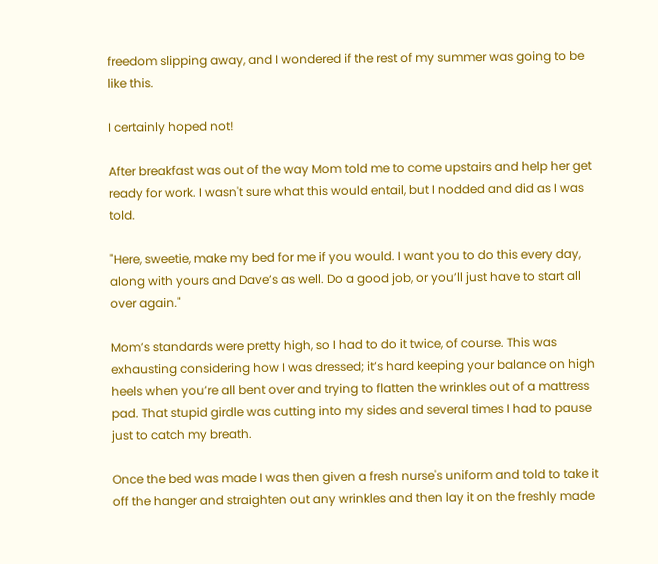freedom slipping away, and I wondered if the rest of my summer was going to be like this.

I certainly hoped not!

After breakfast was out of the way Mom told me to come upstairs and help her get ready for work. I wasn't sure what this would entail, but I nodded and did as I was told.

"Here, sweetie, make my bed for me if you would. I want you to do this every day, along with yours and Dave’s as well. Do a good job, or you’ll just have to start all over again."

Mom’s standards were pretty high, so I had to do it twice, of course. This was exhausting considering how I was dressed; it’s hard keeping your balance on high heels when you’re all bent over and trying to flatten the wrinkles out of a mattress pad. That stupid girdle was cutting into my sides and several times I had to pause just to catch my breath.

Once the bed was made I was then given a fresh nurse's uniform and told to take it off the hanger and straighten out any wrinkles and then lay it on the freshly made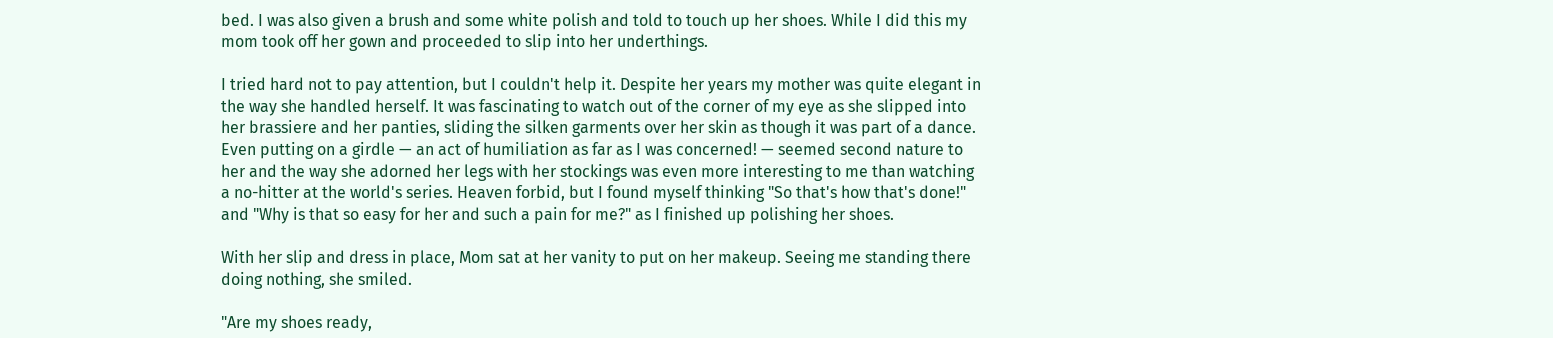bed. I was also given a brush and some white polish and told to touch up her shoes. While I did this my mom took off her gown and proceeded to slip into her underthings.

I tried hard not to pay attention, but I couldn't help it. Despite her years my mother was quite elegant in the way she handled herself. It was fascinating to watch out of the corner of my eye as she slipped into her brassiere and her panties, sliding the silken garments over her skin as though it was part of a dance. Even putting on a girdle — an act of humiliation as far as I was concerned! — seemed second nature to her and the way she adorned her legs with her stockings was even more interesting to me than watching a no-hitter at the world's series. Heaven forbid, but I found myself thinking "So that's how that's done!" and "Why is that so easy for her and such a pain for me?" as I finished up polishing her shoes.

With her slip and dress in place, Mom sat at her vanity to put on her makeup. Seeing me standing there doing nothing, she smiled.

"Are my shoes ready,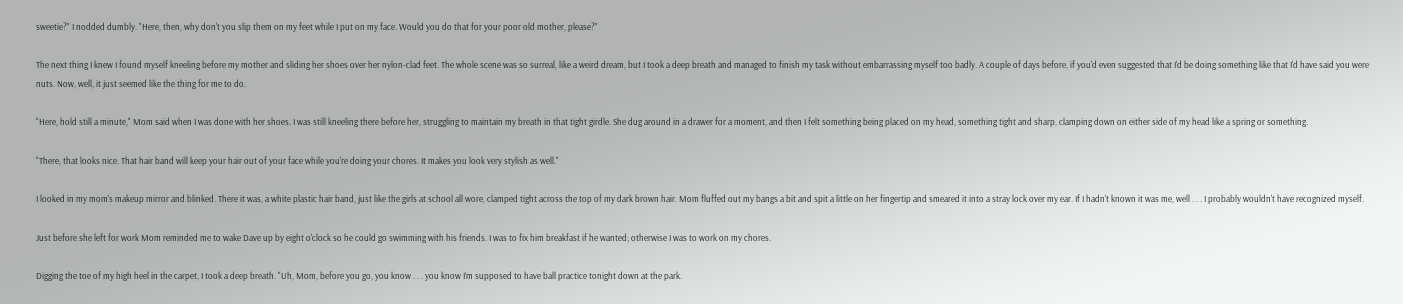sweetie?" I nodded dumbly. "Here, then, why don't you slip them on my feet while I put on my face. Would you do that for your poor old mother, please?"

The next thing I knew I found myself kneeling before my mother and sliding her shoes over her nylon-clad feet. The whole scene was so surreal, like a weird dream, but I took a deep breath and managed to finish my task without embarrassing myself too badly. A couple of days before, if you'd even suggested that I'd be doing something like that I'd have said you were nuts. Now, well, it just seemed like the thing for me to do.

"Here, hold still a minute," Mom said when I was done with her shoes. I was still kneeling there before her, struggling to maintain my breath in that tight girdle. She dug around in a drawer for a moment, and then I felt something being placed on my head, something tight and sharp, clamping down on either side of my head like a spring or something.

"There, that looks nice. That hair band will keep your hair out of your face while you're doing your chores. It makes you look very stylish as well."

I looked in my mom's makeup mirror and blinked. There it was, a white plastic hair band, just like the girls at school all wore, clamped tight across the top of my dark brown hair. Mom fluffed out my bangs a bit and spit a little on her fingertip and smeared it into a stray lock over my ear. If I hadn't known it was me, well . . . I probably wouldn't have recognized myself.

Just before she left for work Mom reminded me to wake Dave up by eight o'clock so he could go swimming with his friends. I was to fix him breakfast if he wanted; otherwise I was to work on my chores.

Digging the toe of my high heel in the carpet, I took a deep breath. "Uh, Mom, before you go, you know . . . you know I’m supposed to have ball practice tonight down at the park.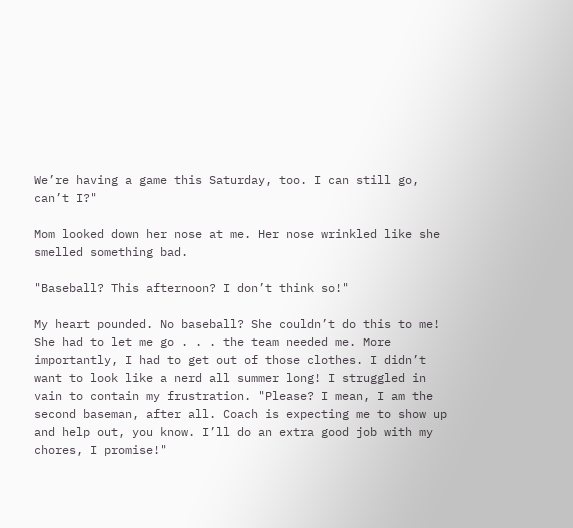We’re having a game this Saturday, too. I can still go, can’t I?"

Mom looked down her nose at me. Her nose wrinkled like she smelled something bad.

"Baseball? This afternoon? I don’t think so!"

My heart pounded. No baseball? She couldn’t do this to me! She had to let me go . . . the team needed me. More importantly, I had to get out of those clothes. I didn’t want to look like a nerd all summer long! I struggled in vain to contain my frustration. "Please? I mean, I am the second baseman, after all. Coach is expecting me to show up and help out, you know. I’ll do an extra good job with my chores, I promise!"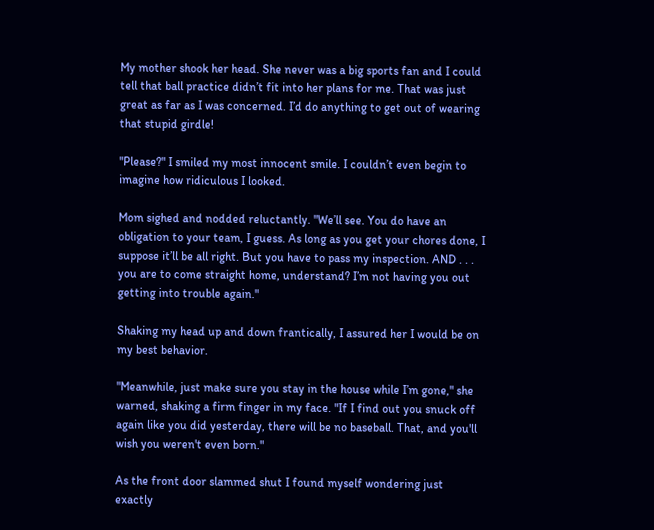My mother shook her head. She never was a big sports fan and I could tell that ball practice didn’t fit into her plans for me. That was just great as far as I was concerned. I’d do anything to get out of wearing that stupid girdle!

"Please?" I smiled my most innocent smile. I couldn’t even begin to imagine how ridiculous I looked.

Mom sighed and nodded reluctantly. "We’ll see. You do have an obligation to your team, I guess. As long as you get your chores done, I suppose it’ll be all right. But you have to pass my inspection. AND . . . you are to come straight home, understand? I’m not having you out getting into trouble again."

Shaking my head up and down frantically, I assured her I would be on my best behavior.

"Meanwhile, just make sure you stay in the house while I’m gone," she warned, shaking a firm finger in my face. "If I find out you snuck off again like you did yesterday, there will be no baseball. That, and you'll wish you weren't even born."

As the front door slammed shut I found myself wondering just exactly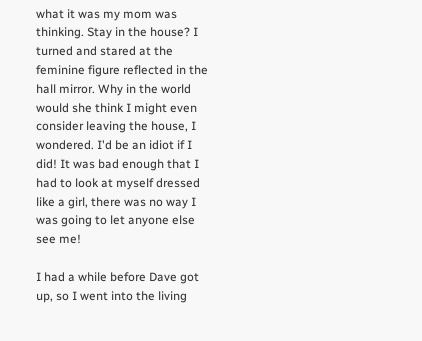what it was my mom was thinking. Stay in the house? I turned and stared at the feminine figure reflected in the hall mirror. Why in the world would she think I might even consider leaving the house, I wondered. I'd be an idiot if I did! It was bad enough that I had to look at myself dressed like a girl, there was no way I was going to let anyone else see me!

I had a while before Dave got up, so I went into the living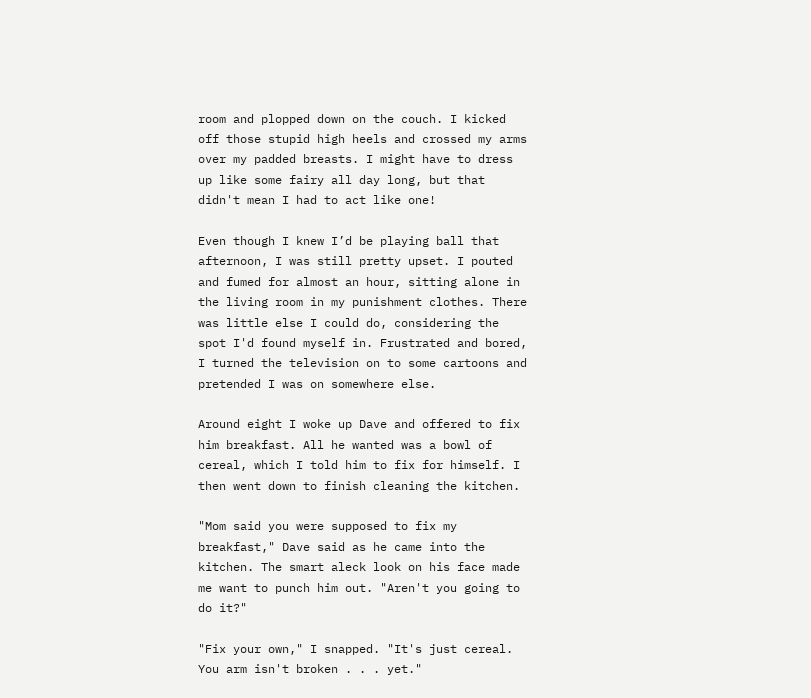room and plopped down on the couch. I kicked off those stupid high heels and crossed my arms over my padded breasts. I might have to dress up like some fairy all day long, but that didn't mean I had to act like one!

Even though I knew I’d be playing ball that afternoon, I was still pretty upset. I pouted and fumed for almost an hour, sitting alone in the living room in my punishment clothes. There was little else I could do, considering the spot I'd found myself in. Frustrated and bored, I turned the television on to some cartoons and pretended I was on somewhere else.

Around eight I woke up Dave and offered to fix him breakfast. All he wanted was a bowl of cereal, which I told him to fix for himself. I then went down to finish cleaning the kitchen.

"Mom said you were supposed to fix my breakfast," Dave said as he came into the kitchen. The smart aleck look on his face made me want to punch him out. "Aren't you going to do it?"

"Fix your own," I snapped. "It's just cereal. You arm isn't broken . . . yet."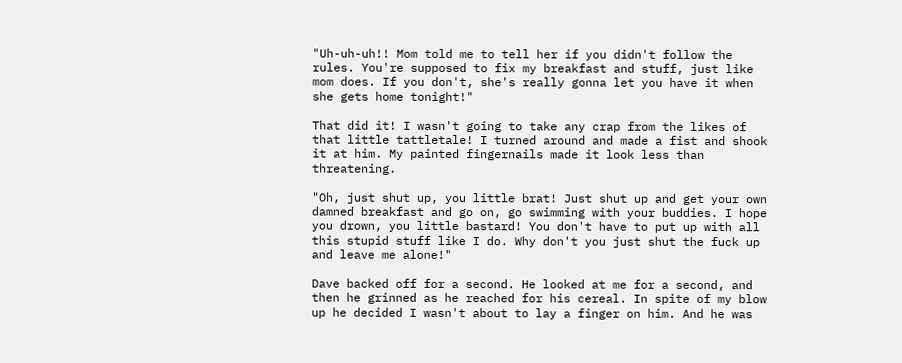"Uh-uh-uh!! Mom told me to tell her if you didn't follow the rules. You're supposed to fix my breakfast and stuff, just like mom does. If you don't, she's really gonna let you have it when she gets home tonight!"

That did it! I wasn't going to take any crap from the likes of that little tattletale! I turned around and made a fist and shook it at him. My painted fingernails made it look less than threatening.

"Oh, just shut up, you little brat! Just shut up and get your own damned breakfast and go on, go swimming with your buddies. I hope you drown, you little bastard! You don't have to put up with all this stupid stuff like I do. Why don't you just shut the fuck up and leave me alone!"

Dave backed off for a second. He looked at me for a second, and then he grinned as he reached for his cereal. In spite of my blow up he decided I wasn't about to lay a finger on him. And he was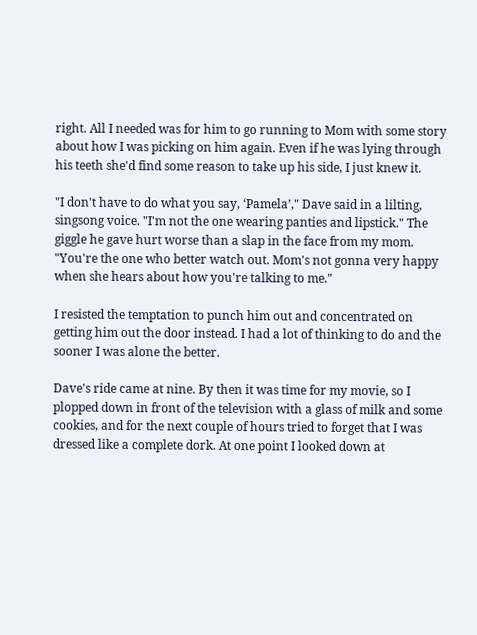right. All I needed was for him to go running to Mom with some story about how I was picking on him again. Even if he was lying through his teeth she'd find some reason to take up his side, I just knew it.

"I don't have to do what you say, ‘Pamela’," Dave said in a lilting, singsong voice. "I'm not the one wearing panties and lipstick." The giggle he gave hurt worse than a slap in the face from my mom. "You're the one who better watch out. Mom's not gonna very happy when she hears about how you're talking to me."

I resisted the temptation to punch him out and concentrated on getting him out the door instead. I had a lot of thinking to do and the sooner I was alone the better.

Dave's ride came at nine. By then it was time for my movie, so I plopped down in front of the television with a glass of milk and some cookies, and for the next couple of hours tried to forget that I was dressed like a complete dork. At one point I looked down at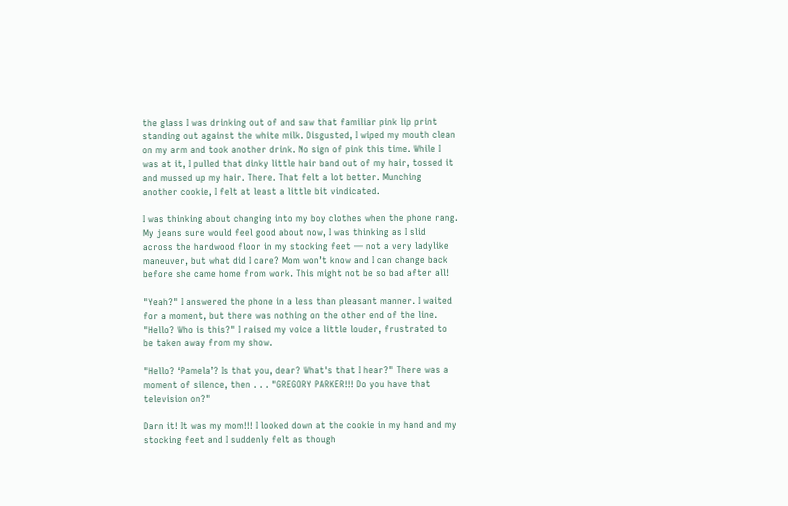the glass I was drinking out of and saw that familiar pink lip print standing out against the white milk. Disgusted, I wiped my mouth clean on my arm and took another drink. No sign of pink this time. While I was at it, I pulled that dinky little hair band out of my hair, tossed it and mussed up my hair. There. That felt a lot better. Munching another cookie, I felt at least a little bit vindicated.

I was thinking about changing into my boy clothes when the phone rang. My jeans sure would feel good about now, I was thinking as I slid across the hardwood floor in my stocking feet — not a very ladylike maneuver, but what did I care? Mom won’t know and I can change back before she came home from work. This might not be so bad after all!

"Yeah?" I answered the phone in a less than pleasant manner. I waited for a moment, but there was nothing on the other end of the line. "Hello? Who is this?" I raised my voice a little louder, frustrated to be taken away from my show.

"Hello? ‘Pamela’? Is that you, dear? What's that I hear?" There was a moment of silence, then . . . "GREGORY PARKER!!! Do you have that television on?"

Darn it! It was my mom!!! I looked down at the cookie in my hand and my stocking feet and I suddenly felt as though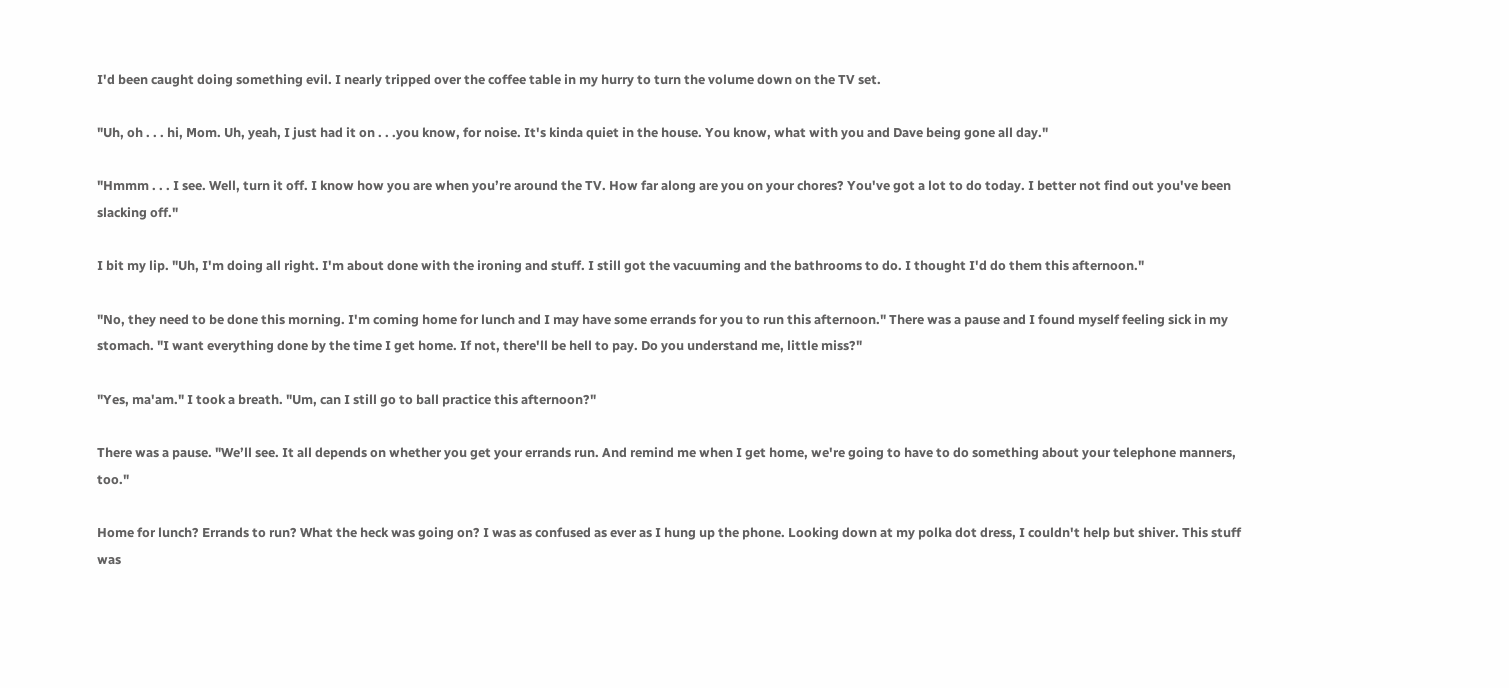I'd been caught doing something evil. I nearly tripped over the coffee table in my hurry to turn the volume down on the TV set.

"Uh, oh . . . hi, Mom. Uh, yeah, I just had it on . . .you know, for noise. It's kinda quiet in the house. You know, what with you and Dave being gone all day."

"Hmmm . . . I see. Well, turn it off. I know how you are when you’re around the TV. How far along are you on your chores? You've got a lot to do today. I better not find out you've been slacking off."

I bit my lip. "Uh, I'm doing all right. I'm about done with the ironing and stuff. I still got the vacuuming and the bathrooms to do. I thought I'd do them this afternoon."

"No, they need to be done this morning. I'm coming home for lunch and I may have some errands for you to run this afternoon." There was a pause and I found myself feeling sick in my stomach. "I want everything done by the time I get home. If not, there'll be hell to pay. Do you understand me, little miss?"

"Yes, ma'am." I took a breath. "Um, can I still go to ball practice this afternoon?"

There was a pause. "We’ll see. It all depends on whether you get your errands run. And remind me when I get home, we're going to have to do something about your telephone manners, too."

Home for lunch? Errands to run? What the heck was going on? I was as confused as ever as I hung up the phone. Looking down at my polka dot dress, I couldn't help but shiver. This stuff was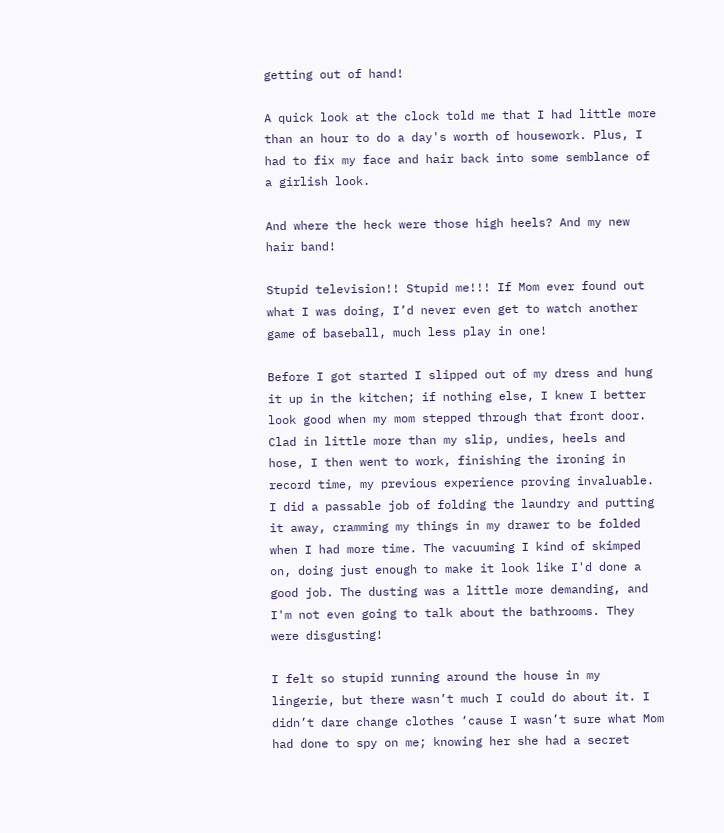getting out of hand!

A quick look at the clock told me that I had little more than an hour to do a day's worth of housework. Plus, I had to fix my face and hair back into some semblance of a girlish look.

And where the heck were those high heels? And my new hair band!

Stupid television!! Stupid me!!! If Mom ever found out what I was doing, I’d never even get to watch another game of baseball, much less play in one!

Before I got started I slipped out of my dress and hung it up in the kitchen; if nothing else, I knew I better look good when my mom stepped through that front door. Clad in little more than my slip, undies, heels and hose, I then went to work, finishing the ironing in record time, my previous experience proving invaluable. I did a passable job of folding the laundry and putting it away, cramming my things in my drawer to be folded when I had more time. The vacuuming I kind of skimped on, doing just enough to make it look like I'd done a good job. The dusting was a little more demanding, and I'm not even going to talk about the bathrooms. They were disgusting!

I felt so stupid running around the house in my lingerie, but there wasn’t much I could do about it. I didn’t dare change clothes ‘cause I wasn’t sure what Mom had done to spy on me; knowing her she had a secret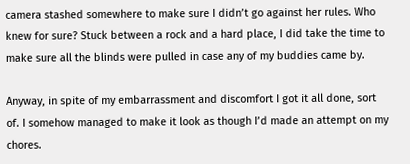camera stashed somewhere to make sure I didn’t go against her rules. Who knew for sure? Stuck between a rock and a hard place, I did take the time to make sure all the blinds were pulled in case any of my buddies came by.

Anyway, in spite of my embarrassment and discomfort I got it all done, sort of. I somehow managed to make it look as though I’d made an attempt on my chores.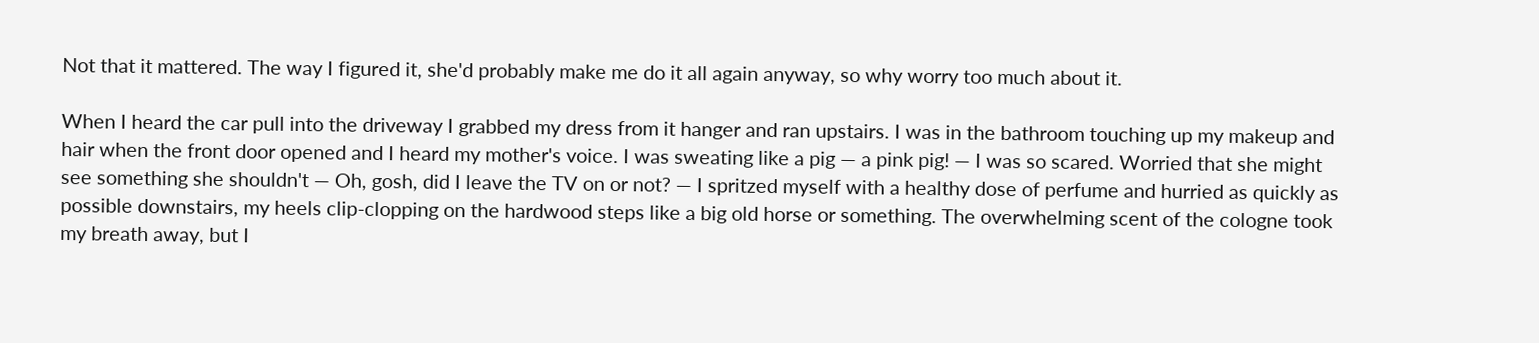Not that it mattered. The way I figured it, she'd probably make me do it all again anyway, so why worry too much about it.

When I heard the car pull into the driveway I grabbed my dress from it hanger and ran upstairs. I was in the bathroom touching up my makeup and hair when the front door opened and I heard my mother's voice. I was sweating like a pig — a pink pig! — I was so scared. Worried that she might see something she shouldn't — Oh, gosh, did I leave the TV on or not? — I spritzed myself with a healthy dose of perfume and hurried as quickly as possible downstairs, my heels clip-clopping on the hardwood steps like a big old horse or something. The overwhelming scent of the cologne took my breath away, but I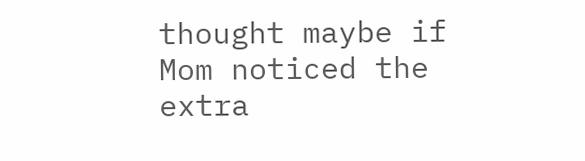thought maybe if Mom noticed the extra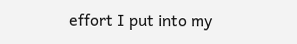effort I put into my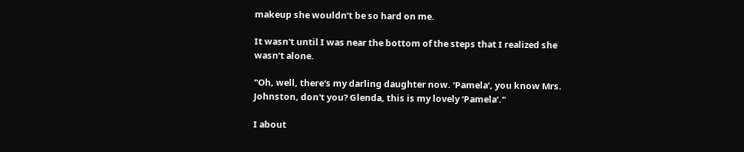makeup she wouldn’t be so hard on me.

It wasn't until I was near the bottom of the steps that I realized she wasn’t alone.

"Oh, well, there's my darling daughter now. ‘Pamela’, you know Mrs. Johnston, don't you? Glenda, this is my lovely ‘Pamela’."

I about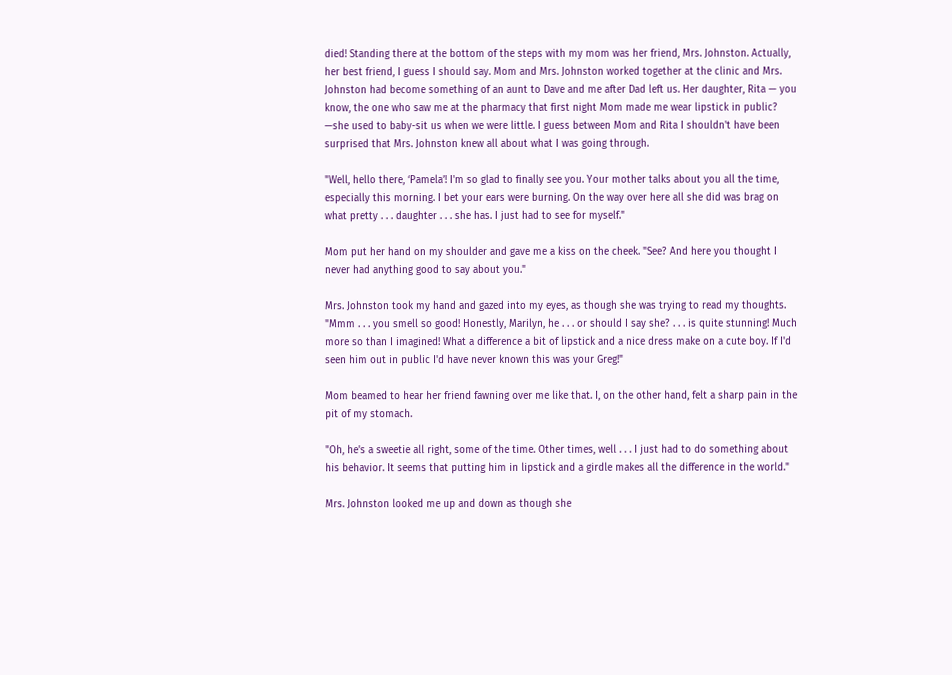died! Standing there at the bottom of the steps with my mom was her friend, Mrs. Johnston. Actually, her best friend, I guess I should say. Mom and Mrs. Johnston worked together at the clinic and Mrs. Johnston had become something of an aunt to Dave and me after Dad left us. Her daughter, Rita — you know, the one who saw me at the pharmacy that first night Mom made me wear lipstick in public? —she used to baby-sit us when we were little. I guess between Mom and Rita I shouldn't have been surprised that Mrs. Johnston knew all about what I was going through.

"Well, hello there, ‘Pamela’! I'm so glad to finally see you. Your mother talks about you all the time, especially this morning. I bet your ears were burning. On the way over here all she did was brag on what pretty . . . daughter . . . she has. I just had to see for myself."

Mom put her hand on my shoulder and gave me a kiss on the cheek. "See? And here you thought I never had anything good to say about you."

Mrs. Johnston took my hand and gazed into my eyes, as though she was trying to read my thoughts. "Mmm . . . you smell so good! Honestly, Marilyn, he . . . or should I say she? . . . is quite stunning! Much more so than I imagined! What a difference a bit of lipstick and a nice dress make on a cute boy. If I'd seen him out in public I'd have never known this was your Greg!"

Mom beamed to hear her friend fawning over me like that. I, on the other hand, felt a sharp pain in the pit of my stomach.

"Oh, he's a sweetie all right, some of the time. Other times, well . . . I just had to do something about his behavior. It seems that putting him in lipstick and a girdle makes all the difference in the world."

Mrs. Johnston looked me up and down as though she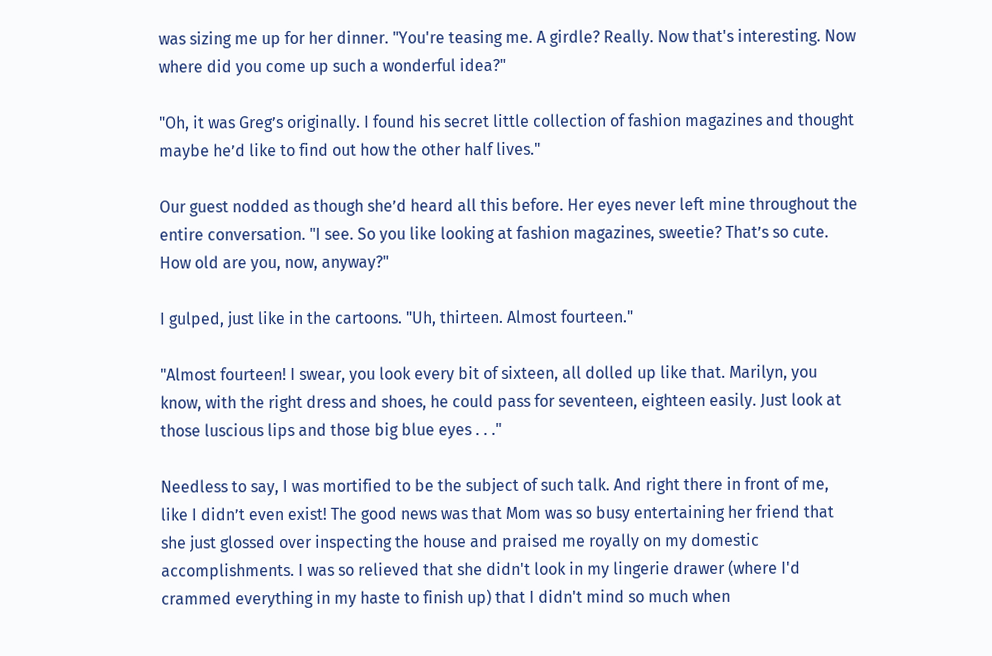was sizing me up for her dinner. "You're teasing me. A girdle? Really. Now that's interesting. Now where did you come up such a wonderful idea?"

"Oh, it was Greg’s originally. I found his secret little collection of fashion magazines and thought maybe he’d like to find out how the other half lives."

Our guest nodded as though she’d heard all this before. Her eyes never left mine throughout the entire conversation. "I see. So you like looking at fashion magazines, sweetie? That’s so cute. How old are you, now, anyway?"

I gulped, just like in the cartoons. "Uh, thirteen. Almost fourteen."

"Almost fourteen! I swear, you look every bit of sixteen, all dolled up like that. Marilyn, you know, with the right dress and shoes, he could pass for seventeen, eighteen easily. Just look at those luscious lips and those big blue eyes . . ."

Needless to say, I was mortified to be the subject of such talk. And right there in front of me, like I didn’t even exist! The good news was that Mom was so busy entertaining her friend that she just glossed over inspecting the house and praised me royally on my domestic accomplishments. I was so relieved that she didn't look in my lingerie drawer (where I'd crammed everything in my haste to finish up) that I didn't mind so much when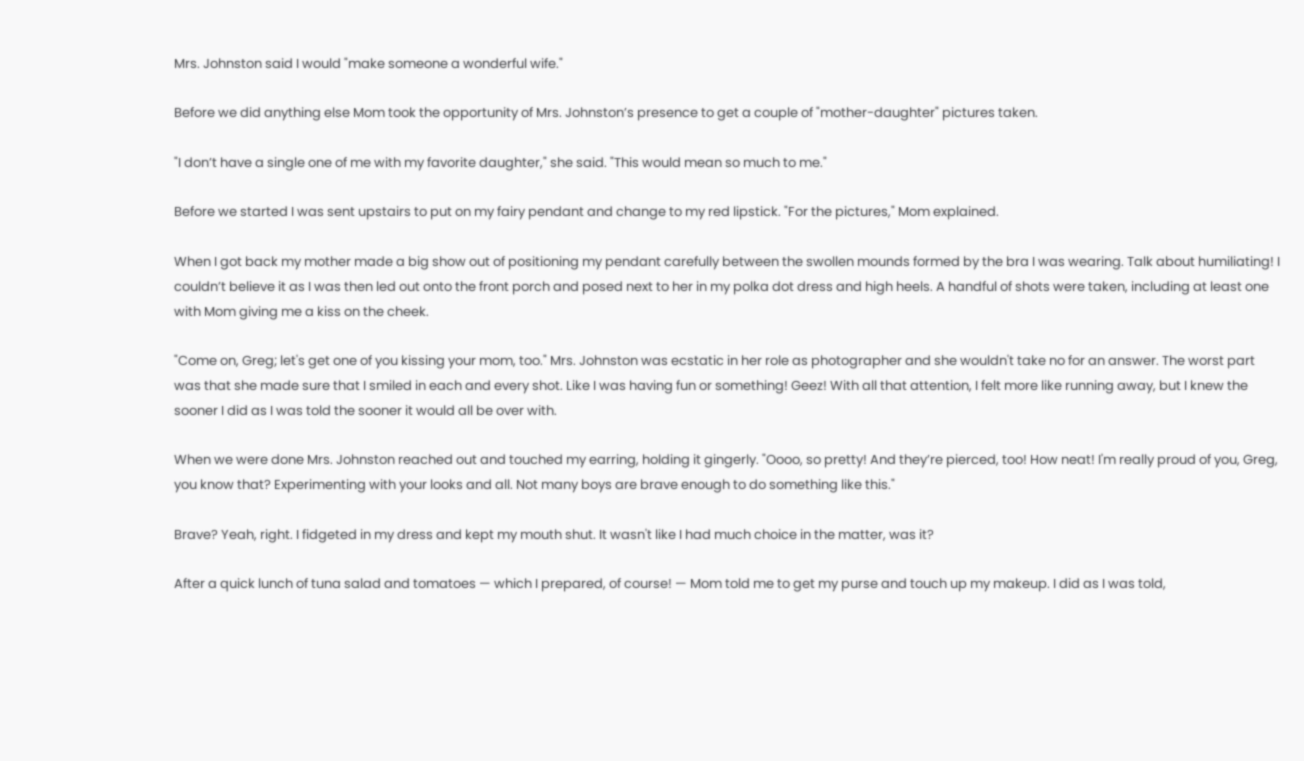Mrs. Johnston said I would "make someone a wonderful wife."

Before we did anything else Mom took the opportunity of Mrs. Johnston’s presence to get a couple of "mother-daughter" pictures taken.

"I don’t have a single one of me with my favorite daughter," she said. "This would mean so much to me."

Before we started I was sent upstairs to put on my fairy pendant and change to my red lipstick. "For the pictures," Mom explained.

When I got back my mother made a big show out of positioning my pendant carefully between the swollen mounds formed by the bra I was wearing. Talk about humiliating! I couldn’t believe it as I was then led out onto the front porch and posed next to her in my polka dot dress and high heels. A handful of shots were taken, including at least one with Mom giving me a kiss on the cheek.

"Come on, Greg; let's get one of you kissing your mom, too." Mrs. Johnston was ecstatic in her role as photographer and she wouldn't take no for an answer. The worst part was that she made sure that I smiled in each and every shot. Like I was having fun or something! Geez! With all that attention, I felt more like running away, but I knew the sooner I did as I was told the sooner it would all be over with.

When we were done Mrs. Johnston reached out and touched my earring, holding it gingerly. "Oooo, so pretty! And they’re pierced, too! How neat! I'm really proud of you, Greg, you know that? Experimenting with your looks and all. Not many boys are brave enough to do something like this."

Brave? Yeah, right. I fidgeted in my dress and kept my mouth shut. It wasn't like I had much choice in the matter, was it?

After a quick lunch of tuna salad and tomatoes — which I prepared, of course! — Mom told me to get my purse and touch up my makeup. I did as I was told,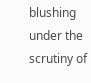blushing under the scrutiny of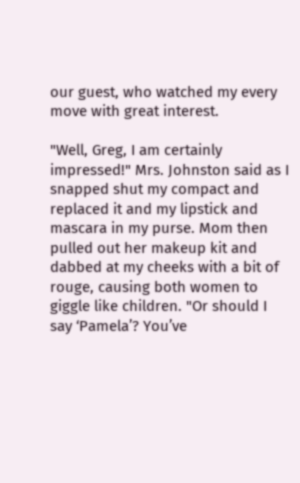our guest, who watched my every move with great interest.

"Well, Greg, I am certainly impressed!" Mrs. Johnston said as I snapped shut my compact and replaced it and my lipstick and mascara in my purse. Mom then pulled out her makeup kit and dabbed at my cheeks with a bit of rouge, causing both women to giggle like children. "Or should I say ‘Pamela’? You’ve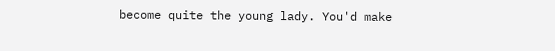become quite the young lady. You'd make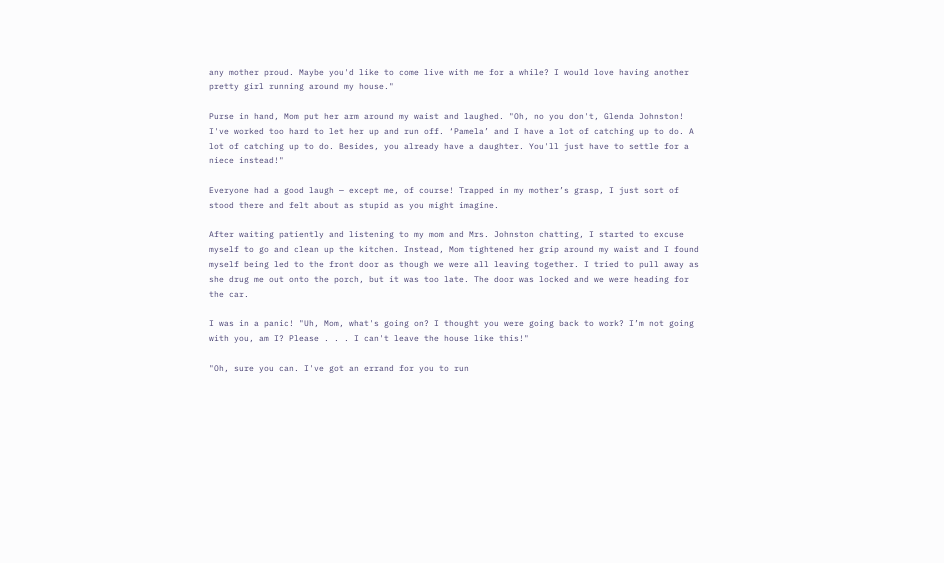any mother proud. Maybe you'd like to come live with me for a while? I would love having another pretty girl running around my house."

Purse in hand, Mom put her arm around my waist and laughed. "Oh, no you don't, Glenda Johnston! I've worked too hard to let her up and run off. ‘Pamela’ and I have a lot of catching up to do. A lot of catching up to do. Besides, you already have a daughter. You'll just have to settle for a niece instead!"

Everyone had a good laugh — except me, of course! Trapped in my mother’s grasp, I just sort of stood there and felt about as stupid as you might imagine.

After waiting patiently and listening to my mom and Mrs. Johnston chatting, I started to excuse myself to go and clean up the kitchen. Instead, Mom tightened her grip around my waist and I found myself being led to the front door as though we were all leaving together. I tried to pull away as she drug me out onto the porch, but it was too late. The door was locked and we were heading for the car.

I was in a panic! "Uh, Mom, what's going on? I thought you were going back to work? I’m not going with you, am I? Please . . . I can't leave the house like this!"

"Oh, sure you can. I've got an errand for you to run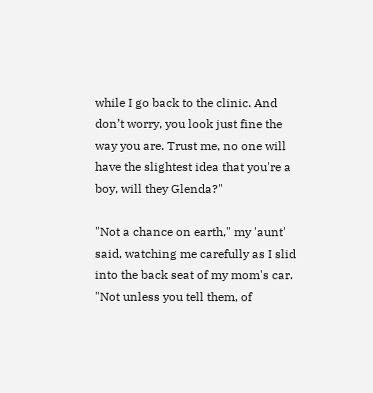while I go back to the clinic. And don’t worry, you look just fine the way you are. Trust me, no one will have the slightest idea that you're a boy, will they Glenda?"

"Not a chance on earth," my 'aunt' said, watching me carefully as I slid into the back seat of my mom's car. "Not unless you tell them, of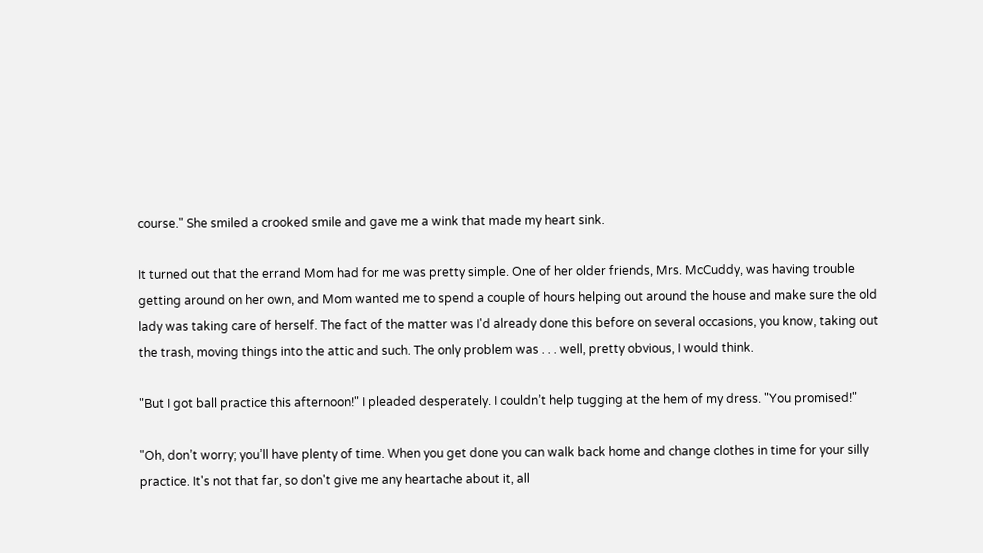course." She smiled a crooked smile and gave me a wink that made my heart sink.

It turned out that the errand Mom had for me was pretty simple. One of her older friends, Mrs. McCuddy, was having trouble getting around on her own, and Mom wanted me to spend a couple of hours helping out around the house and make sure the old lady was taking care of herself. The fact of the matter was I'd already done this before on several occasions, you know, taking out the trash, moving things into the attic and such. The only problem was . . . well, pretty obvious, I would think.

"But I got ball practice this afternoon!" I pleaded desperately. I couldn’t help tugging at the hem of my dress. "You promised!"

"Oh, don’t worry; you’ll have plenty of time. When you get done you can walk back home and change clothes in time for your silly practice. It's not that far, so don't give me any heartache about it, all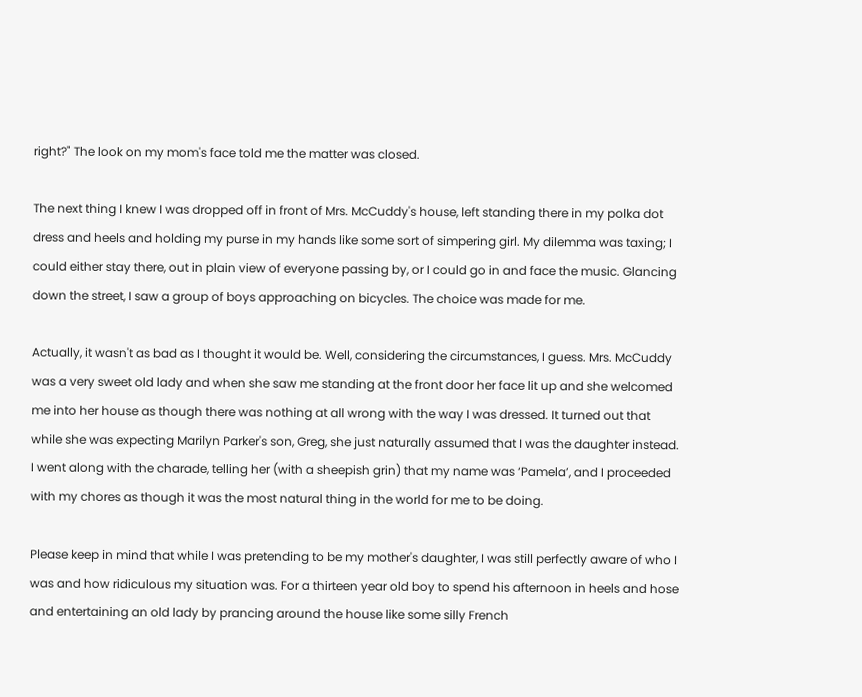right?" The look on my mom's face told me the matter was closed.

The next thing I knew I was dropped off in front of Mrs. McCuddy's house, left standing there in my polka dot dress and heels and holding my purse in my hands like some sort of simpering girl. My dilemma was taxing; I could either stay there, out in plain view of everyone passing by, or I could go in and face the music. Glancing down the street, I saw a group of boys approaching on bicycles. The choice was made for me.

Actually, it wasn't as bad as I thought it would be. Well, considering the circumstances, I guess. Mrs. McCuddy was a very sweet old lady and when she saw me standing at the front door her face lit up and she welcomed me into her house as though there was nothing at all wrong with the way I was dressed. It turned out that while she was expecting Marilyn Parker's son, Greg, she just naturally assumed that I was the daughter instead. I went along with the charade, telling her (with a sheepish grin) that my name was ‘Pamela’, and I proceeded with my chores as though it was the most natural thing in the world for me to be doing.

Please keep in mind that while I was pretending to be my mother's daughter, I was still perfectly aware of who I was and how ridiculous my situation was. For a thirteen year old boy to spend his afternoon in heels and hose and entertaining an old lady by prancing around the house like some silly French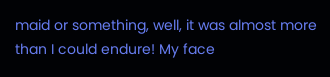maid or something, well, it was almost more than I could endure! My face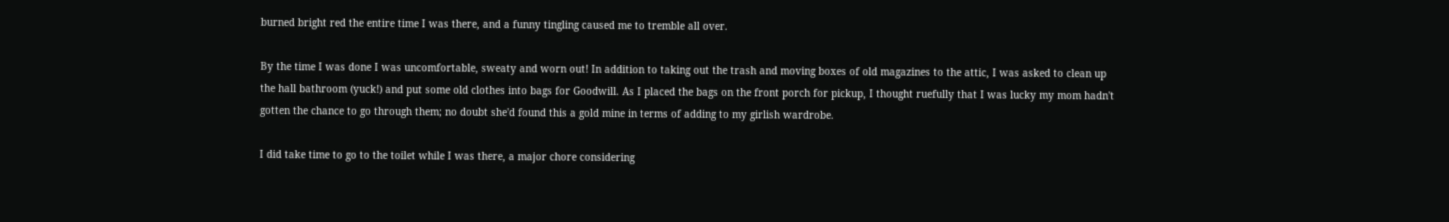burned bright red the entire time I was there, and a funny tingling caused me to tremble all over.

By the time I was done I was uncomfortable, sweaty and worn out! In addition to taking out the trash and moving boxes of old magazines to the attic, I was asked to clean up the hall bathroom (yuck!) and put some old clothes into bags for Goodwill. As I placed the bags on the front porch for pickup, I thought ruefully that I was lucky my mom hadn't gotten the chance to go through them; no doubt she'd found this a gold mine in terms of adding to my girlish wardrobe.

I did take time to go to the toilet while I was there, a major chore considering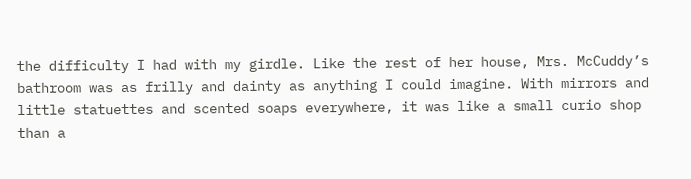the difficulty I had with my girdle. Like the rest of her house, Mrs. McCuddy’s bathroom was as frilly and dainty as anything I could imagine. With mirrors and little statuettes and scented soaps everywhere, it was like a small curio shop than a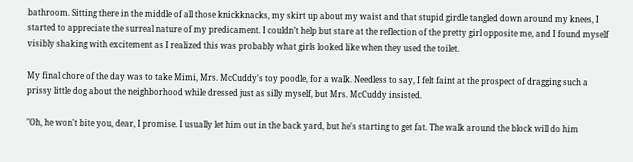bathroom. Sitting there in the middle of all those knickknacks, my skirt up about my waist and that stupid girdle tangled down around my knees, I started to appreciate the surreal nature of my predicament. I couldn’t help but stare at the reflection of the pretty girl opposite me, and I found myself visibly shaking with excitement as I realized this was probably what girls looked like when they used the toilet.

My final chore of the day was to take Mimi, Mrs. McCuddy's toy poodle, for a walk. Needless to say, I felt faint at the prospect of dragging such a prissy little dog about the neighborhood while dressed just as silly myself, but Mrs. McCuddy insisted.

"Oh, he won't bite you, dear, I promise. I usually let him out in the back yard, but he's starting to get fat. The walk around the block will do him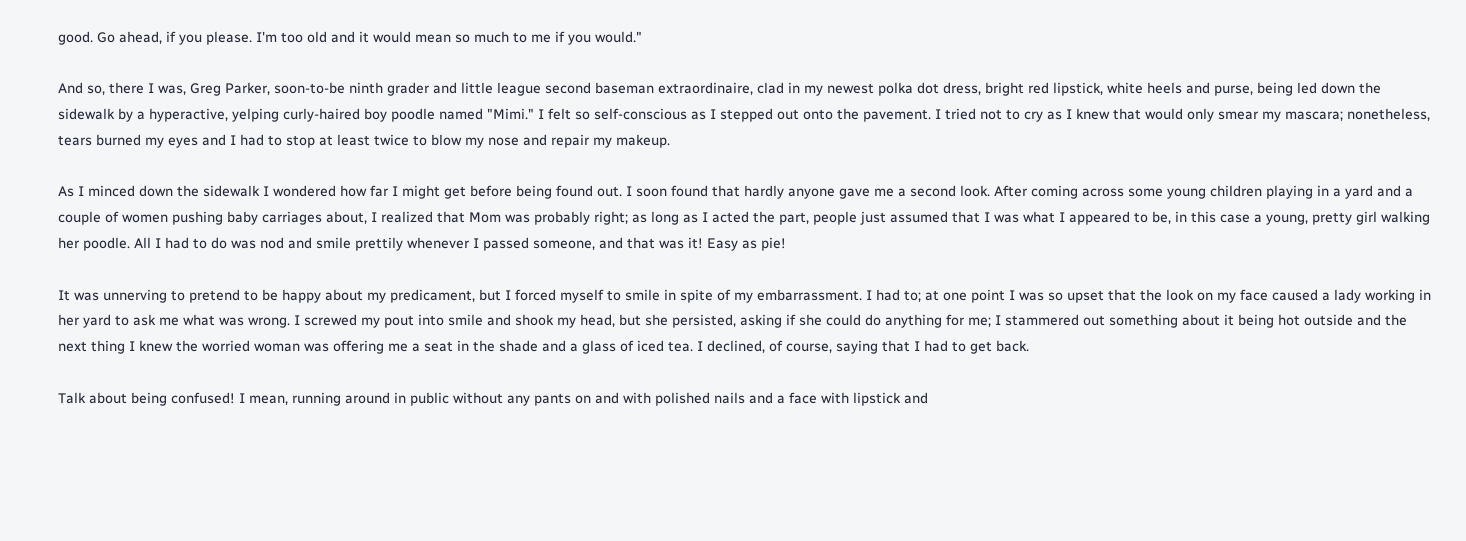good. Go ahead, if you please. I'm too old and it would mean so much to me if you would."

And so, there I was, Greg Parker, soon-to-be ninth grader and little league second baseman extraordinaire, clad in my newest polka dot dress, bright red lipstick, white heels and purse, being led down the sidewalk by a hyperactive, yelping curly-haired boy poodle named "Mimi." I felt so self-conscious as I stepped out onto the pavement. I tried not to cry as I knew that would only smear my mascara; nonetheless, tears burned my eyes and I had to stop at least twice to blow my nose and repair my makeup.

As I minced down the sidewalk I wondered how far I might get before being found out. I soon found that hardly anyone gave me a second look. After coming across some young children playing in a yard and a couple of women pushing baby carriages about, I realized that Mom was probably right; as long as I acted the part, people just assumed that I was what I appeared to be, in this case a young, pretty girl walking her poodle. All I had to do was nod and smile prettily whenever I passed someone, and that was it! Easy as pie!

It was unnerving to pretend to be happy about my predicament, but I forced myself to smile in spite of my embarrassment. I had to; at one point I was so upset that the look on my face caused a lady working in her yard to ask me what was wrong. I screwed my pout into smile and shook my head, but she persisted, asking if she could do anything for me; I stammered out something about it being hot outside and the next thing I knew the worried woman was offering me a seat in the shade and a glass of iced tea. I declined, of course, saying that I had to get back.

Talk about being confused! I mean, running around in public without any pants on and with polished nails and a face with lipstick and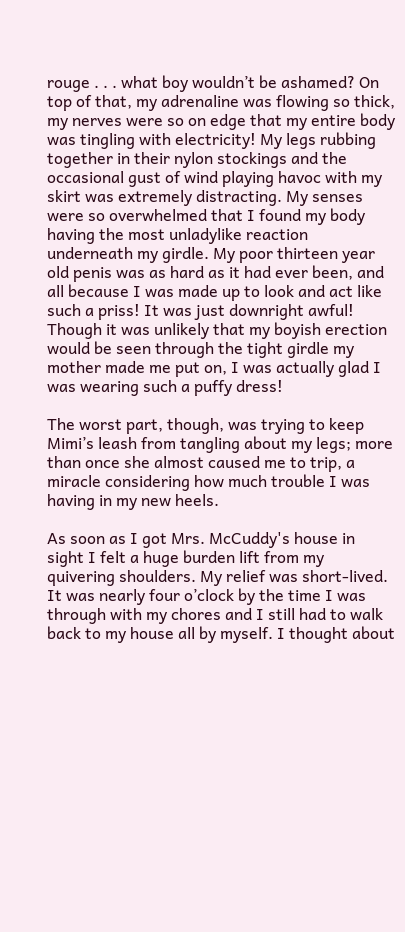rouge . . . what boy wouldn’t be ashamed? On top of that, my adrenaline was flowing so thick, my nerves were so on edge that my entire body was tingling with electricity! My legs rubbing together in their nylon stockings and the occasional gust of wind playing havoc with my skirt was extremely distracting. My senses were so overwhelmed that I found my body having the most unladylike reaction underneath my girdle. My poor thirteen year old penis was as hard as it had ever been, and all because I was made up to look and act like such a priss! It was just downright awful! Though it was unlikely that my boyish erection would be seen through the tight girdle my mother made me put on, I was actually glad I was wearing such a puffy dress!

The worst part, though, was trying to keep Mimi’s leash from tangling about my legs; more than once she almost caused me to trip, a miracle considering how much trouble I was having in my new heels.

As soon as I got Mrs. McCuddy's house in sight I felt a huge burden lift from my quivering shoulders. My relief was short-lived. It was nearly four o’clock by the time I was through with my chores and I still had to walk back to my house all by myself. I thought about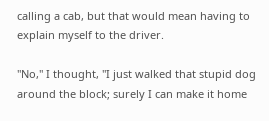calling a cab, but that would mean having to explain myself to the driver.

"No," I thought, "I just walked that stupid dog around the block; surely I can make it home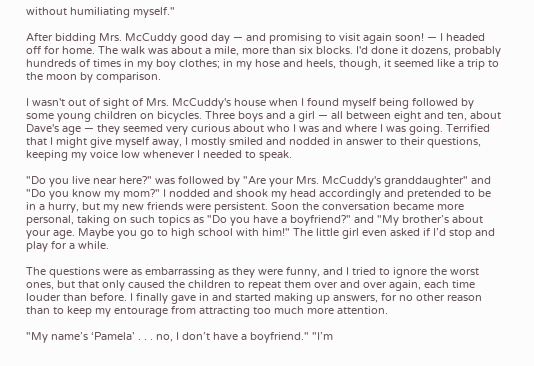without humiliating myself."

After bidding Mrs. McCuddy good day — and promising to visit again soon! — I headed off for home. The walk was about a mile, more than six blocks. I'd done it dozens, probably hundreds of times in my boy clothes; in my hose and heels, though, it seemed like a trip to the moon by comparison.

I wasn't out of sight of Mrs. McCuddy's house when I found myself being followed by some young children on bicycles. Three boys and a girl — all between eight and ten, about Dave's age — they seemed very curious about who I was and where I was going. Terrified that I might give myself away, I mostly smiled and nodded in answer to their questions, keeping my voice low whenever I needed to speak.

"Do you live near here?" was followed by "Are your Mrs. McCuddy's granddaughter" and "Do you know my mom?" I nodded and shook my head accordingly and pretended to be in a hurry, but my new friends were persistent. Soon the conversation became more personal, taking on such topics as "Do you have a boyfriend?" and "My brother’s about your age. Maybe you go to high school with him!" The little girl even asked if I’d stop and play for a while.

The questions were as embarrassing as they were funny, and I tried to ignore the worst ones, but that only caused the children to repeat them over and over again, each time louder than before. I finally gave in and started making up answers, for no other reason than to keep my entourage from attracting too much more attention.

"My name’s ‘Pamela’ . . . no, I don’t have a boyfriend." "I’m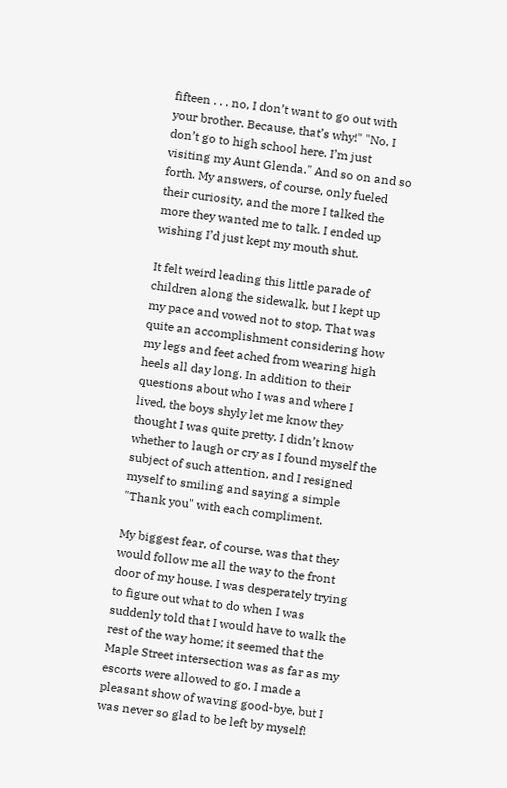fifteen . . . no, I don’t want to go out with your brother. Because, that’s why!" "No, I don’t go to high school here. I’m just visiting my Aunt Glenda." And so on and so forth. My answers, of course, only fueled their curiosity, and the more I talked the more they wanted me to talk. I ended up wishing I’d just kept my mouth shut.

It felt weird leading this little parade of children along the sidewalk, but I kept up my pace and vowed not to stop. That was quite an accomplishment considering how my legs and feet ached from wearing high heels all day long. In addition to their questions about who I was and where I lived, the boys shyly let me know they thought I was quite pretty. I didn’t know whether to laugh or cry as I found myself the subject of such attention, and I resigned myself to smiling and saying a simple "Thank you" with each compliment.

My biggest fear, of course, was that they would follow me all the way to the front door of my house. I was desperately trying to figure out what to do when I was suddenly told that I would have to walk the rest of the way home; it seemed that the Maple Street intersection was as far as my escorts were allowed to go. I made a pleasant show of waving good-bye, but I was never so glad to be left by myself!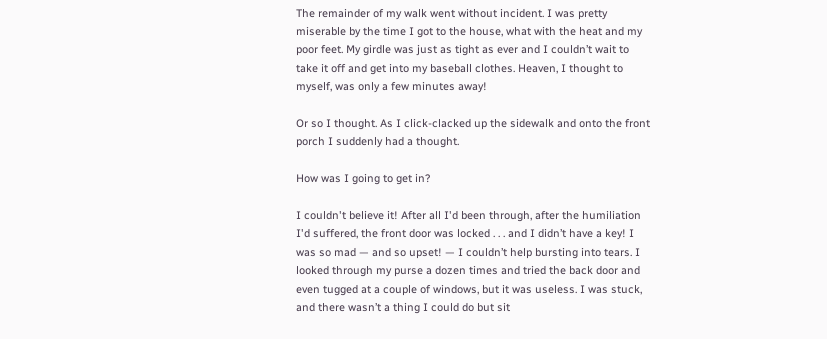The remainder of my walk went without incident. I was pretty miserable by the time I got to the house, what with the heat and my poor feet. My girdle was just as tight as ever and I couldn’t wait to take it off and get into my baseball clothes. Heaven, I thought to myself, was only a few minutes away!

Or so I thought. As I click-clacked up the sidewalk and onto the front porch I suddenly had a thought.

How was I going to get in?

I couldn't believe it! After all I'd been through, after the humiliation I'd suffered, the front door was locked . . . and I didn’t have a key! I was so mad — and so upset! — I couldn’t help bursting into tears. I looked through my purse a dozen times and tried the back door and even tugged at a couple of windows, but it was useless. I was stuck, and there wasn’t a thing I could do but sit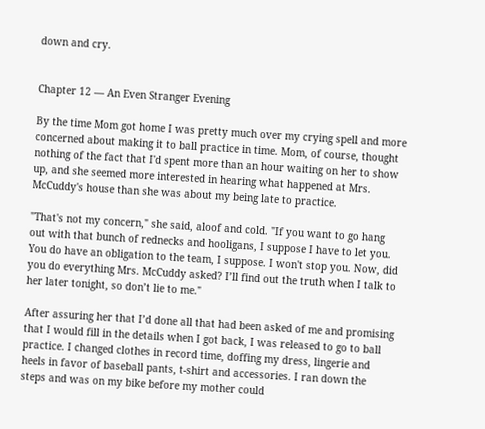down and cry.


Chapter 12 — An Even Stranger Evening

By the time Mom got home I was pretty much over my crying spell and more concerned about making it to ball practice in time. Mom, of course, thought nothing of the fact that I'd spent more than an hour waiting on her to show up, and she seemed more interested in hearing what happened at Mrs. McCuddy's house than she was about my being late to practice.

"That's not my concern," she said, aloof and cold. "If you want to go hang out with that bunch of rednecks and hooligans, I suppose I have to let you. You do have an obligation to the team, I suppose. I won't stop you. Now, did you do everything Mrs. McCuddy asked? I’ll find out the truth when I talk to her later tonight, so don’t lie to me."

After assuring her that I’d done all that had been asked of me and promising that I would fill in the details when I got back, I was released to go to ball practice. I changed clothes in record time, doffing my dress, lingerie and heels in favor of baseball pants, t-shirt and accessories. I ran down the steps and was on my bike before my mother could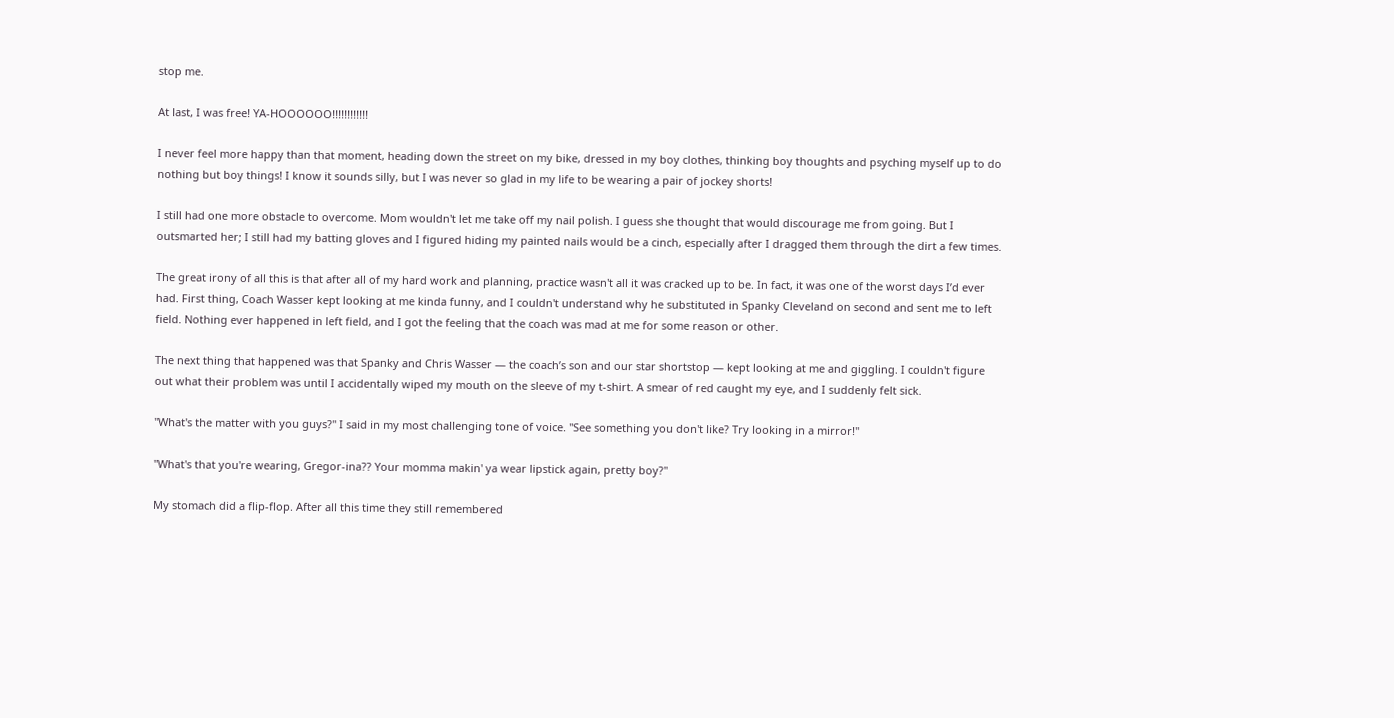stop me.

At last, I was free! YA-HOOOOOO!!!!!!!!!!!!

I never feel more happy than that moment, heading down the street on my bike, dressed in my boy clothes, thinking boy thoughts and psyching myself up to do nothing but boy things! I know it sounds silly, but I was never so glad in my life to be wearing a pair of jockey shorts!

I still had one more obstacle to overcome. Mom wouldn't let me take off my nail polish. I guess she thought that would discourage me from going. But I outsmarted her; I still had my batting gloves and I figured hiding my painted nails would be a cinch, especially after I dragged them through the dirt a few times.

The great irony of all this is that after all of my hard work and planning, practice wasn't all it was cracked up to be. In fact, it was one of the worst days I’d ever had. First thing, Coach Wasser kept looking at me kinda funny, and I couldn't understand why he substituted in Spanky Cleveland on second and sent me to left field. Nothing ever happened in left field, and I got the feeling that the coach was mad at me for some reason or other.

The next thing that happened was that Spanky and Chris Wasser — the coach’s son and our star shortstop — kept looking at me and giggling. I couldn't figure out what their problem was until I accidentally wiped my mouth on the sleeve of my t-shirt. A smear of red caught my eye, and I suddenly felt sick.

"What's the matter with you guys?" I said in my most challenging tone of voice. "See something you don't like? Try looking in a mirror!"

"What's that you're wearing, Gregor-ina?? Your momma makin' ya wear lipstick again, pretty boy?"

My stomach did a flip-flop. After all this time they still remembered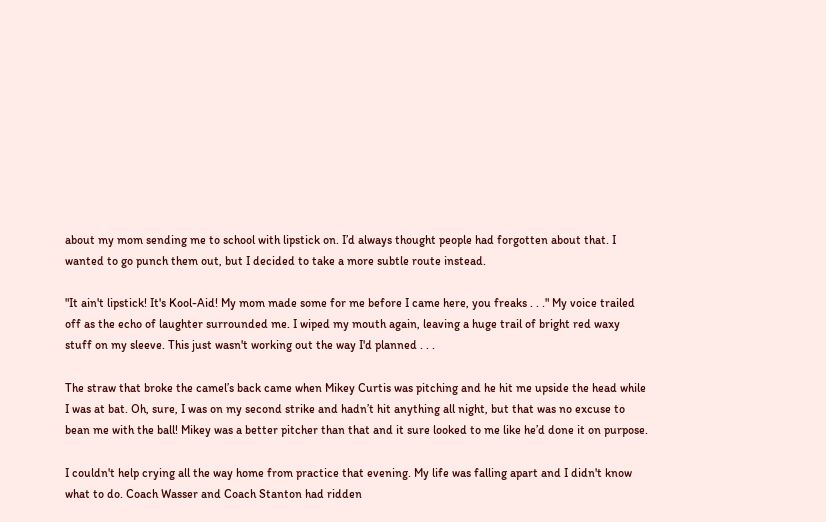about my mom sending me to school with lipstick on. I’d always thought people had forgotten about that. I wanted to go punch them out, but I decided to take a more subtle route instead.

"It ain't lipstick! It's Kool-Aid! My mom made some for me before I came here, you freaks . . ." My voice trailed off as the echo of laughter surrounded me. I wiped my mouth again, leaving a huge trail of bright red waxy stuff on my sleeve. This just wasn't working out the way I'd planned . . .

The straw that broke the camel’s back came when Mikey Curtis was pitching and he hit me upside the head while I was at bat. Oh, sure, I was on my second strike and hadn’t hit anything all night, but that was no excuse to bean me with the ball! Mikey was a better pitcher than that and it sure looked to me like he’d done it on purpose.

I couldn't help crying all the way home from practice that evening. My life was falling apart and I didn't know what to do. Coach Wasser and Coach Stanton had ridden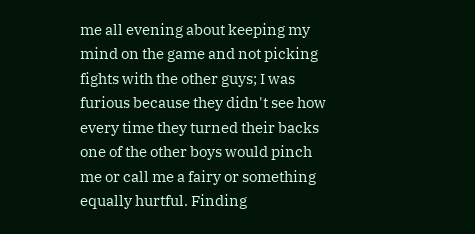me all evening about keeping my mind on the game and not picking fights with the other guys; I was furious because they didn't see how every time they turned their backs one of the other boys would pinch me or call me a fairy or something equally hurtful. Finding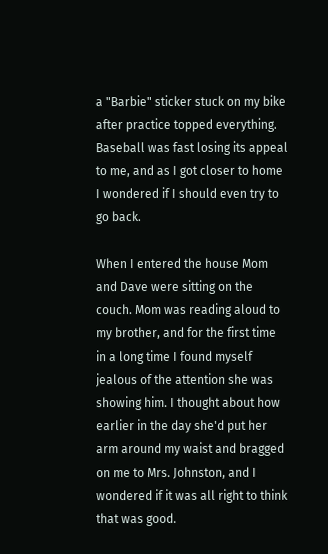a "Barbie" sticker stuck on my bike after practice topped everything. Baseball was fast losing its appeal to me, and as I got closer to home I wondered if I should even try to go back.

When I entered the house Mom and Dave were sitting on the couch. Mom was reading aloud to my brother, and for the first time in a long time I found myself jealous of the attention she was showing him. I thought about how earlier in the day she'd put her arm around my waist and bragged on me to Mrs. Johnston, and I wondered if it was all right to think that was good.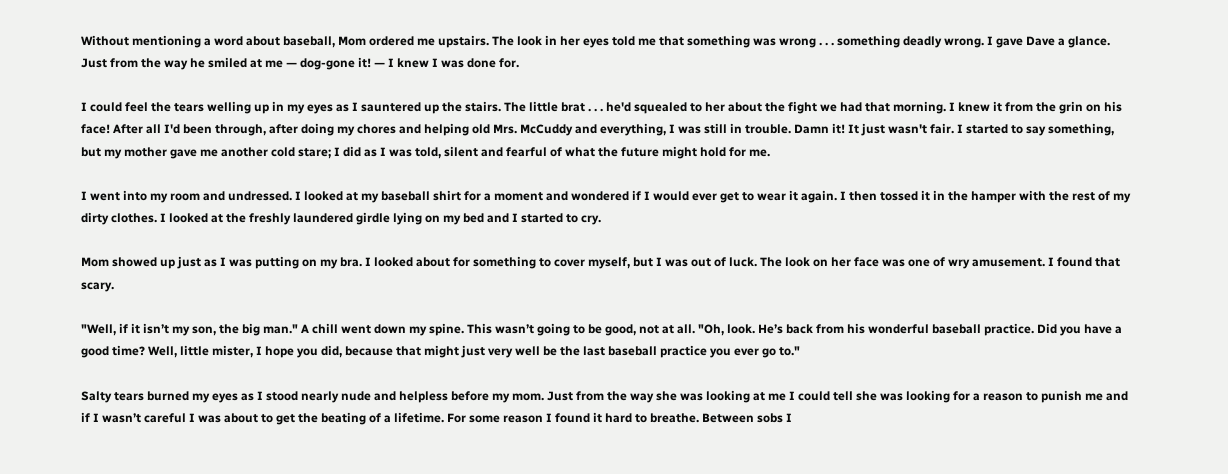Without mentioning a word about baseball, Mom ordered me upstairs. The look in her eyes told me that something was wrong . . . something deadly wrong. I gave Dave a glance. Just from the way he smiled at me — dog-gone it! — I knew I was done for.

I could feel the tears welling up in my eyes as I sauntered up the stairs. The little brat . . . he'd squealed to her about the fight we had that morning. I knew it from the grin on his face! After all I'd been through, after doing my chores and helping old Mrs. McCuddy and everything, I was still in trouble. Damn it! It just wasn't fair. I started to say something, but my mother gave me another cold stare; I did as I was told, silent and fearful of what the future might hold for me.

I went into my room and undressed. I looked at my baseball shirt for a moment and wondered if I would ever get to wear it again. I then tossed it in the hamper with the rest of my dirty clothes. I looked at the freshly laundered girdle lying on my bed and I started to cry.

Mom showed up just as I was putting on my bra. I looked about for something to cover myself, but I was out of luck. The look on her face was one of wry amusement. I found that scary.

"Well, if it isn’t my son, the big man." A chill went down my spine. This wasn’t going to be good, not at all. "Oh, look. He’s back from his wonderful baseball practice. Did you have a good time? Well, little mister, I hope you did, because that might just very well be the last baseball practice you ever go to."

Salty tears burned my eyes as I stood nearly nude and helpless before my mom. Just from the way she was looking at me I could tell she was looking for a reason to punish me and if I wasn’t careful I was about to get the beating of a lifetime. For some reason I found it hard to breathe. Between sobs I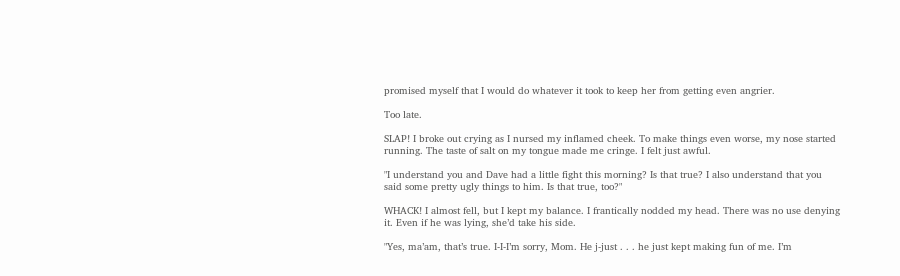promised myself that I would do whatever it took to keep her from getting even angrier.

Too late.

SLAP! I broke out crying as I nursed my inflamed cheek. To make things even worse, my nose started running. The taste of salt on my tongue made me cringe. I felt just awful.

"I understand you and Dave had a little fight this morning? Is that true? I also understand that you said some pretty ugly things to him. Is that true, too?"

WHACK! I almost fell, but I kept my balance. I frantically nodded my head. There was no use denying it. Even if he was lying, she’d take his side.

"Yes, ma’am, that’s true. I-I-I’m sorry, Mom. He j-just . . . he just kept making fun of me. I’m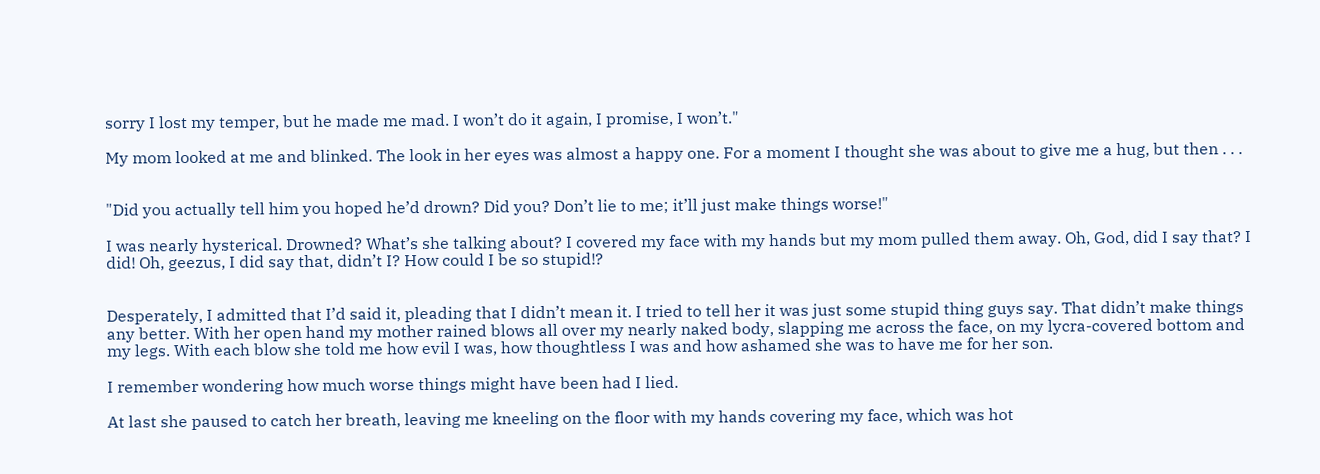sorry I lost my temper, but he made me mad. I won’t do it again, I promise, I won’t."

My mom looked at me and blinked. The look in her eyes was almost a happy one. For a moment I thought she was about to give me a hug, but then . . .


"Did you actually tell him you hoped he’d drown? Did you? Don’t lie to me; it’ll just make things worse!"

I was nearly hysterical. Drowned? What’s she talking about? I covered my face with my hands but my mom pulled them away. Oh, God, did I say that? I did! Oh, geezus, I did say that, didn’t I? How could I be so stupid!?


Desperately, I admitted that I’d said it, pleading that I didn’t mean it. I tried to tell her it was just some stupid thing guys say. That didn’t make things any better. With her open hand my mother rained blows all over my nearly naked body, slapping me across the face, on my lycra-covered bottom and my legs. With each blow she told me how evil I was, how thoughtless I was and how ashamed she was to have me for her son.

I remember wondering how much worse things might have been had I lied.

At last she paused to catch her breath, leaving me kneeling on the floor with my hands covering my face, which was hot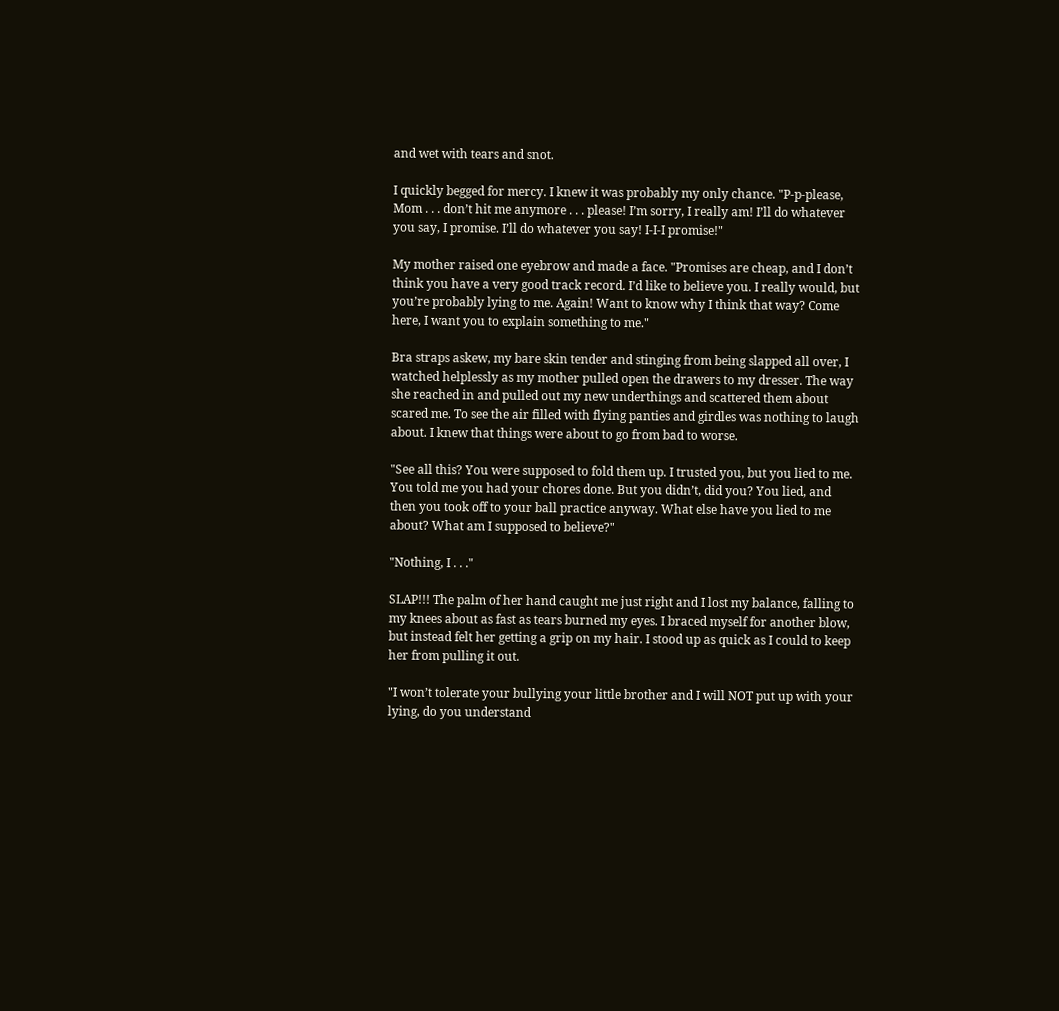and wet with tears and snot.

I quickly begged for mercy. I knew it was probably my only chance. "P-p-please, Mom . . . don’t hit me anymore . . . please! I’m sorry, I really am! I’ll do whatever you say, I promise. I’ll do whatever you say! I-I-I promise!"

My mother raised one eyebrow and made a face. "Promises are cheap, and I don’t think you have a very good track record. I’d like to believe you. I really would, but you’re probably lying to me. Again! Want to know why I think that way? Come here, I want you to explain something to me."

Bra straps askew, my bare skin tender and stinging from being slapped all over, I watched helplessly as my mother pulled open the drawers to my dresser. The way she reached in and pulled out my new underthings and scattered them about scared me. To see the air filled with flying panties and girdles was nothing to laugh about. I knew that things were about to go from bad to worse.

"See all this? You were supposed to fold them up. I trusted you, but you lied to me. You told me you had your chores done. But you didn’t, did you? You lied, and then you took off to your ball practice anyway. What else have you lied to me about? What am I supposed to believe?"

"Nothing, I . . ."

SLAP!!! The palm of her hand caught me just right and I lost my balance, falling to my knees about as fast as tears burned my eyes. I braced myself for another blow, but instead felt her getting a grip on my hair. I stood up as quick as I could to keep her from pulling it out.

"I won’t tolerate your bullying your little brother and I will NOT put up with your lying, do you understand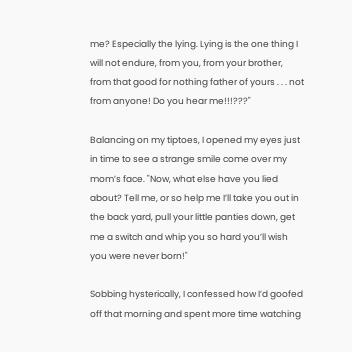me? Especially the lying. Lying is the one thing I will not endure, from you, from your brother, from that good for nothing father of yours . . . not from anyone! Do you hear me!!!???"

Balancing on my tiptoes, I opened my eyes just in time to see a strange smile come over my mom’s face. "Now, what else have you lied about? Tell me, or so help me I’ll take you out in the back yard, pull your little panties down, get me a switch and whip you so hard you’ll wish you were never born!"

Sobbing hysterically, I confessed how I’d goofed off that morning and spent more time watching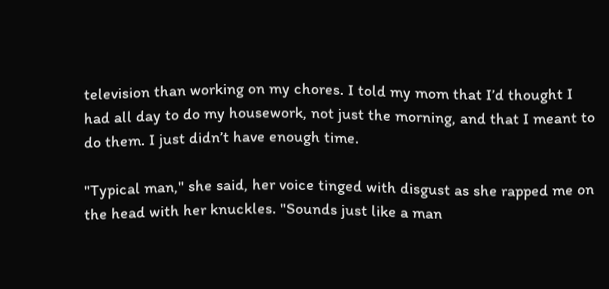television than working on my chores. I told my mom that I’d thought I had all day to do my housework, not just the morning, and that I meant to do them. I just didn’t have enough time.

"Typical man," she said, her voice tinged with disgust as she rapped me on the head with her knuckles. "Sounds just like a man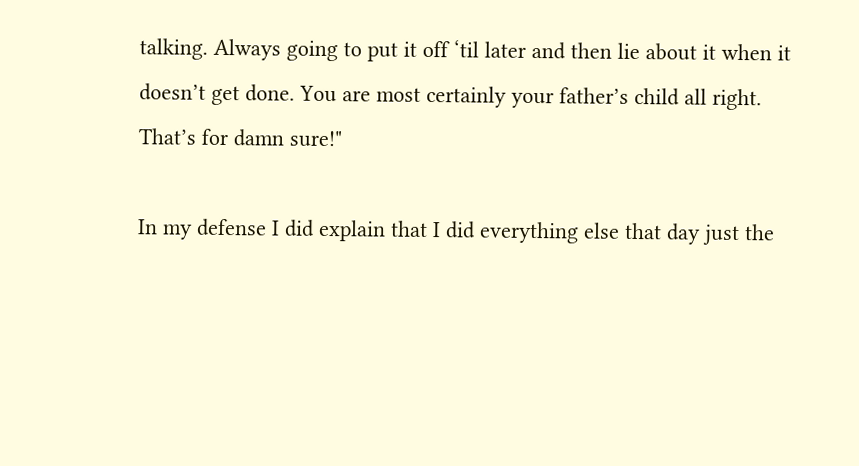talking. Always going to put it off ‘til later and then lie about it when it doesn’t get done. You are most certainly your father’s child all right. That’s for damn sure!"

In my defense I did explain that I did everything else that day just the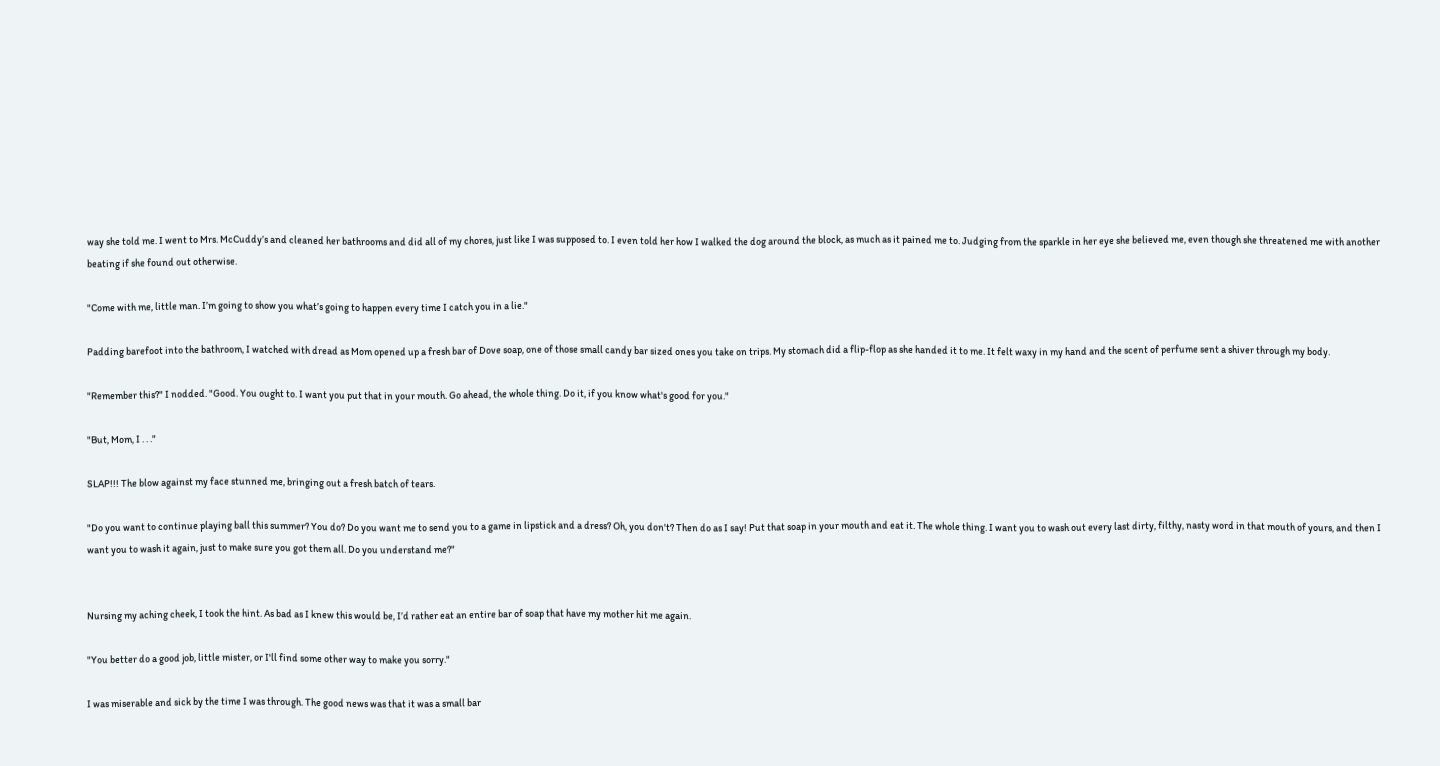way she told me. I went to Mrs. McCuddy’s and cleaned her bathrooms and did all of my chores, just like I was supposed to. I even told her how I walked the dog around the block, as much as it pained me to. Judging from the sparkle in her eye she believed me, even though she threatened me with another beating if she found out otherwise.

"Come with me, little man. I’m going to show you what’s going to happen every time I catch you in a lie."

Padding barefoot into the bathroom, I watched with dread as Mom opened up a fresh bar of Dove soap, one of those small candy bar sized ones you take on trips. My stomach did a flip-flop as she handed it to me. It felt waxy in my hand and the scent of perfume sent a shiver through my body.

"Remember this?" I nodded. "Good. You ought to. I want you put that in your mouth. Go ahead, the whole thing. Do it, if you know what's good for you."

"But, Mom, I . . ."

SLAP!!! The blow against my face stunned me, bringing out a fresh batch of tears.

"Do you want to continue playing ball this summer? You do? Do you want me to send you to a game in lipstick and a dress? Oh, you don't? Then do as I say! Put that soap in your mouth and eat it. The whole thing. I want you to wash out every last dirty, filthy, nasty word in that mouth of yours, and then I want you to wash it again, just to make sure you got them all. Do you understand me?"


Nursing my aching cheek, I took the hint. As bad as I knew this would be, I’d rather eat an entire bar of soap that have my mother hit me again.

"You better do a good job, little mister, or I'll find some other way to make you sorry."

I was miserable and sick by the time I was through. The good news was that it was a small bar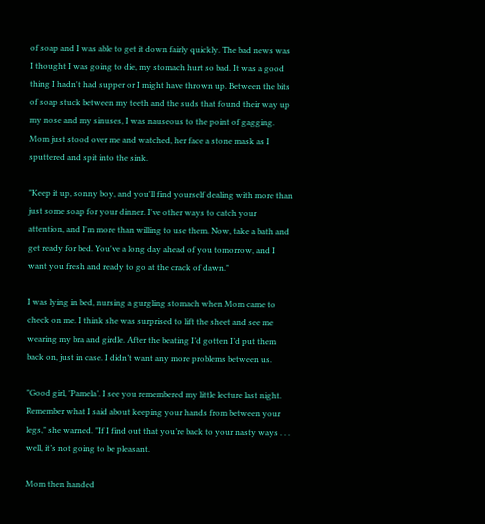of soap and I was able to get it down fairly quickly. The bad news was I thought I was going to die, my stomach hurt so bad. It was a good thing I hadn't had supper or I might have thrown up. Between the bits of soap stuck between my teeth and the suds that found their way up my nose and my sinuses, I was nauseous to the point of gagging. Mom just stood over me and watched, her face a stone mask as I sputtered and spit into the sink.

"Keep it up, sonny boy, and you'll find yourself dealing with more than just some soap for your dinner. I've other ways to catch your attention, and I'm more than willing to use them. Now, take a bath and get ready for bed. You've a long day ahead of you tomorrow, and I want you fresh and ready to go at the crack of dawn."

I was lying in bed, nursing a gurgling stomach when Mom came to check on me. I think she was surprised to lift the sheet and see me wearing my bra and girdle. After the beating I’d gotten I’d put them back on, just in case. I didn’t want any more problems between us.

"Good girl, 'Pamela’. I see you remembered my little lecture last night. Remember what I said about keeping your hands from between your legs," she warned. "If I find out that you’re back to your nasty ways . . . well, it’s not going to be pleasant.

Mom then handed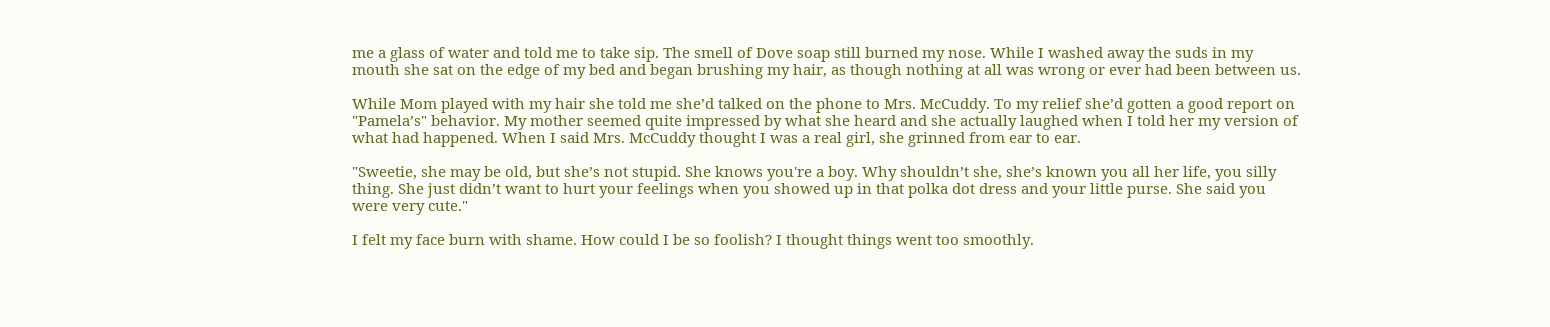me a glass of water and told me to take sip. The smell of Dove soap still burned my nose. While I washed away the suds in my mouth she sat on the edge of my bed and began brushing my hair, as though nothing at all was wrong or ever had been between us.

While Mom played with my hair she told me she’d talked on the phone to Mrs. McCuddy. To my relief she’d gotten a good report on "Pamela’s" behavior. My mother seemed quite impressed by what she heard and she actually laughed when I told her my version of what had happened. When I said Mrs. McCuddy thought I was a real girl, she grinned from ear to ear.

"Sweetie, she may be old, but she’s not stupid. She knows you're a boy. Why shouldn’t she, she’s known you all her life, you silly thing. She just didn’t want to hurt your feelings when you showed up in that polka dot dress and your little purse. She said you were very cute."

I felt my face burn with shame. How could I be so foolish? I thought things went too smoothly.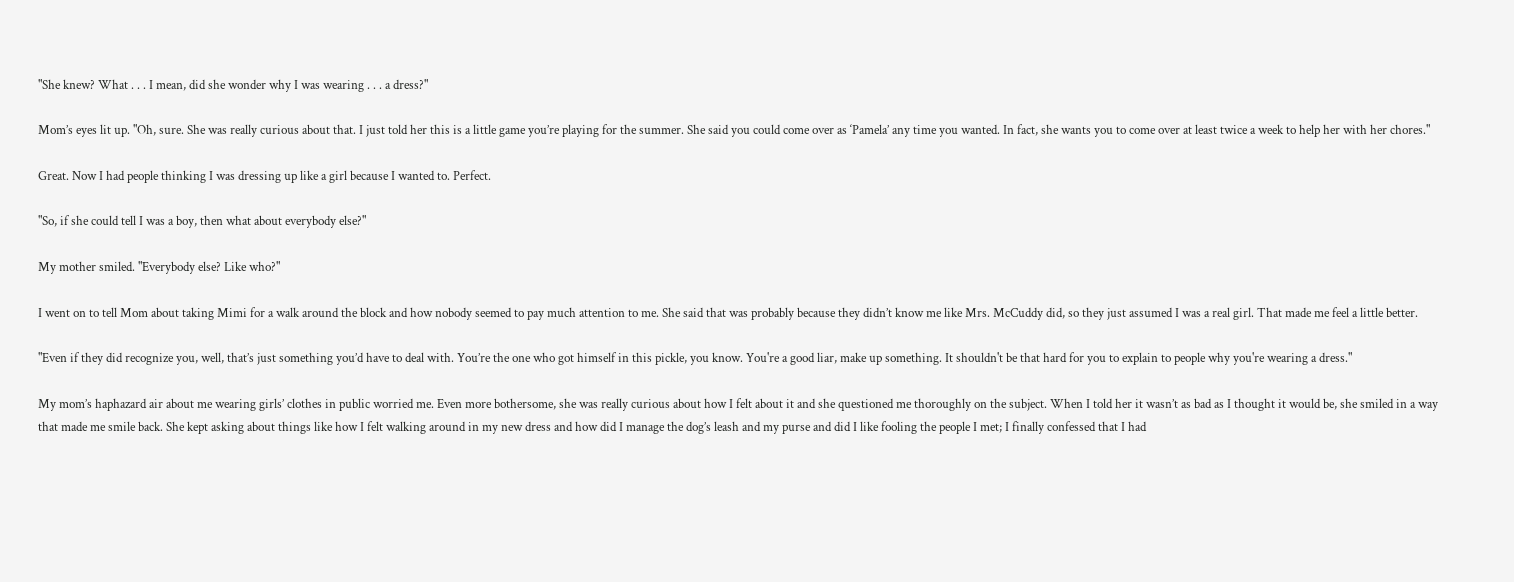"She knew? What . . . I mean, did she wonder why I was wearing . . . a dress?"

Mom’s eyes lit up. "Oh, sure. She was really curious about that. I just told her this is a little game you’re playing for the summer. She said you could come over as ‘Pamela’ any time you wanted. In fact, she wants you to come over at least twice a week to help her with her chores."

Great. Now I had people thinking I was dressing up like a girl because I wanted to. Perfect.

"So, if she could tell I was a boy, then what about everybody else?"

My mother smiled. "Everybody else? Like who?"

I went on to tell Mom about taking Mimi for a walk around the block and how nobody seemed to pay much attention to me. She said that was probably because they didn’t know me like Mrs. McCuddy did, so they just assumed I was a real girl. That made me feel a little better.

"Even if they did recognize you, well, that’s just something you’d have to deal with. You’re the one who got himself in this pickle, you know. You're a good liar, make up something. It shouldn't be that hard for you to explain to people why you're wearing a dress."

My mom’s haphazard air about me wearing girls’ clothes in public worried me. Even more bothersome, she was really curious about how I felt about it and she questioned me thoroughly on the subject. When I told her it wasn’t as bad as I thought it would be, she smiled in a way that made me smile back. She kept asking about things like how I felt walking around in my new dress and how did I manage the dog’s leash and my purse and did I like fooling the people I met; I finally confessed that I had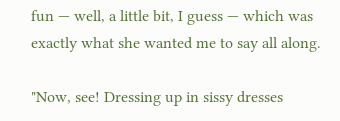fun — well, a little bit, I guess — which was exactly what she wanted me to say all along.

"Now, see! Dressing up in sissy dresses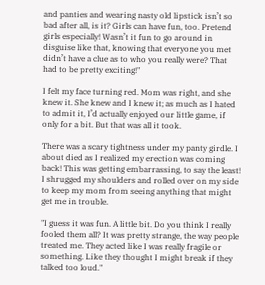and panties and wearing nasty old lipstick isn’t so bad after all, is it? Girls can have fun, too. Pretend girls especially! Wasn’t it fun to go around in disguise like that, knowing that everyone you met didn’t have a clue as to who you really were? That had to be pretty exciting!"

I felt my face turning red. Mom was right, and she knew it. She knew and I knew it; as much as I hated to admit it, I’d actually enjoyed our little game, if only for a bit. But that was all it took.

There was a scary tightness under my panty girdle. I about died as I realized my erection was coming back! This was getting embarrassing, to say the least! I shrugged my shoulders and rolled over on my side to keep my mom from seeing anything that might get me in trouble.

"I guess it was fun. A little bit. Do you think I really fooled them all? It was pretty strange, the way people treated me. They acted like I was really fragile or something. Like they thought I might break if they talked too loud."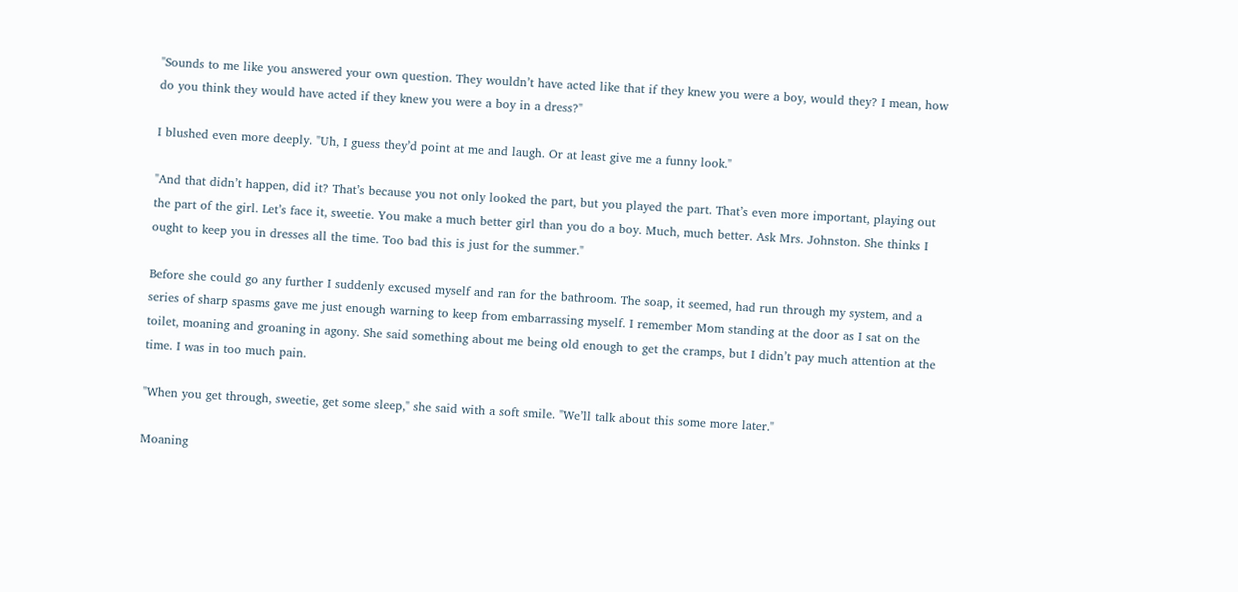"Sounds to me like you answered your own question. They wouldn’t have acted like that if they knew you were a boy, would they? I mean, how do you think they would have acted if they knew you were a boy in a dress?"

I blushed even more deeply. "Uh, I guess they’d point at me and laugh. Or at least give me a funny look."

"And that didn’t happen, did it? That’s because you not only looked the part, but you played the part. That’s even more important, playing out the part of the girl. Let’s face it, sweetie. You make a much better girl than you do a boy. Much, much better. Ask Mrs. Johnston. She thinks I ought to keep you in dresses all the time. Too bad this is just for the summer."

Before she could go any further I suddenly excused myself and ran for the bathroom. The soap, it seemed, had run through my system, and a series of sharp spasms gave me just enough warning to keep from embarrassing myself. I remember Mom standing at the door as I sat on the toilet, moaning and groaning in agony. She said something about me being old enough to get the cramps, but I didn’t pay much attention at the time. I was in too much pain.

"When you get through, sweetie, get some sleep," she said with a soft smile. "We’ll talk about this some more later."

Moaning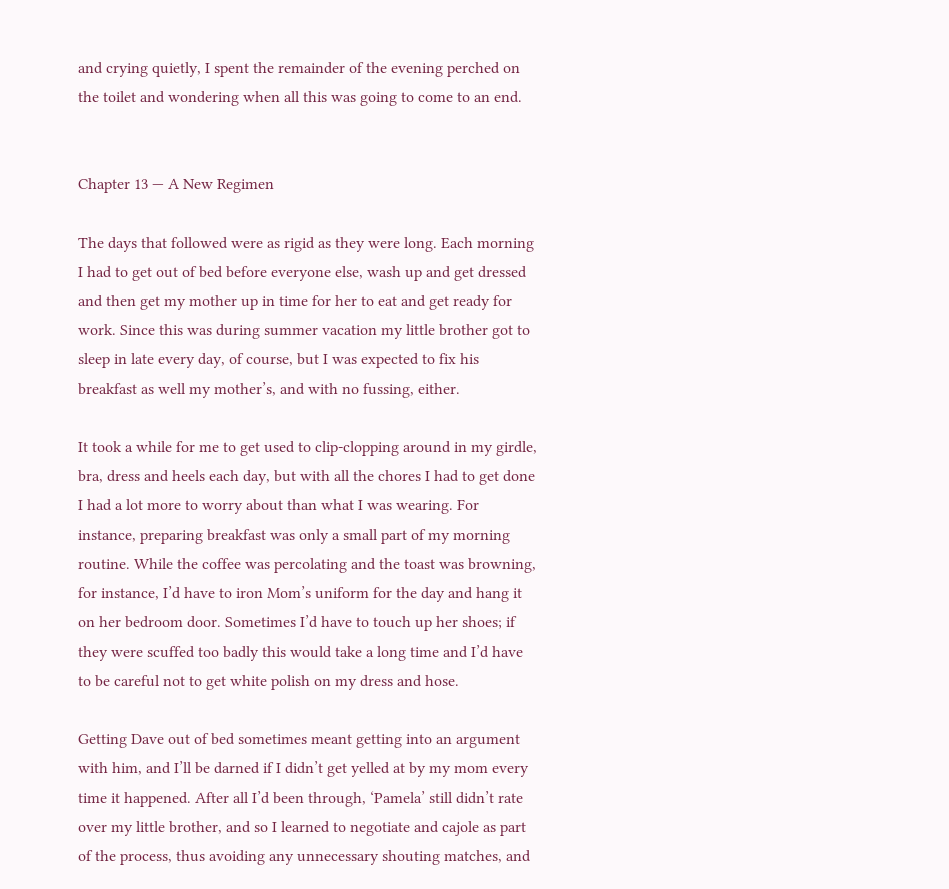and crying quietly, I spent the remainder of the evening perched on the toilet and wondering when all this was going to come to an end.


Chapter 13 — A New Regimen

The days that followed were as rigid as they were long. Each morning I had to get out of bed before everyone else, wash up and get dressed and then get my mother up in time for her to eat and get ready for work. Since this was during summer vacation my little brother got to sleep in late every day, of course, but I was expected to fix his breakfast as well my mother’s, and with no fussing, either.

It took a while for me to get used to clip-clopping around in my girdle, bra, dress and heels each day, but with all the chores I had to get done I had a lot more to worry about than what I was wearing. For instance, preparing breakfast was only a small part of my morning routine. While the coffee was percolating and the toast was browning, for instance, I’d have to iron Mom’s uniform for the day and hang it on her bedroom door. Sometimes I’d have to touch up her shoes; if they were scuffed too badly this would take a long time and I’d have to be careful not to get white polish on my dress and hose.

Getting Dave out of bed sometimes meant getting into an argument with him, and I’ll be darned if I didn’t get yelled at by my mom every time it happened. After all I’d been through, ‘Pamela’ still didn’t rate over my little brother, and so I learned to negotiate and cajole as part of the process, thus avoiding any unnecessary shouting matches, and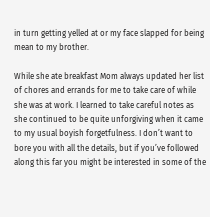in turn getting yelled at or my face slapped for being mean to my brother.

While she ate breakfast Mom always updated her list of chores and errands for me to take care of while she was at work. I learned to take careful notes as she continued to be quite unforgiving when it came to my usual boyish forgetfulness. I don’t want to bore you with all the details, but if you’ve followed along this far you might be interested in some of the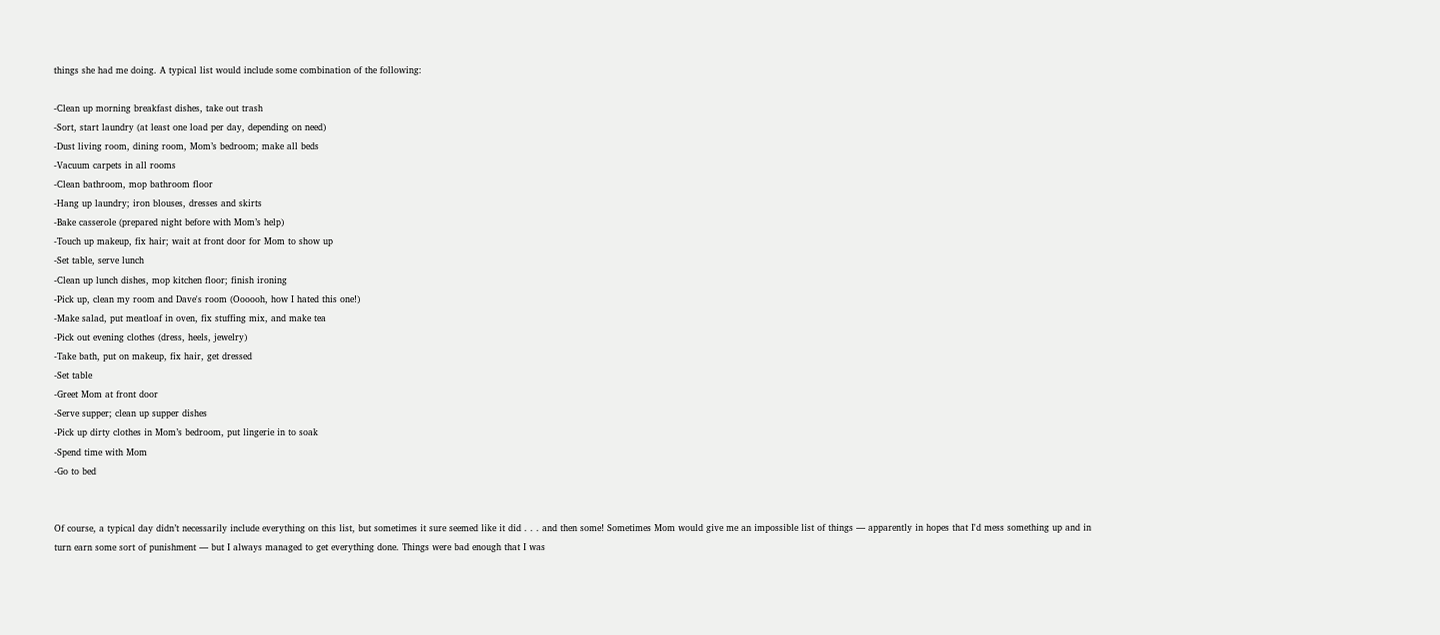things she had me doing. A typical list would include some combination of the following:

-Clean up morning breakfast dishes, take out trash
-Sort, start laundry (at least one load per day, depending on need)
-Dust living room, dining room, Mom’s bedroom; make all beds
-Vacuum carpets in all rooms
-Clean bathroom, mop bathroom floor
-Hang up laundry; iron blouses, dresses and skirts
-Bake casserole (prepared night before with Mom’s help)
-Touch up makeup, fix hair; wait at front door for Mom to show up
-Set table, serve lunch
-Clean up lunch dishes, mop kitchen floor; finish ironing
-Pick up, clean my room and Dave's room (Oooooh, how I hated this one!)
-Make salad, put meatloaf in oven, fix stuffing mix, and make tea
-Pick out evening clothes (dress, heels, jewelry)
-Take bath, put on makeup, fix hair, get dressed
-Set table
-Greet Mom at front door
-Serve supper; clean up supper dishes
-Pick up dirty clothes in Mom’s bedroom, put lingerie in to soak
-Spend time with Mom
-Go to bed


Of course, a typical day didn’t necessarily include everything on this list, but sometimes it sure seemed like it did . . . and then some! Sometimes Mom would give me an impossible list of things — apparently in hopes that I'd mess something up and in turn earn some sort of punishment — but I always managed to get everything done. Things were bad enough that I was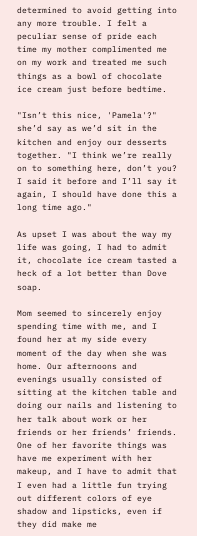determined to avoid getting into any more trouble. I felt a peculiar sense of pride each time my mother complimented me on my work and treated me such things as a bowl of chocolate ice cream just before bedtime.

"Isn’t this nice, 'Pamela'?" she’d say as we’d sit in the kitchen and enjoy our desserts together. "I think we’re really on to something here, don’t you? I said it before and I’ll say it again, I should have done this a long time ago."

As upset I was about the way my life was going, I had to admit it, chocolate ice cream tasted a heck of a lot better than Dove soap.

Mom seemed to sincerely enjoy spending time with me, and I found her at my side every moment of the day when she was home. Our afternoons and evenings usually consisted of sitting at the kitchen table and doing our nails and listening to her talk about work or her friends or her friends’ friends. One of her favorite things was have me experiment with her makeup, and I have to admit that I even had a little fun trying out different colors of eye shadow and lipsticks, even if they did make me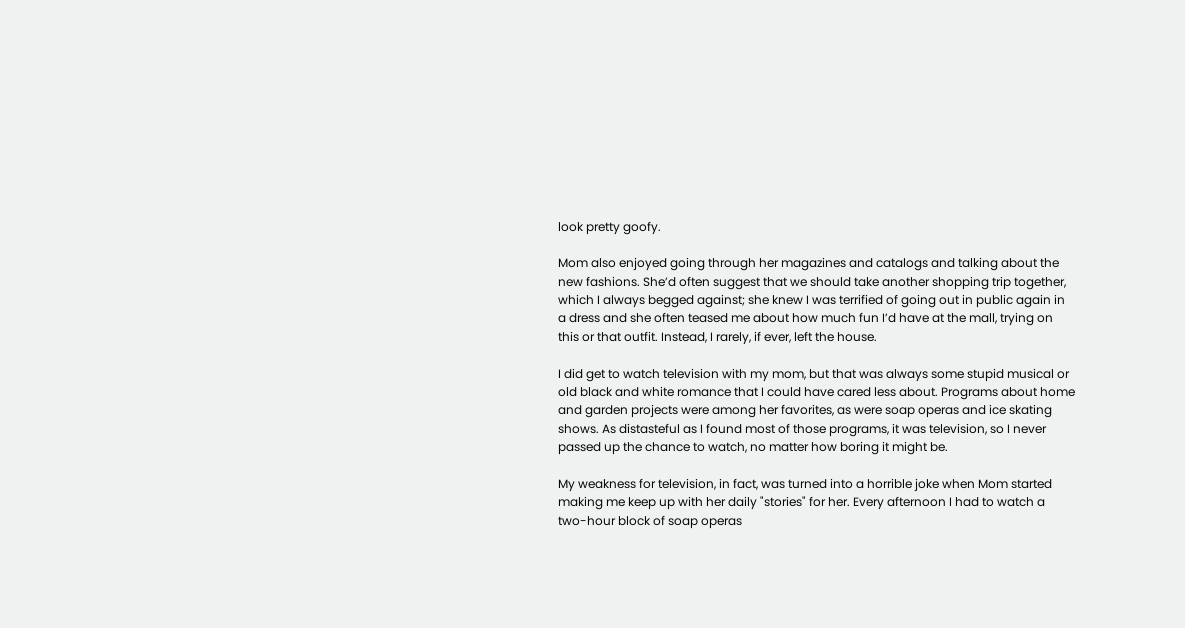look pretty goofy.

Mom also enjoyed going through her magazines and catalogs and talking about the new fashions. She’d often suggest that we should take another shopping trip together, which I always begged against; she knew I was terrified of going out in public again in a dress and she often teased me about how much fun I’d have at the mall, trying on this or that outfit. Instead, I rarely, if ever, left the house.

I did get to watch television with my mom, but that was always some stupid musical or old black and white romance that I could have cared less about. Programs about home and garden projects were among her favorites, as were soap operas and ice skating shows. As distasteful as I found most of those programs, it was television, so I never passed up the chance to watch, no matter how boring it might be.

My weakness for television, in fact, was turned into a horrible joke when Mom started making me keep up with her daily "stories" for her. Every afternoon I had to watch a two-hour block of soap operas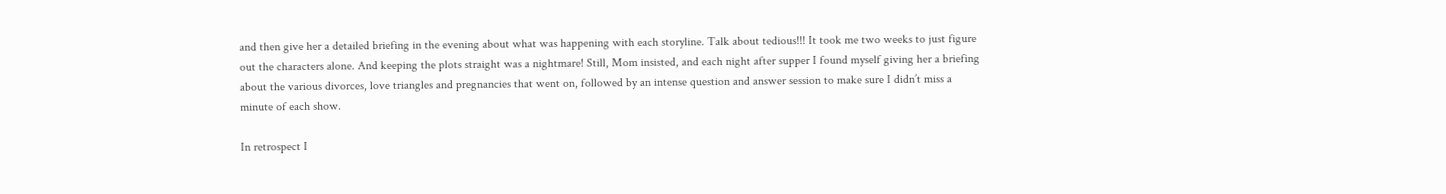and then give her a detailed briefing in the evening about what was happening with each storyline. Talk about tedious!!! It took me two weeks to just figure out the characters alone. And keeping the plots straight was a nightmare! Still, Mom insisted, and each night after supper I found myself giving her a briefing about the various divorces, love triangles and pregnancies that went on, followed by an intense question and answer session to make sure I didn’t miss a minute of each show.

In retrospect I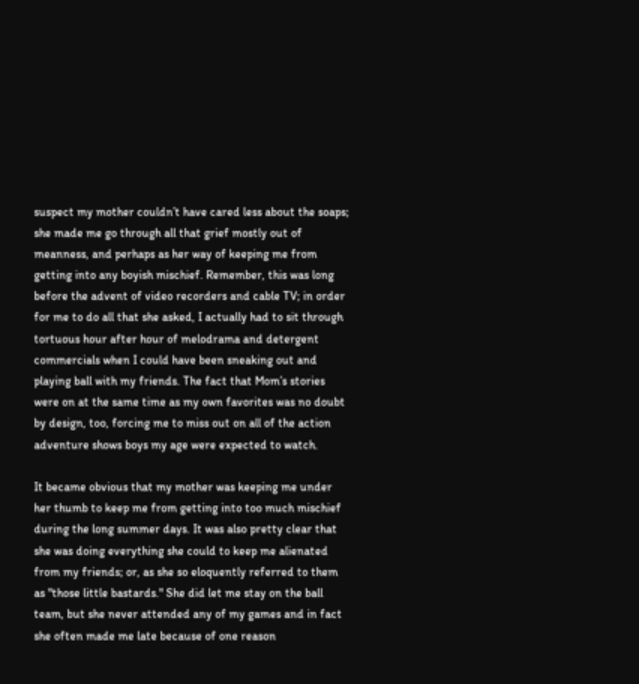suspect my mother couldn’t have cared less about the soaps; she made me go through all that grief mostly out of meanness, and perhaps as her way of keeping me from getting into any boyish mischief. Remember, this was long before the advent of video recorders and cable TV; in order for me to do all that she asked, I actually had to sit through tortuous hour after hour of melodrama and detergent commercials when I could have been sneaking out and playing ball with my friends. The fact that Mom’s stories were on at the same time as my own favorites was no doubt by design, too, forcing me to miss out on all of the action adventure shows boys my age were expected to watch.

It became obvious that my mother was keeping me under her thumb to keep me from getting into too much mischief during the long summer days. It was also pretty clear that she was doing everything she could to keep me alienated from my friends; or, as she so eloquently referred to them as "those little bastards." She did let me stay on the ball team, but she never attended any of my games and in fact she often made me late because of one reason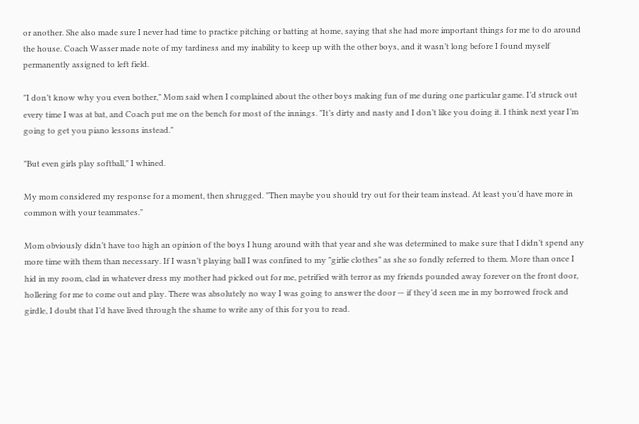or another. She also made sure I never had time to practice pitching or batting at home, saying that she had more important things for me to do around the house. Coach Wasser made note of my tardiness and my inability to keep up with the other boys, and it wasn’t long before I found myself permanently assigned to left field.

"I don’t know why you even bother," Mom said when I complained about the other boys making fun of me during one particular game. I’d struck out every time I was at bat, and Coach put me on the bench for most of the innings. "It’s dirty and nasty and I don’t like you doing it. I think next year I’m going to get you piano lessons instead."

"But even girls play softball," I whined.

My mom considered my response for a moment, then shrugged. "Then maybe you should try out for their team instead. At least you’d have more in common with your teammates."

Mom obviously didn’t have too high an opinion of the boys I hung around with that year and she was determined to make sure that I didn’t spend any more time with them than necessary. If I wasn’t playing ball I was confined to my "girlie clothes" as she so fondly referred to them. More than once I hid in my room, clad in whatever dress my mother had picked out for me, petrified with terror as my friends pounded away forever on the front door, hollering for me to come out and play. There was absolutely no way I was going to answer the door — if they’d seen me in my borrowed frock and girdle, I doubt that I’d have lived through the shame to write any of this for you to read.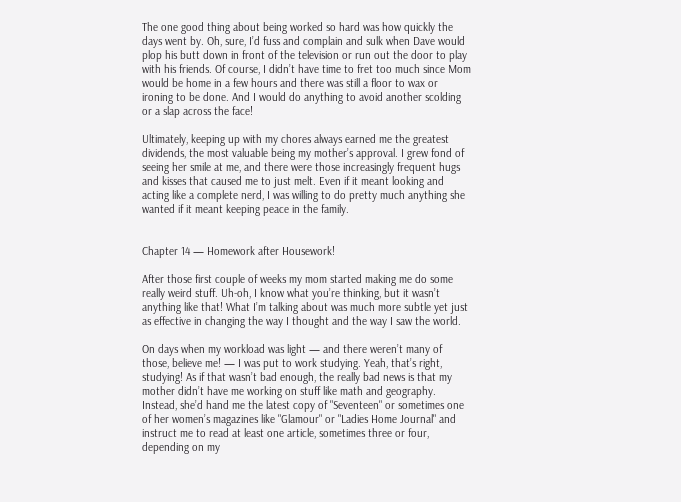The one good thing about being worked so hard was how quickly the days went by. Oh, sure, I’d fuss and complain and sulk when Dave would plop his butt down in front of the television or run out the door to play with his friends. Of course, I didn’t have time to fret too much since Mom would be home in a few hours and there was still a floor to wax or ironing to be done. And I would do anything to avoid another scolding or a slap across the face!

Ultimately, keeping up with my chores always earned me the greatest dividends, the most valuable being my mother’s approval. I grew fond of seeing her smile at me, and there were those increasingly frequent hugs and kisses that caused me to just melt. Even if it meant looking and acting like a complete nerd, I was willing to do pretty much anything she wanted if it meant keeping peace in the family.


Chapter 14 — Homework after Housework!

After those first couple of weeks my mom started making me do some really weird stuff. Uh-oh, I know what you’re thinking, but it wasn’t anything like that! What I’m talking about was much more subtle yet just as effective in changing the way I thought and the way I saw the world.

On days when my workload was light — and there weren’t many of those, believe me! — I was put to work studying. Yeah, that’s right, studying! As if that wasn’t bad enough, the really bad news is that my mother didn’t have me working on stuff like math and geography. Instead, she’d hand me the latest copy of "Seventeen" or sometimes one of her women’s magazines like "Glamour" or "Ladies Home Journal" and instruct me to read at least one article, sometimes three or four, depending on my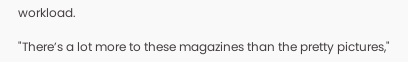workload.

"There’s a lot more to these magazines than the pretty pictures,"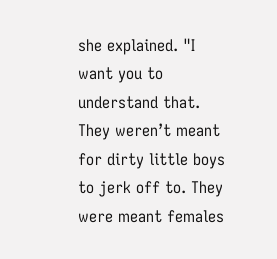she explained. "I want you to understand that. They weren’t meant for dirty little boys to jerk off to. They were meant females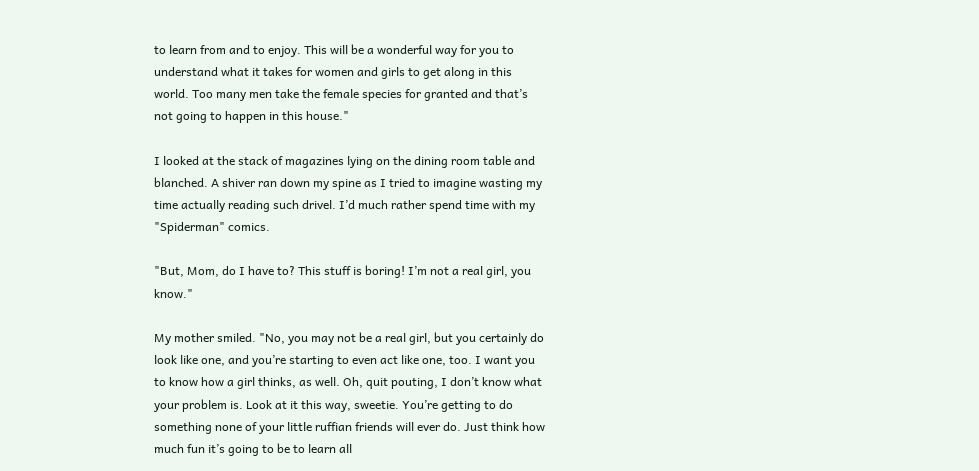to learn from and to enjoy. This will be a wonderful way for you to understand what it takes for women and girls to get along in this world. Too many men take the female species for granted and that’s not going to happen in this house."

I looked at the stack of magazines lying on the dining room table and blanched. A shiver ran down my spine as I tried to imagine wasting my time actually reading such drivel. I’d much rather spend time with my "Spiderman" comics.

"But, Mom, do I have to? This stuff is boring! I’m not a real girl, you know."

My mother smiled. "No, you may not be a real girl, but you certainly do look like one, and you’re starting to even act like one, too. I want you to know how a girl thinks, as well. Oh, quit pouting, I don’t know what your problem is. Look at it this way, sweetie. You’re getting to do something none of your little ruffian friends will ever do. Just think how much fun it’s going to be to learn all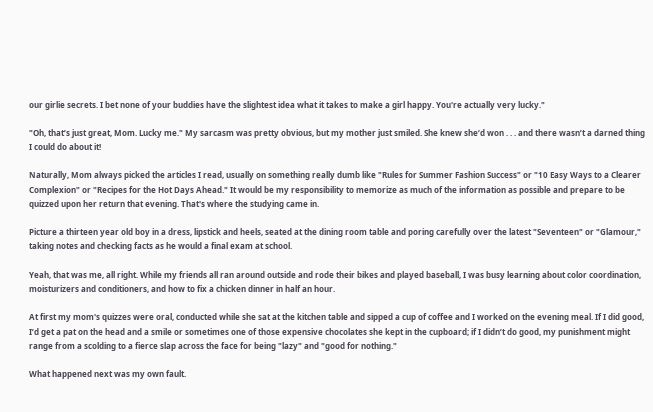our girlie secrets. I bet none of your buddies have the slightest idea what it takes to make a girl happy. You're actually very lucky."

"Oh, that’s just great, Mom. Lucky me." My sarcasm was pretty obvious, but my mother just smiled. She knew she’d won . . . and there wasn’t a darned thing I could do about it!

Naturally, Mom always picked the articles I read, usually on something really dumb like "Rules for Summer Fashion Success" or "10 Easy Ways to a Clearer Complexion" or "Recipes for the Hot Days Ahead." It would be my responsibility to memorize as much of the information as possible and prepare to be quizzed upon her return that evening. That's where the studying came in.

Picture a thirteen year old boy in a dress, lipstick and heels, seated at the dining room table and poring carefully over the latest "Seventeen" or "Glamour," taking notes and checking facts as he would a final exam at school.

Yeah, that was me, all right. While my friends all ran around outside and rode their bikes and played baseball, I was busy learning about color coordination, moisturizers and conditioners, and how to fix a chicken dinner in half an hour.

At first my mom's quizzes were oral, conducted while she sat at the kitchen table and sipped a cup of coffee and I worked on the evening meal. If I did good, I’d get a pat on the head and a smile or sometimes one of those expensive chocolates she kept in the cupboard; if I didn’t do good, my punishment might range from a scolding to a fierce slap across the face for being "lazy" and "good for nothing."

What happened next was my own fault.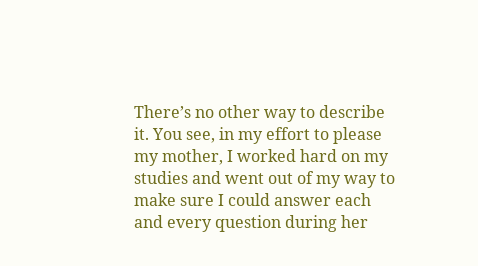There’s no other way to describe it. You see, in my effort to please my mother, I worked hard on my studies and went out of my way to make sure I could answer each and every question during her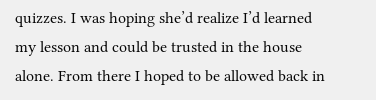quizzes. I was hoping she’d realize I’d learned my lesson and could be trusted in the house alone. From there I hoped to be allowed back in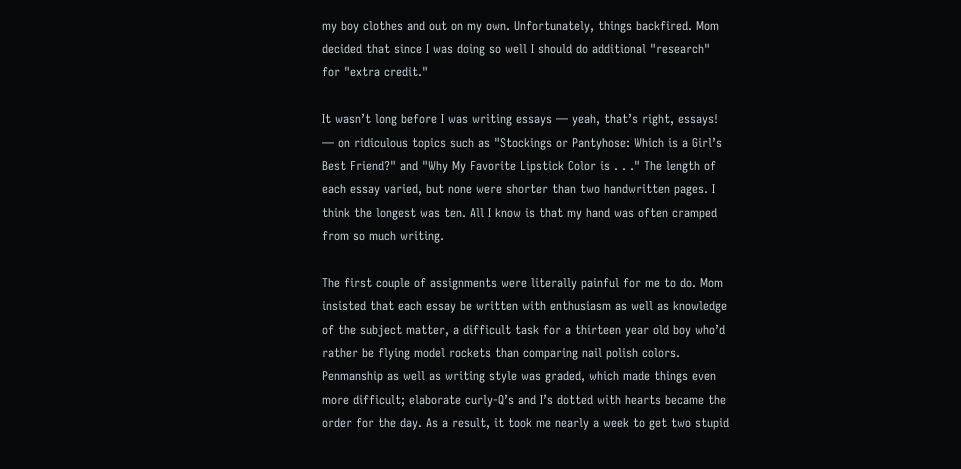my boy clothes and out on my own. Unfortunately, things backfired. Mom decided that since I was doing so well I should do additional "research" for "extra credit."

It wasn’t long before I was writing essays — yeah, that’s right, essays! — on ridiculous topics such as "Stockings or Pantyhose: Which is a Girl’s Best Friend?" and "Why My Favorite Lipstick Color is . . ." The length of each essay varied, but none were shorter than two handwritten pages. I think the longest was ten. All I know is that my hand was often cramped from so much writing.

The first couple of assignments were literally painful for me to do. Mom insisted that each essay be written with enthusiasm as well as knowledge of the subject matter, a difficult task for a thirteen year old boy who’d rather be flying model rockets than comparing nail polish colors. Penmanship as well as writing style was graded, which made things even more difficult; elaborate curly-Q’s and I’s dotted with hearts became the order for the day. As a result, it took me nearly a week to get two stupid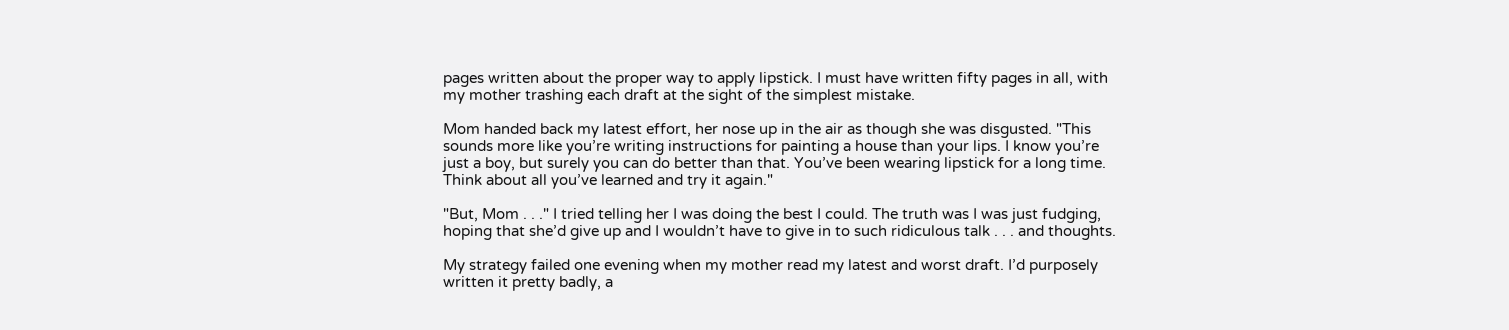pages written about the proper way to apply lipstick. I must have written fifty pages in all, with my mother trashing each draft at the sight of the simplest mistake.

Mom handed back my latest effort, her nose up in the air as though she was disgusted. "This sounds more like you’re writing instructions for painting a house than your lips. I know you’re just a boy, but surely you can do better than that. You’ve been wearing lipstick for a long time. Think about all you’ve learned and try it again."

"But, Mom . . ." I tried telling her I was doing the best I could. The truth was I was just fudging, hoping that she’d give up and I wouldn’t have to give in to such ridiculous talk . . . and thoughts.

My strategy failed one evening when my mother read my latest and worst draft. I’d purposely written it pretty badly, a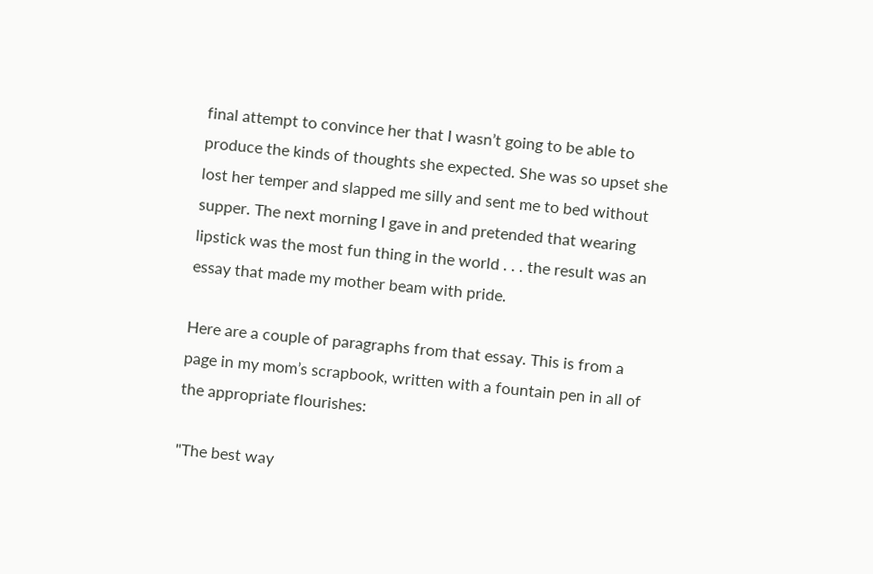final attempt to convince her that I wasn’t going to be able to produce the kinds of thoughts she expected. She was so upset she lost her temper and slapped me silly and sent me to bed without supper. The next morning I gave in and pretended that wearing lipstick was the most fun thing in the world . . . the result was an essay that made my mother beam with pride.

Here are a couple of paragraphs from that essay. This is from a page in my mom’s scrapbook, written with a fountain pen in all of the appropriate flourishes:

"The best way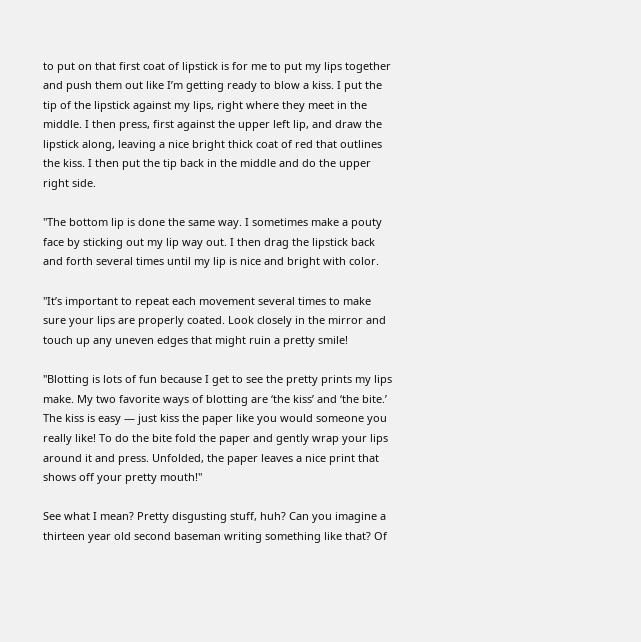to put on that first coat of lipstick is for me to put my lips together and push them out like I’m getting ready to blow a kiss. I put the tip of the lipstick against my lips, right where they meet in the middle. I then press, first against the upper left lip, and draw the lipstick along, leaving a nice bright thick coat of red that outlines the kiss. I then put the tip back in the middle and do the upper right side.

"The bottom lip is done the same way. I sometimes make a pouty face by sticking out my lip way out. I then drag the lipstick back and forth several times until my lip is nice and bright with color.

"It’s important to repeat each movement several times to make sure your lips are properly coated. Look closely in the mirror and touch up any uneven edges that might ruin a pretty smile!

"Blotting is lots of fun because I get to see the pretty prints my lips make. My two favorite ways of blotting are ‘the kiss’ and ‘the bite.’ The kiss is easy — just kiss the paper like you would someone you really like! To do the bite fold the paper and gently wrap your lips around it and press. Unfolded, the paper leaves a nice print that shows off your pretty mouth!"

See what I mean? Pretty disgusting stuff, huh? Can you imagine a thirteen year old second baseman writing something like that? Of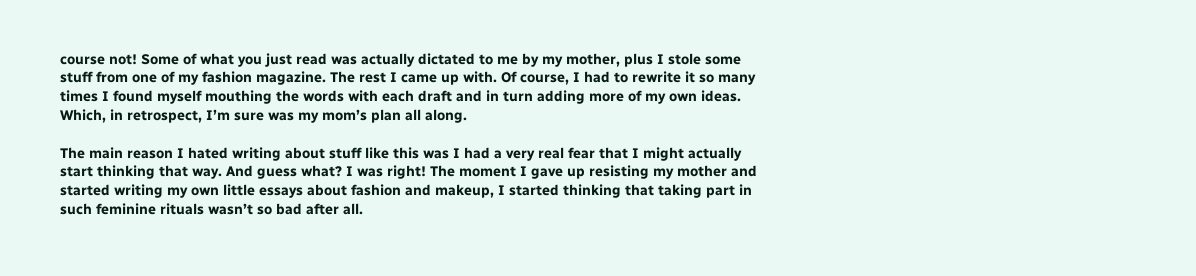course not! Some of what you just read was actually dictated to me by my mother, plus I stole some stuff from one of my fashion magazine. The rest I came up with. Of course, I had to rewrite it so many times I found myself mouthing the words with each draft and in turn adding more of my own ideas. Which, in retrospect, I’m sure was my mom’s plan all along.

The main reason I hated writing about stuff like this was I had a very real fear that I might actually start thinking that way. And guess what? I was right! The moment I gave up resisting my mother and started writing my own little essays about fashion and makeup, I started thinking that taking part in such feminine rituals wasn’t so bad after all.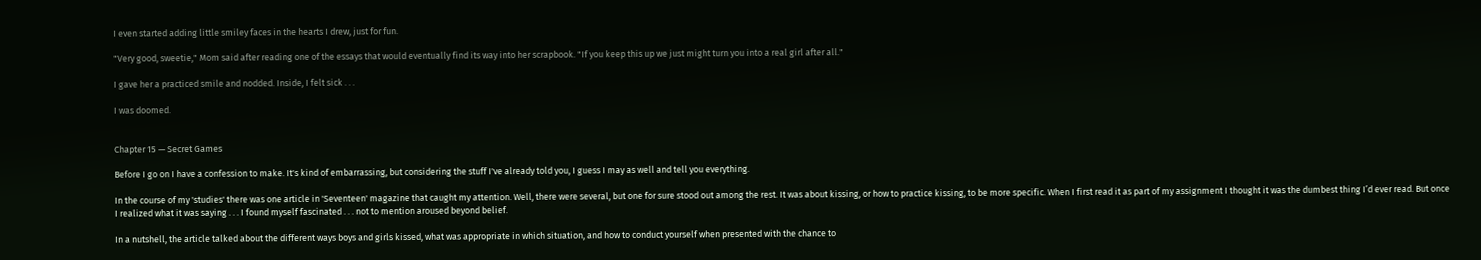I even started adding little smiley faces in the hearts I drew, just for fun.

"Very good, sweetie," Mom said after reading one of the essays that would eventually find its way into her scrapbook. "If you keep this up we just might turn you into a real girl after all."

I gave her a practiced smile and nodded. Inside, I felt sick . . .

I was doomed.


Chapter 15 — Secret Games

Before I go on I have a confession to make. It's kind of embarrassing, but considering the stuff I've already told you, I guess I may as well and tell you everything.

In the course of my 'studies' there was one article in 'Seventeen' magazine that caught my attention. Well, there were several, but one for sure stood out among the rest. It was about kissing, or how to practice kissing, to be more specific. When I first read it as part of my assignment I thought it was the dumbest thing I’d ever read. But once I realized what it was saying . . . I found myself fascinated . . . not to mention aroused beyond belief.

In a nutshell, the article talked about the different ways boys and girls kissed, what was appropriate in which situation, and how to conduct yourself when presented with the chance to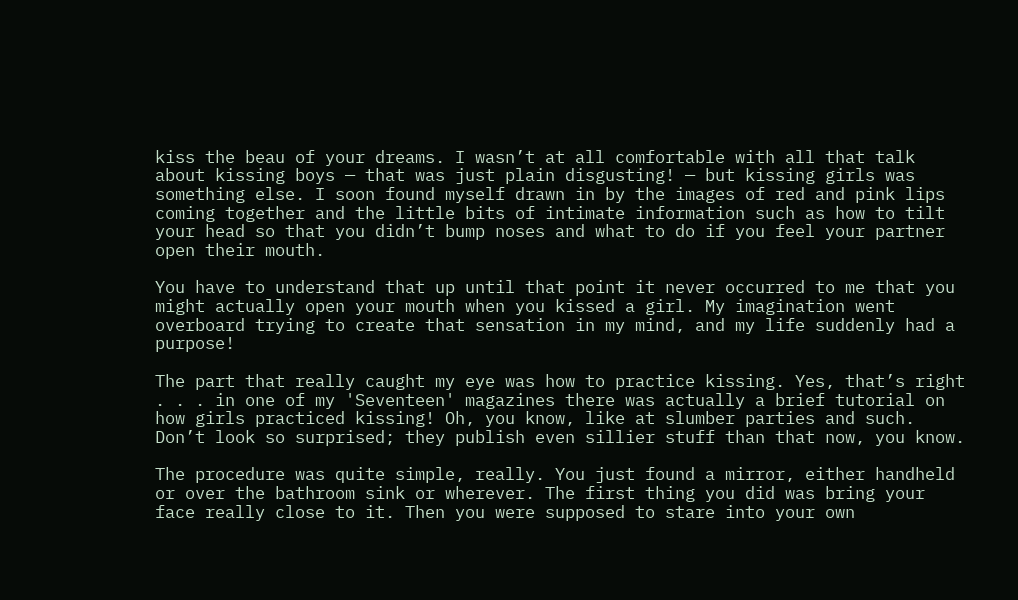kiss the beau of your dreams. I wasn’t at all comfortable with all that talk about kissing boys — that was just plain disgusting! — but kissing girls was something else. I soon found myself drawn in by the images of red and pink lips coming together and the little bits of intimate information such as how to tilt your head so that you didn’t bump noses and what to do if you feel your partner open their mouth.

You have to understand that up until that point it never occurred to me that you might actually open your mouth when you kissed a girl. My imagination went overboard trying to create that sensation in my mind, and my life suddenly had a purpose!

The part that really caught my eye was how to practice kissing. Yes, that’s right . . . in one of my 'Seventeen' magazines there was actually a brief tutorial on how girls practiced kissing! Oh, you know, like at slumber parties and such. Don’t look so surprised; they publish even sillier stuff than that now, you know.

The procedure was quite simple, really. You just found a mirror, either handheld or over the bathroom sink or wherever. The first thing you did was bring your face really close to it. Then you were supposed to stare into your own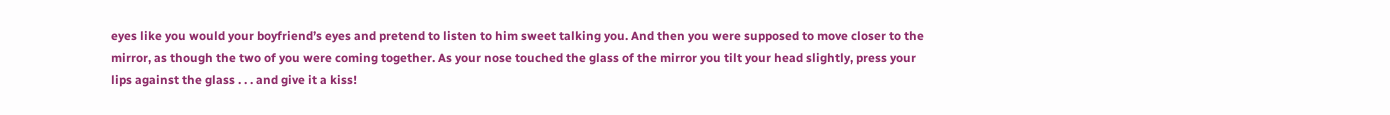eyes like you would your boyfriend’s eyes and pretend to listen to him sweet talking you. And then you were supposed to move closer to the mirror, as though the two of you were coming together. As your nose touched the glass of the mirror you tilt your head slightly, press your lips against the glass . . . and give it a kiss!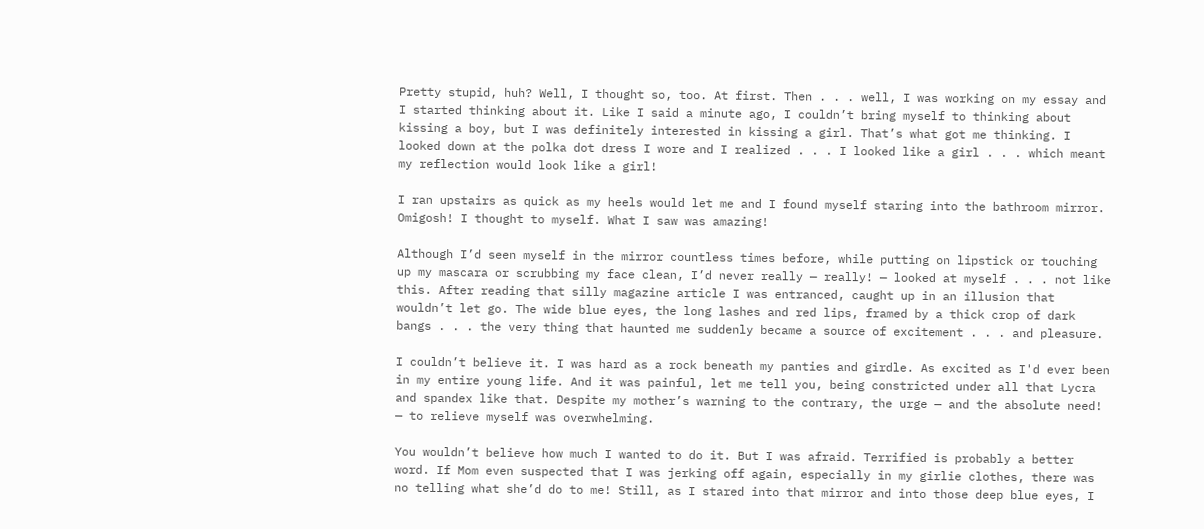Pretty stupid, huh? Well, I thought so, too. At first. Then . . . well, I was working on my essay and I started thinking about it. Like I said a minute ago, I couldn’t bring myself to thinking about kissing a boy, but I was definitely interested in kissing a girl. That’s what got me thinking. I looked down at the polka dot dress I wore and I realized . . . I looked like a girl . . . which meant my reflection would look like a girl!

I ran upstairs as quick as my heels would let me and I found myself staring into the bathroom mirror. Omigosh! I thought to myself. What I saw was amazing!

Although I’d seen myself in the mirror countless times before, while putting on lipstick or touching up my mascara or scrubbing my face clean, I’d never really — really! — looked at myself . . . not like this. After reading that silly magazine article I was entranced, caught up in an illusion that wouldn’t let go. The wide blue eyes, the long lashes and red lips, framed by a thick crop of dark bangs . . . the very thing that haunted me suddenly became a source of excitement . . . and pleasure.

I couldn’t believe it. I was hard as a rock beneath my panties and girdle. As excited as I'd ever been in my entire young life. And it was painful, let me tell you, being constricted under all that Lycra and spandex like that. Despite my mother’s warning to the contrary, the urge — and the absolute need! — to relieve myself was overwhelming.

You wouldn’t believe how much I wanted to do it. But I was afraid. Terrified is probably a better word. If Mom even suspected that I was jerking off again, especially in my girlie clothes, there was no telling what she’d do to me! Still, as I stared into that mirror and into those deep blue eyes, I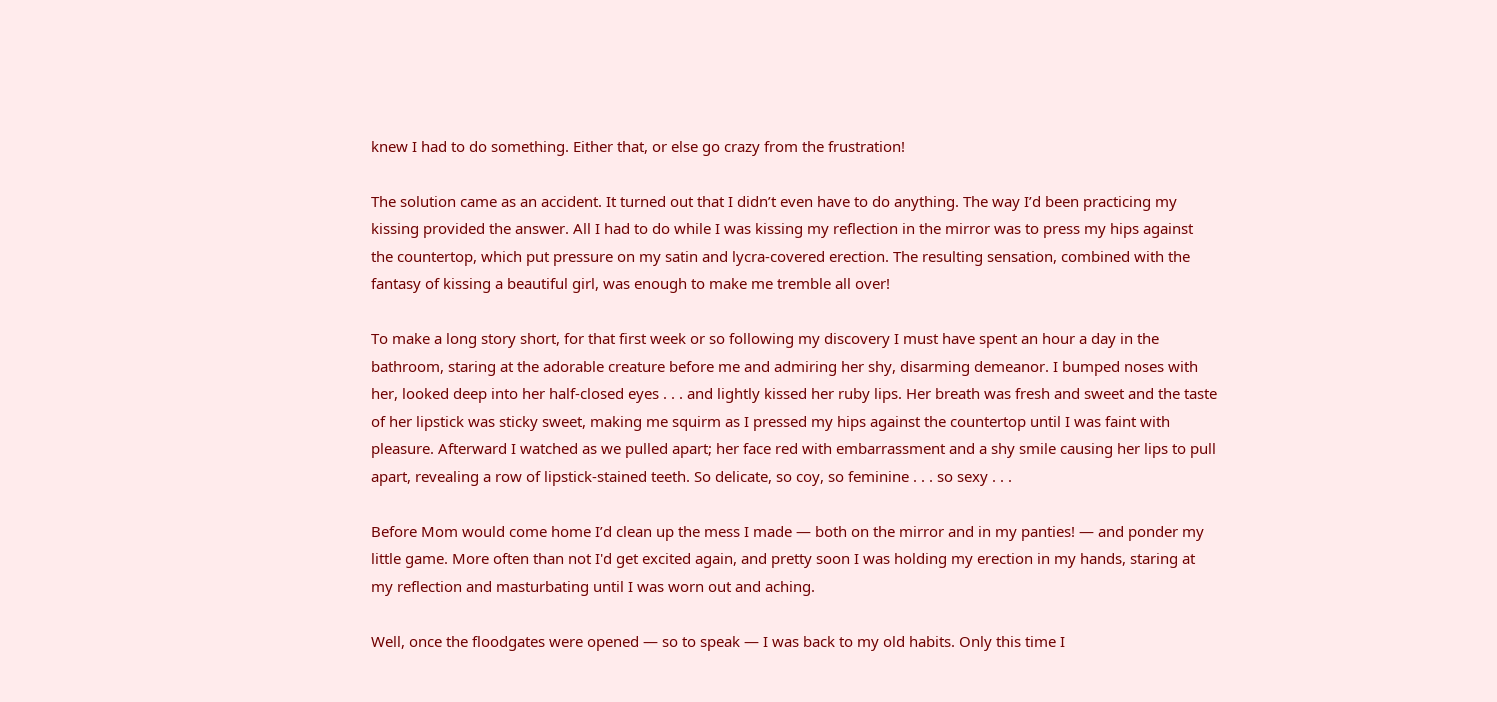knew I had to do something. Either that, or else go crazy from the frustration!

The solution came as an accident. It turned out that I didn’t even have to do anything. The way I’d been practicing my kissing provided the answer. All I had to do while I was kissing my reflection in the mirror was to press my hips against the countertop, which put pressure on my satin and lycra-covered erection. The resulting sensation, combined with the fantasy of kissing a beautiful girl, was enough to make me tremble all over!

To make a long story short, for that first week or so following my discovery I must have spent an hour a day in the bathroom, staring at the adorable creature before me and admiring her shy, disarming demeanor. I bumped noses with her, looked deep into her half-closed eyes . . . and lightly kissed her ruby lips. Her breath was fresh and sweet and the taste of her lipstick was sticky sweet, making me squirm as I pressed my hips against the countertop until I was faint with pleasure. Afterward I watched as we pulled apart; her face red with embarrassment and a shy smile causing her lips to pull apart, revealing a row of lipstick-stained teeth. So delicate, so coy, so feminine . . . so sexy . . .

Before Mom would come home I’d clean up the mess I made — both on the mirror and in my panties! — and ponder my little game. More often than not I'd get excited again, and pretty soon I was holding my erection in my hands, staring at my reflection and masturbating until I was worn out and aching.

Well, once the floodgates were opened — so to speak — I was back to my old habits. Only this time I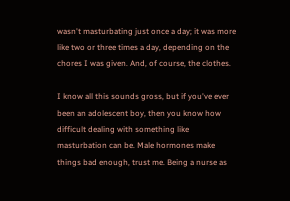wasn't masturbating just once a day; it was more like two or three times a day, depending on the chores I was given. And, of course, the clothes.

I know all this sounds gross, but if you've ever been an adolescent boy, then you know how difficult dealing with something like masturbation can be. Male hormones make things bad enough, trust me. Being a nurse as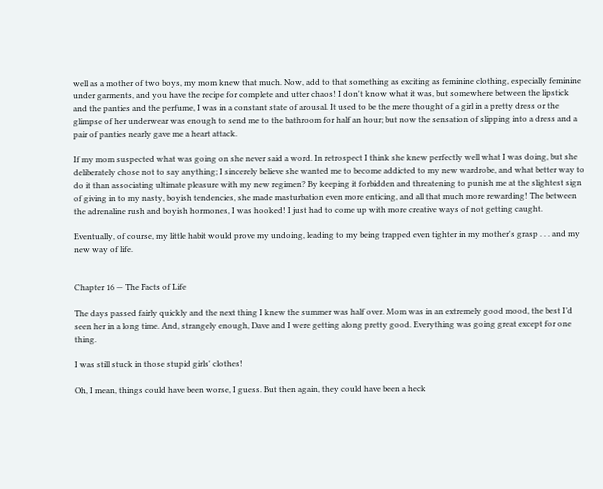well as a mother of two boys, my mom knew that much. Now, add to that something as exciting as feminine clothing, especially feminine under garments, and you have the recipe for complete and utter chaos! I don't know what it was, but somewhere between the lipstick and the panties and the perfume, I was in a constant state of arousal. It used to be the mere thought of a girl in a pretty dress or the glimpse of her underwear was enough to send me to the bathroom for half an hour; but now the sensation of slipping into a dress and a pair of panties nearly gave me a heart attack.

If my mom suspected what was going on she never said a word. In retrospect I think she knew perfectly well what I was doing, but she deliberately chose not to say anything; I sincerely believe she wanted me to become addicted to my new wardrobe, and what better way to do it than associating ultimate pleasure with my new regimen? By keeping it forbidden and threatening to punish me at the slightest sign of giving in to my nasty, boyish tendencies, she made masturbation even more enticing, and all that much more rewarding! The between the adrenaline rush and boyish hormones, I was hooked! I just had to come up with more creative ways of not getting caught.

Eventually, of course, my little habit would prove my undoing, leading to my being trapped even tighter in my mother's grasp . . . and my new way of life.


Chapter 16 — The Facts of Life

The days passed fairly quickly and the next thing I knew the summer was half over. Mom was in an extremely good mood, the best I’d seen her in a long time. And, strangely enough, Dave and I were getting along pretty good. Everything was going great except for one thing.

I was still stuck in those stupid girls' clothes!

Oh, I mean, things could have been worse, I guess. But then again, they could have been a heck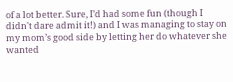of a lot better. Sure, I’d had some fun (though I didn't dare admit it!) and I was managing to stay on my mom’s good side by letting her do whatever she wanted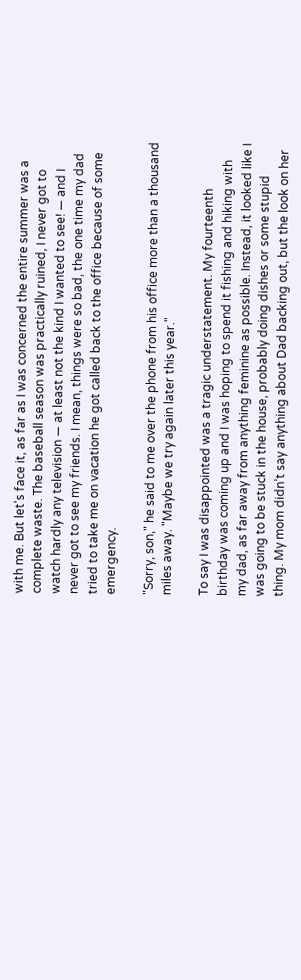with me. But let's face it, as far as I was concerned the entire summer was a complete waste. The baseball season was practically ruined, I never got to watch hardly any television — at least not the kind I wanted to see! — and I never got to see my friends. I mean, things were so bad, the one time my dad tried to take me on vacation he got called back to the office because of some emergency.

"Sorry, son," he said to me over the phone from his office more than a thousand miles away. "Maybe we try again later this year."

To say I was disappointed was a tragic understatement. My fourteenth birthday was coming up and I was hoping to spend it fishing and hiking with my dad, as far away from anything feminine as possible. Instead, it looked like I was going to be stuck in the house, probably doing dishes or some stupid thing. My mom didn’t say anything about Dad backing out, but the look on her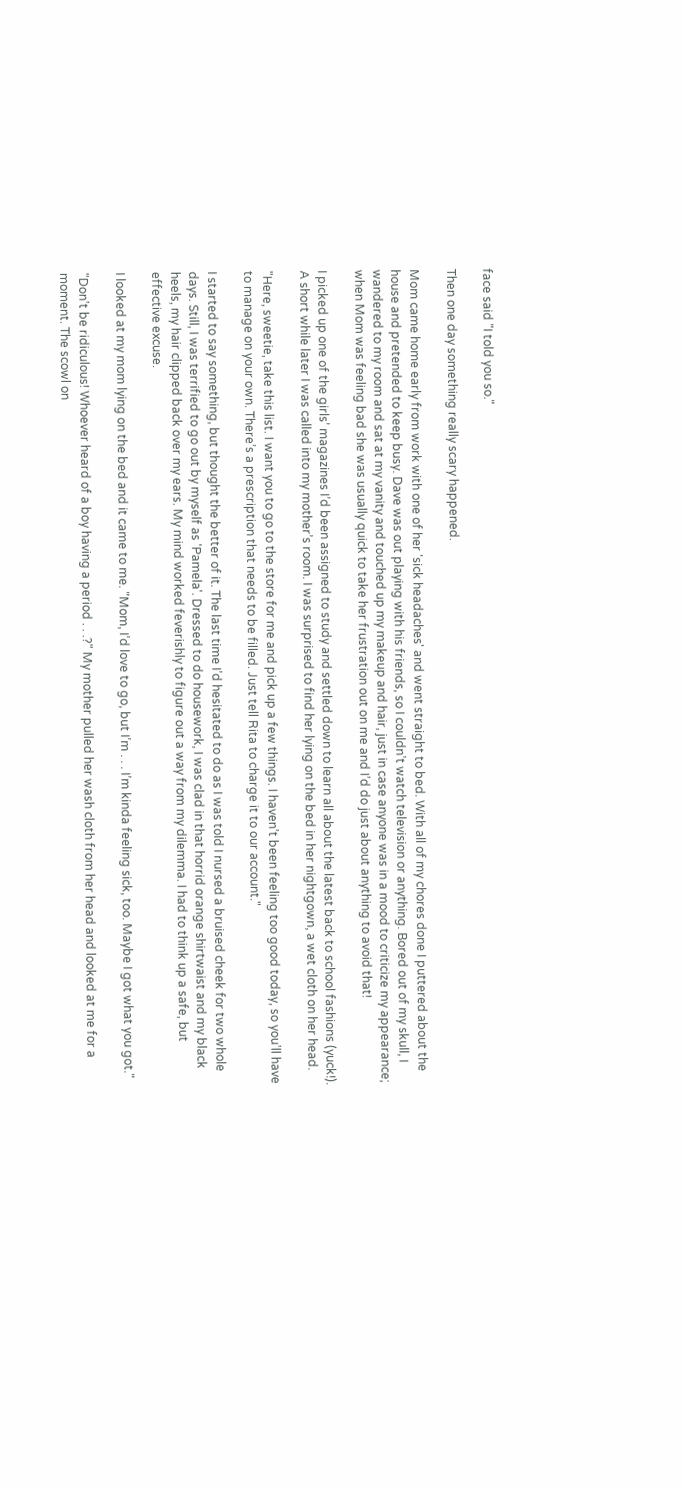face said "I told you so."

Then one day something really scary happened.

Mom came home early from work with one of her 'sick headaches' and went straight to bed. With all of my chores done I puttered about the house and pretended to keep busy. Dave was out playing with his friends, so I couldn’t watch television or anything. Bored out of my skull, I wandered to my room and sat at my vanity and touched up my makeup and hair, just in case anyone was in a mood to criticize my appearance; when Mom was feeling bad she was usually quick to take her frustration out on me and I’d do just about anything to avoid that!

I picked up one of the girls’ magazines I’d been assigned to study and settled down to learn all about the latest back to school fashions (yuck!). A short while later I was called into my mother’s room. I was surprised to find her lying on the bed in her nightgown, a wet cloth on her head.

"Here, sweetie, take this list. I want you to go to the store for me and pick up a few things. I haven’t been feeling too good today, so you’ll have to manage on your own. There’s a prescription that needs to be filled. Just tell Rita to charge it to our account."

I started to say something, but thought the better of it. The last time I’d hesitated to do as I was told I nursed a bruised cheek for two whole days. Still, I was terrified to go out by myself as 'Pamela'. Dressed to do housework, I was clad in that horrid orange shirtwaist and my black heels, my hair clipped back over my ears. My mind worked feverishly to figure out a way from my dilemma. I had to think up a safe, but effective excuse.

I looked at my mom lying on the bed and it came to me. "Mom, I’d love to go, but I’m . . . I’m kinda feeling sick, too. Maybe I got what you got."

"Don’t be ridiculous! Whoever heard of a boy having a period . . .?" My mother pulled her wash cloth from her head and looked at me for a moment. The scowl on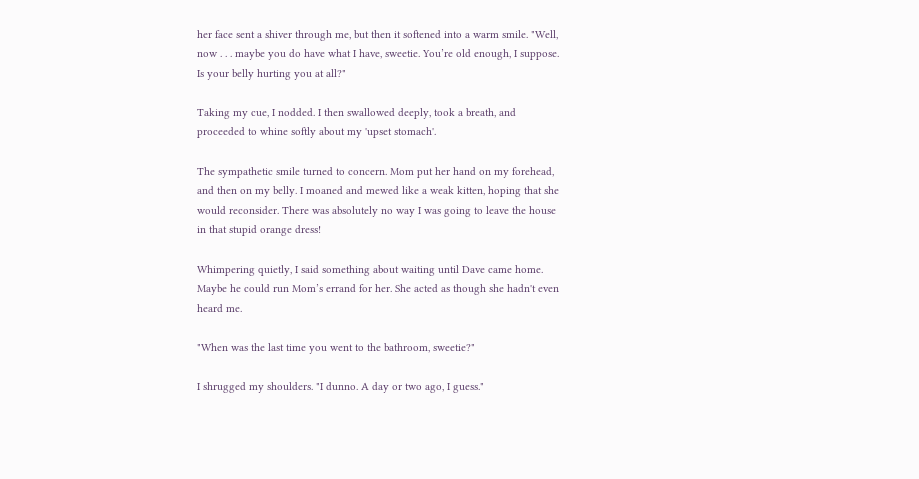her face sent a shiver through me, but then it softened into a warm smile. "Well, now . . . maybe you do have what I have, sweetie. You’re old enough, I suppose. Is your belly hurting you at all?"

Taking my cue, I nodded. I then swallowed deeply, took a breath, and proceeded to whine softly about my 'upset stomach'.

The sympathetic smile turned to concern. Mom put her hand on my forehead, and then on my belly. I moaned and mewed like a weak kitten, hoping that she would reconsider. There was absolutely no way I was going to leave the house in that stupid orange dress!

Whimpering quietly, I said something about waiting until Dave came home. Maybe he could run Mom’s errand for her. She acted as though she hadn't even heard me.

"When was the last time you went to the bathroom, sweetie?"

I shrugged my shoulders. "I dunno. A day or two ago, I guess."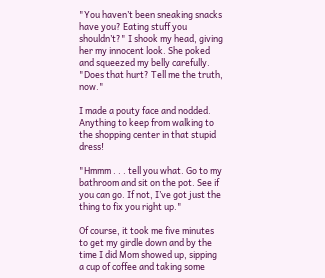"You haven’t been sneaking snacks have you? Eating stuff you shouldn’t?" I shook my head, giving her my innocent look. She poked and squeezed my belly carefully. "Does that hurt? Tell me the truth, now."

I made a pouty face and nodded. Anything to keep from walking to the shopping center in that stupid dress!

"Hmmm . . . tell you what. Go to my bathroom and sit on the pot. See if you can go. If not, I’ve got just the thing to fix you right up."

Of course, it took me five minutes to get my girdle down and by the time I did Mom showed up, sipping a cup of coffee and taking some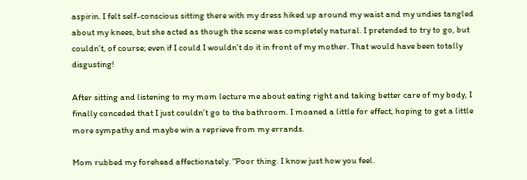aspirin. I felt self-conscious sitting there with my dress hiked up around my waist and my undies tangled about my knees, but she acted as though the scene was completely natural. I pretended to try to go, but couldn’t, of course; even if I could I wouldn’t do it in front of my mother. That would have been totally disgusting!

After sitting and listening to my mom lecture me about eating right and taking better care of my body, I finally conceded that I just couldn’t go to the bathroom. I moaned a little for effect, hoping to get a little more sympathy and maybe win a reprieve from my errands.

Mom rubbed my forehead affectionately. "Poor thing. I know just how you feel.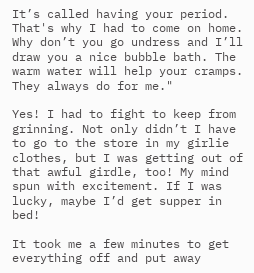It’s called having your period. That's why I had to come on home. Why don’t you go undress and I’ll draw you a nice bubble bath. The warm water will help your cramps. They always do for me."

Yes! I had to fight to keep from grinning. Not only didn’t I have to go to the store in my girlie clothes, but I was getting out of that awful girdle, too! My mind spun with excitement. If I was lucky, maybe I’d get supper in bed!

It took me a few minutes to get everything off and put away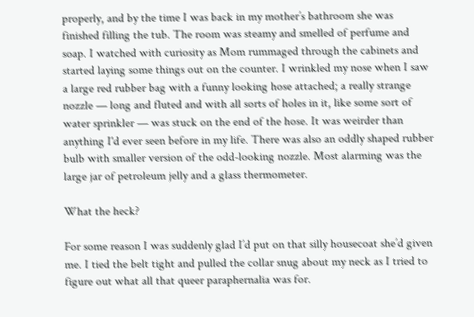properly, and by the time I was back in my mother’s bathroom she was finished filling the tub. The room was steamy and smelled of perfume and soap. I watched with curiosity as Mom rummaged through the cabinets and started laying some things out on the counter. I wrinkled my nose when I saw a large red rubber bag with a funny looking hose attached; a really strange nozzle — long and fluted and with all sorts of holes in it, like some sort of water sprinkler — was stuck on the end of the hose. It was weirder than anything I'd ever seen before in my life. There was also an oddly shaped rubber bulb with smaller version of the odd-looking nozzle. Most alarming was the large jar of petroleum jelly and a glass thermometer.

What the heck?

For some reason I was suddenly glad I’d put on that silly housecoat she’d given me. I tied the belt tight and pulled the collar snug about my neck as I tried to figure out what all that queer paraphernalia was for.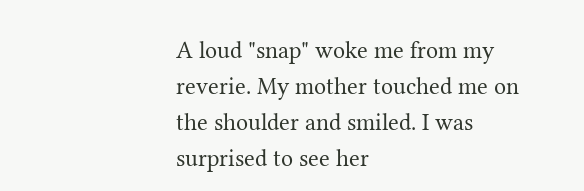A loud "snap" woke me from my reverie. My mother touched me on the shoulder and smiled. I was surprised to see her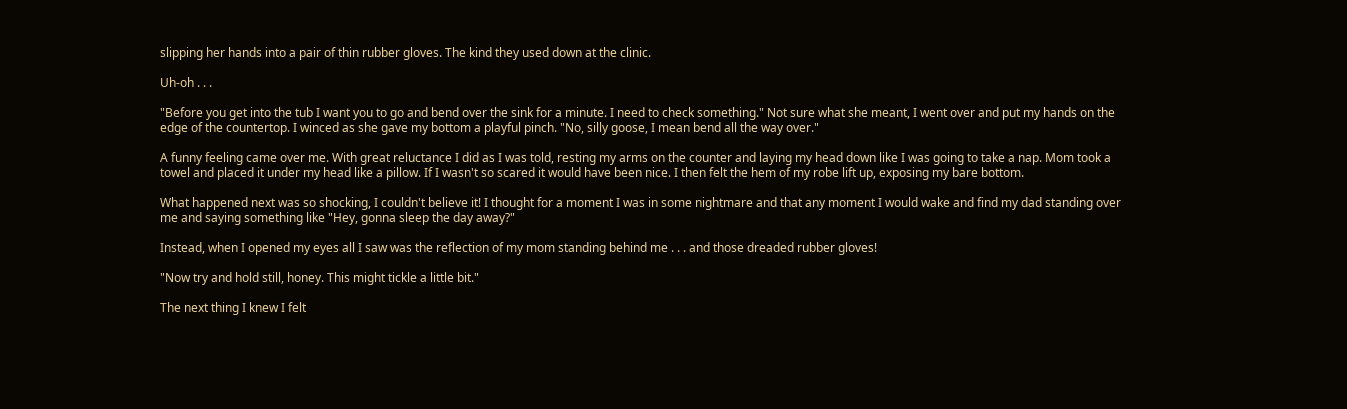slipping her hands into a pair of thin rubber gloves. The kind they used down at the clinic.

Uh-oh . . .

"Before you get into the tub I want you to go and bend over the sink for a minute. I need to check something." Not sure what she meant, I went over and put my hands on the edge of the countertop. I winced as she gave my bottom a playful pinch. "No, silly goose, I mean bend all the way over."

A funny feeling came over me. With great reluctance I did as I was told, resting my arms on the counter and laying my head down like I was going to take a nap. Mom took a towel and placed it under my head like a pillow. If I wasn't so scared it would have been nice. I then felt the hem of my robe lift up, exposing my bare bottom.

What happened next was so shocking, I couldn't believe it! I thought for a moment I was in some nightmare and that any moment I would wake and find my dad standing over me and saying something like "Hey, gonna sleep the day away?"

Instead, when I opened my eyes all I saw was the reflection of my mom standing behind me . . . and those dreaded rubber gloves!

"Now try and hold still, honey. This might tickle a little bit."

The next thing I knew I felt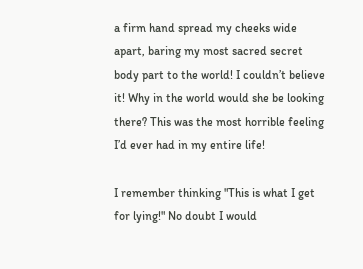a firm hand spread my cheeks wide apart, baring my most sacred secret body part to the world! I couldn’t believe it! Why in the world would she be looking there? This was the most horrible feeling I’d ever had in my entire life!

I remember thinking "This is what I get for lying!" No doubt I would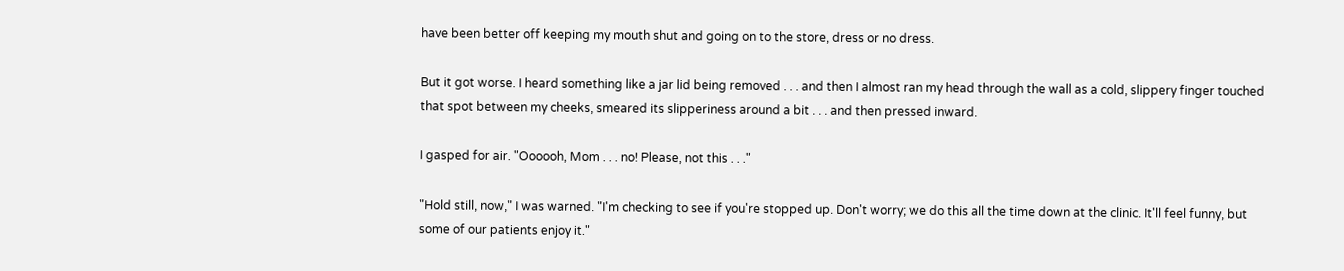have been better off keeping my mouth shut and going on to the store, dress or no dress.

But it got worse. I heard something like a jar lid being removed . . . and then I almost ran my head through the wall as a cold, slippery finger touched that spot between my cheeks, smeared its slipperiness around a bit . . . and then pressed inward.

I gasped for air. "Oooooh, Mom . . . no! Please, not this . . ."

"Hold still, now," I was warned. "I'm checking to see if you're stopped up. Don't worry; we do this all the time down at the clinic. It'll feel funny, but some of our patients enjoy it."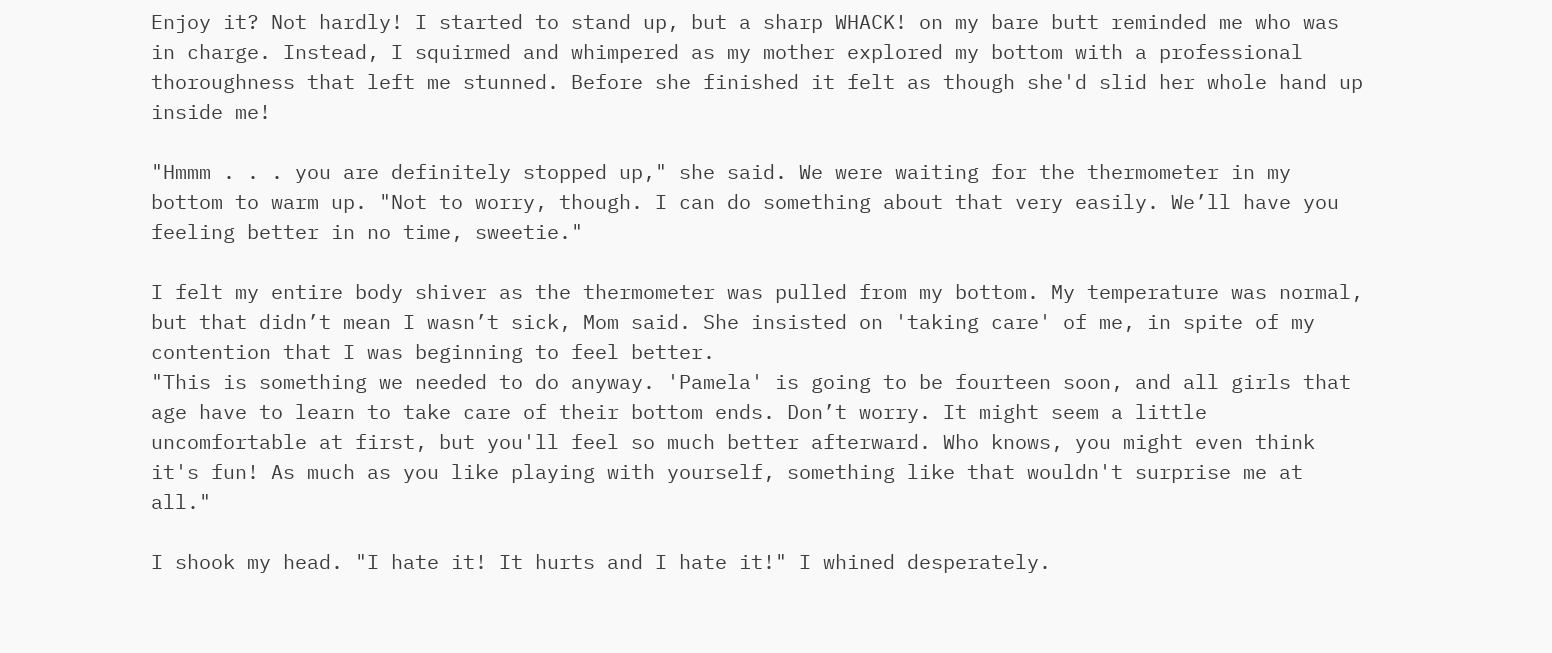Enjoy it? Not hardly! I started to stand up, but a sharp WHACK! on my bare butt reminded me who was in charge. Instead, I squirmed and whimpered as my mother explored my bottom with a professional thoroughness that left me stunned. Before she finished it felt as though she'd slid her whole hand up inside me!

"Hmmm . . . you are definitely stopped up," she said. We were waiting for the thermometer in my bottom to warm up. "Not to worry, though. I can do something about that very easily. We’ll have you feeling better in no time, sweetie."

I felt my entire body shiver as the thermometer was pulled from my bottom. My temperature was normal, but that didn’t mean I wasn’t sick, Mom said. She insisted on 'taking care' of me, in spite of my contention that I was beginning to feel better.
"This is something we needed to do anyway. 'Pamela' is going to be fourteen soon, and all girls that age have to learn to take care of their bottom ends. Don’t worry. It might seem a little uncomfortable at first, but you'll feel so much better afterward. Who knows, you might even think it's fun! As much as you like playing with yourself, something like that wouldn't surprise me at all."

I shook my head. "I hate it! It hurts and I hate it!" I whined desperately.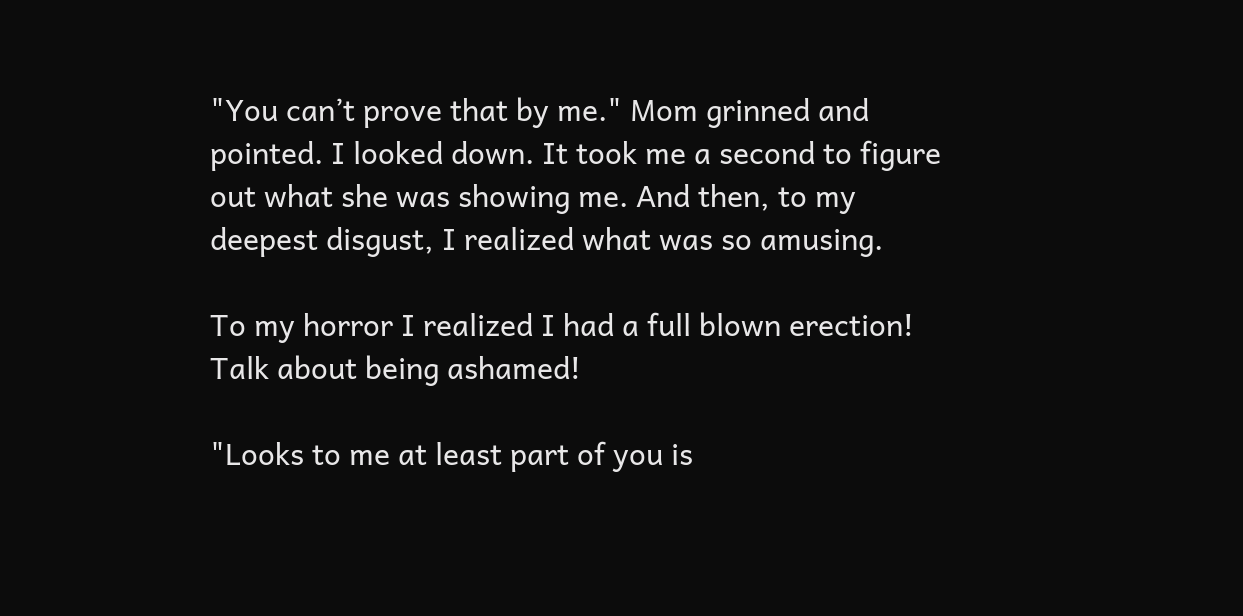"You can’t prove that by me." Mom grinned and pointed. I looked down. It took me a second to figure out what she was showing me. And then, to my deepest disgust, I realized what was so amusing.

To my horror I realized I had a full blown erection! Talk about being ashamed!

"Looks to me at least part of you is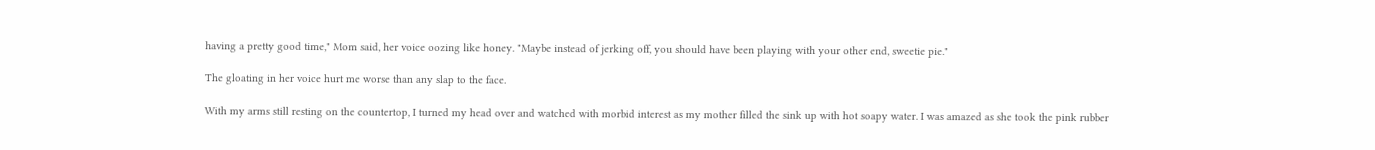having a pretty good time," Mom said, her voice oozing like honey. "Maybe instead of jerking off, you should have been playing with your other end, sweetie pie."

The gloating in her voice hurt me worse than any slap to the face.

With my arms still resting on the countertop, I turned my head over and watched with morbid interest as my mother filled the sink up with hot soapy water. I was amazed as she took the pink rubber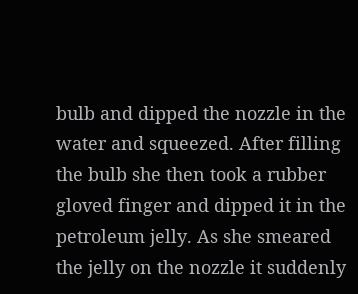bulb and dipped the nozzle in the water and squeezed. After filling the bulb she then took a rubber gloved finger and dipped it in the petroleum jelly. As she smeared the jelly on the nozzle it suddenly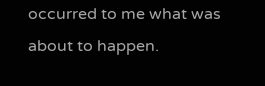occurred to me what was about to happen.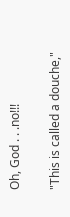Oh, God . . .no!!!

"This is called a douche,"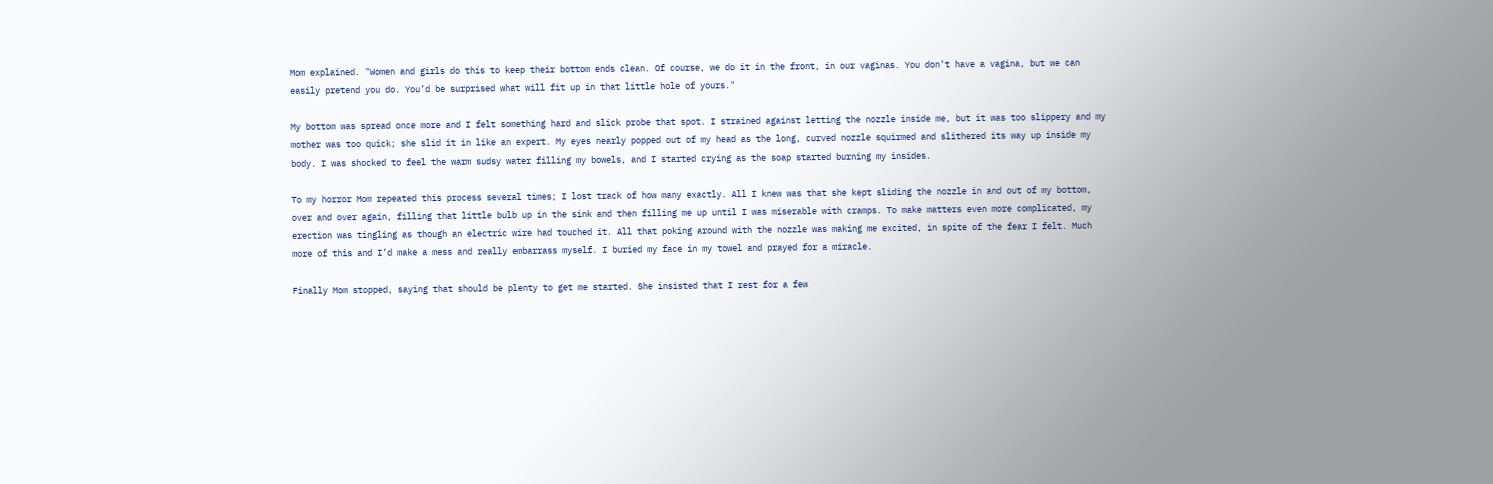Mom explained. "Women and girls do this to keep their bottom ends clean. Of course, we do it in the front, in our vaginas. You don’t have a vagina, but we can easily pretend you do. You’d be surprised what will fit up in that little hole of yours."

My bottom was spread once more and I felt something hard and slick probe that spot. I strained against letting the nozzle inside me, but it was too slippery and my mother was too quick; she slid it in like an expert. My eyes nearly popped out of my head as the long, curved nozzle squirmed and slithered its way up inside my body. I was shocked to feel the warm sudsy water filling my bowels, and I started crying as the soap started burning my insides.

To my horror Mom repeated this process several times; I lost track of how many exactly. All I knew was that she kept sliding the nozzle in and out of my bottom, over and over again, filling that little bulb up in the sink and then filling me up until I was miserable with cramps. To make matters even more complicated, my erection was tingling as though an electric wire had touched it. All that poking around with the nozzle was making me excited, in spite of the fear I felt. Much more of this and I’d make a mess and really embarrass myself. I buried my face in my towel and prayed for a miracle.

Finally Mom stopped, saying that should be plenty to get me started. She insisted that I rest for a few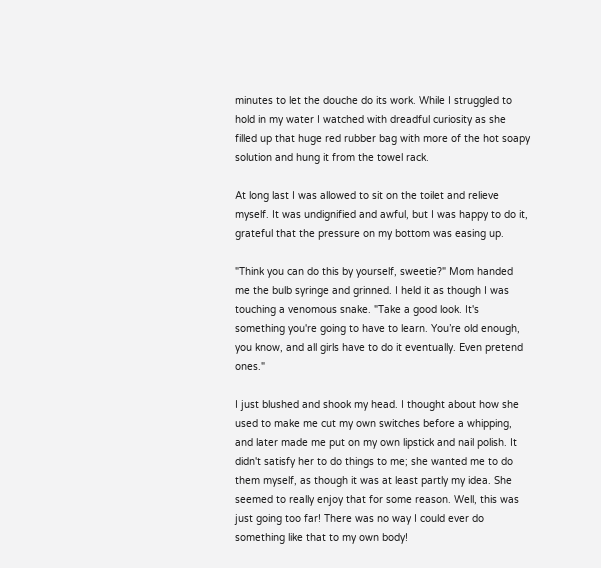minutes to let the douche do its work. While I struggled to hold in my water I watched with dreadful curiosity as she filled up that huge red rubber bag with more of the hot soapy solution and hung it from the towel rack.

At long last I was allowed to sit on the toilet and relieve myself. It was undignified and awful, but I was happy to do it, grateful that the pressure on my bottom was easing up.

"Think you can do this by yourself, sweetie?" Mom handed me the bulb syringe and grinned. I held it as though I was touching a venomous snake. "Take a good look. It's something you're going to have to learn. You’re old enough, you know, and all girls have to do it eventually. Even pretend ones."

I just blushed and shook my head. I thought about how she used to make me cut my own switches before a whipping, and later made me put on my own lipstick and nail polish. It didn't satisfy her to do things to me; she wanted me to do them myself, as though it was at least partly my idea. She seemed to really enjoy that for some reason. Well, this was just going too far! There was no way I could ever do something like that to my own body!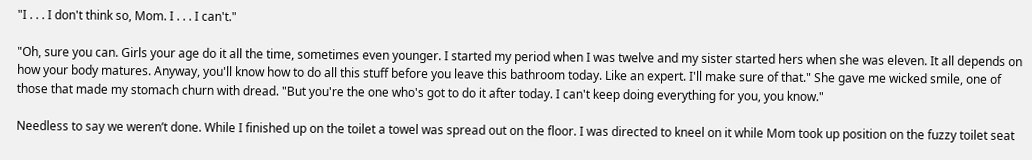"I . . . I don't think so, Mom. I . . . I can't."

"Oh, sure you can. Girls your age do it all the time, sometimes even younger. I started my period when I was twelve and my sister started hers when she was eleven. It all depends on how your body matures. Anyway, you'll know how to do all this stuff before you leave this bathroom today. Like an expert. I'll make sure of that." She gave me wicked smile, one of those that made my stomach churn with dread. "But you're the one who's got to do it after today. I can't keep doing everything for you, you know."

Needless to say we weren’t done. While I finished up on the toilet a towel was spread out on the floor. I was directed to kneel on it while Mom took up position on the fuzzy toilet seat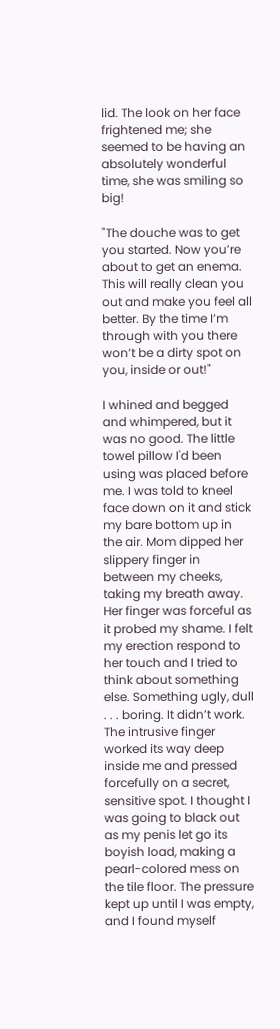lid. The look on her face frightened me; she seemed to be having an absolutely wonderful time, she was smiling so big!

"The douche was to get you started. Now you’re about to get an enema. This will really clean you out and make you feel all better. By the time I’m through with you there won’t be a dirty spot on you, inside or out!"

I whined and begged and whimpered, but it was no good. The little towel pillow I'd been using was placed before me. I was told to kneel face down on it and stick my bare bottom up in the air. Mom dipped her slippery finger in between my cheeks, taking my breath away. Her finger was forceful as it probed my shame. I felt my erection respond to her touch and I tried to think about something else. Something ugly, dull . . . boring. It didn’t work. The intrusive finger worked its way deep inside me and pressed forcefully on a secret, sensitive spot. I thought I was going to black out as my penis let go its boyish load, making a pearl-colored mess on the tile floor. The pressure kept up until I was empty, and I found myself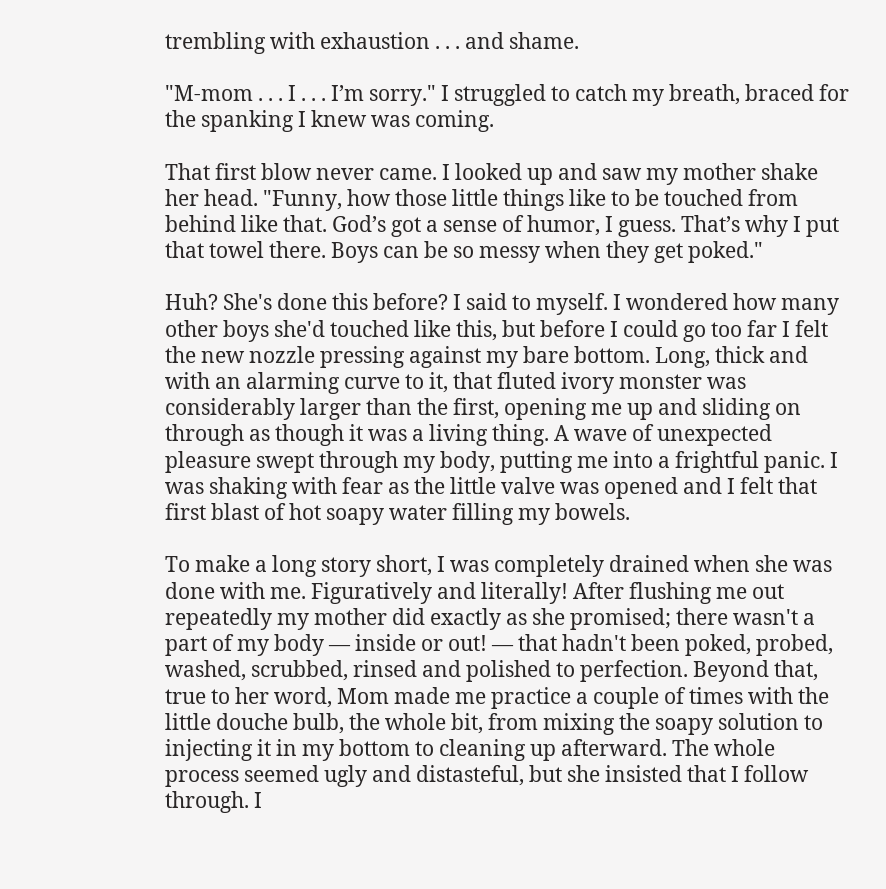trembling with exhaustion . . . and shame.

"M-mom . . . I . . . I’m sorry." I struggled to catch my breath, braced for the spanking I knew was coming.

That first blow never came. I looked up and saw my mother shake her head. "Funny, how those little things like to be touched from behind like that. God’s got a sense of humor, I guess. That’s why I put that towel there. Boys can be so messy when they get poked."

Huh? She's done this before? I said to myself. I wondered how many other boys she'd touched like this, but before I could go too far I felt the new nozzle pressing against my bare bottom. Long, thick and with an alarming curve to it, that fluted ivory monster was considerably larger than the first, opening me up and sliding on through as though it was a living thing. A wave of unexpected pleasure swept through my body, putting me into a frightful panic. I was shaking with fear as the little valve was opened and I felt that first blast of hot soapy water filling my bowels.

To make a long story short, I was completely drained when she was done with me. Figuratively and literally! After flushing me out repeatedly my mother did exactly as she promised; there wasn't a part of my body — inside or out! — that hadn't been poked, probed, washed, scrubbed, rinsed and polished to perfection. Beyond that, true to her word, Mom made me practice a couple of times with the little douche bulb, the whole bit, from mixing the soapy solution to injecting it in my bottom to cleaning up afterward. The whole process seemed ugly and distasteful, but she insisted that I follow through. I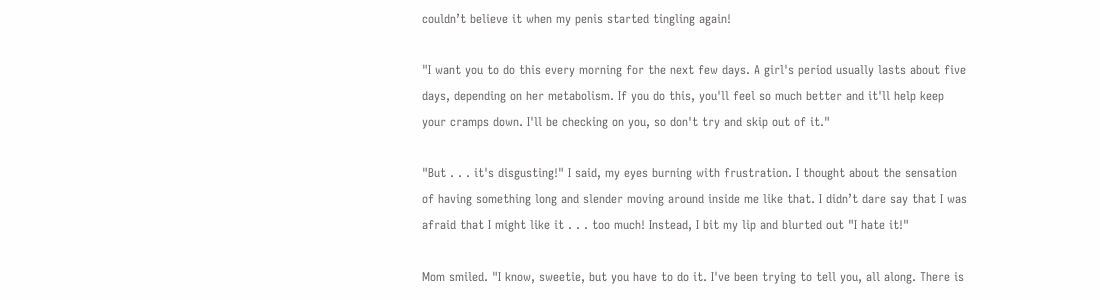couldn’t believe it when my penis started tingling again!

"I want you to do this every morning for the next few days. A girl's period usually lasts about five days, depending on her metabolism. If you do this, you'll feel so much better and it'll help keep your cramps down. I'll be checking on you, so don't try and skip out of it."

"But . . . it's disgusting!" I said, my eyes burning with frustration. I thought about the sensation of having something long and slender moving around inside me like that. I didn’t dare say that I was afraid that I might like it . . . too much! Instead, I bit my lip and blurted out "I hate it!"

Mom smiled. "I know, sweetie, but you have to do it. I've been trying to tell you, all along. There is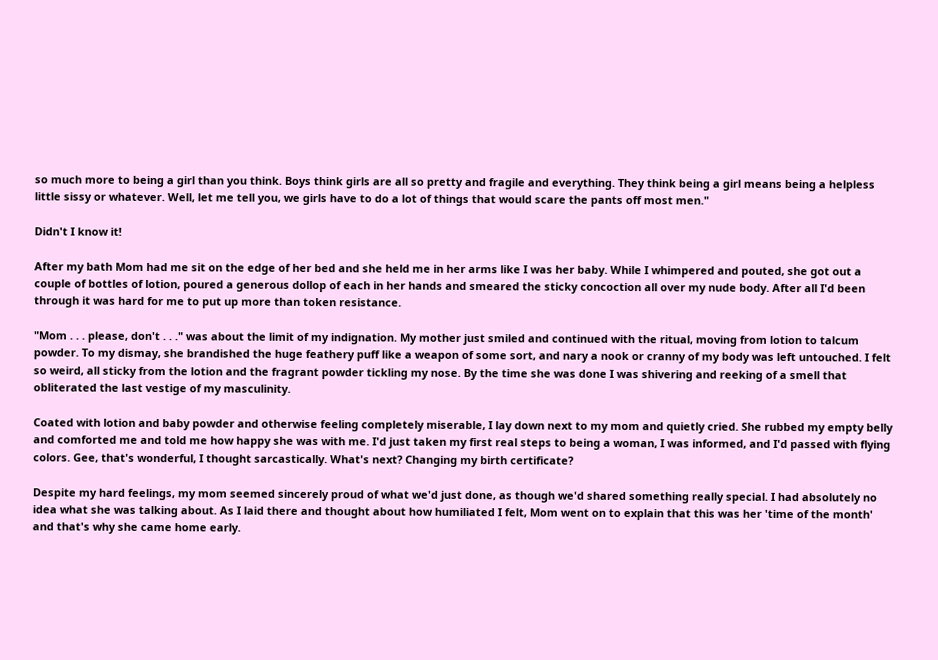so much more to being a girl than you think. Boys think girls are all so pretty and fragile and everything. They think being a girl means being a helpless little sissy or whatever. Well, let me tell you, we girls have to do a lot of things that would scare the pants off most men."

Didn't I know it!

After my bath Mom had me sit on the edge of her bed and she held me in her arms like I was her baby. While I whimpered and pouted, she got out a couple of bottles of lotion, poured a generous dollop of each in her hands and smeared the sticky concoction all over my nude body. After all I'd been through it was hard for me to put up more than token resistance.

"Mom . . . please, don't . . ." was about the limit of my indignation. My mother just smiled and continued with the ritual, moving from lotion to talcum powder. To my dismay, she brandished the huge feathery puff like a weapon of some sort, and nary a nook or cranny of my body was left untouched. I felt so weird, all sticky from the lotion and the fragrant powder tickling my nose. By the time she was done I was shivering and reeking of a smell that obliterated the last vestige of my masculinity.

Coated with lotion and baby powder and otherwise feeling completely miserable, I lay down next to my mom and quietly cried. She rubbed my empty belly and comforted me and told me how happy she was with me. I'd just taken my first real steps to being a woman, I was informed, and I'd passed with flying colors. Gee, that's wonderful, I thought sarcastically. What's next? Changing my birth certificate?

Despite my hard feelings, my mom seemed sincerely proud of what we'd just done, as though we'd shared something really special. I had absolutely no idea what she was talking about. As I laid there and thought about how humiliated I felt, Mom went on to explain that this was her 'time of the month' and that's why she came home early.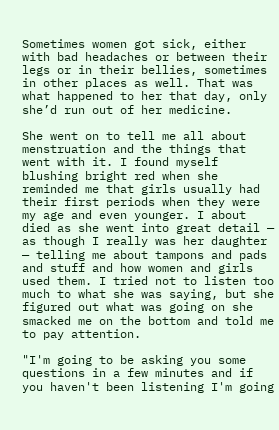Sometimes women got sick, either with bad headaches or between their legs or in their bellies, sometimes in other places as well. That was what happened to her that day, only she’d run out of her medicine.

She went on to tell me all about menstruation and the things that went with it. I found myself blushing bright red when she reminded me that girls usually had their first periods when they were my age and even younger. I about died as she went into great detail — as though I really was her daughter — telling me about tampons and pads and stuff and how women and girls used them. I tried not to listen too much to what she was saying, but she figured out what was going on she smacked me on the bottom and told me to pay attention.

"I'm going to be asking you some questions in a few minutes and if you haven't been listening I'm going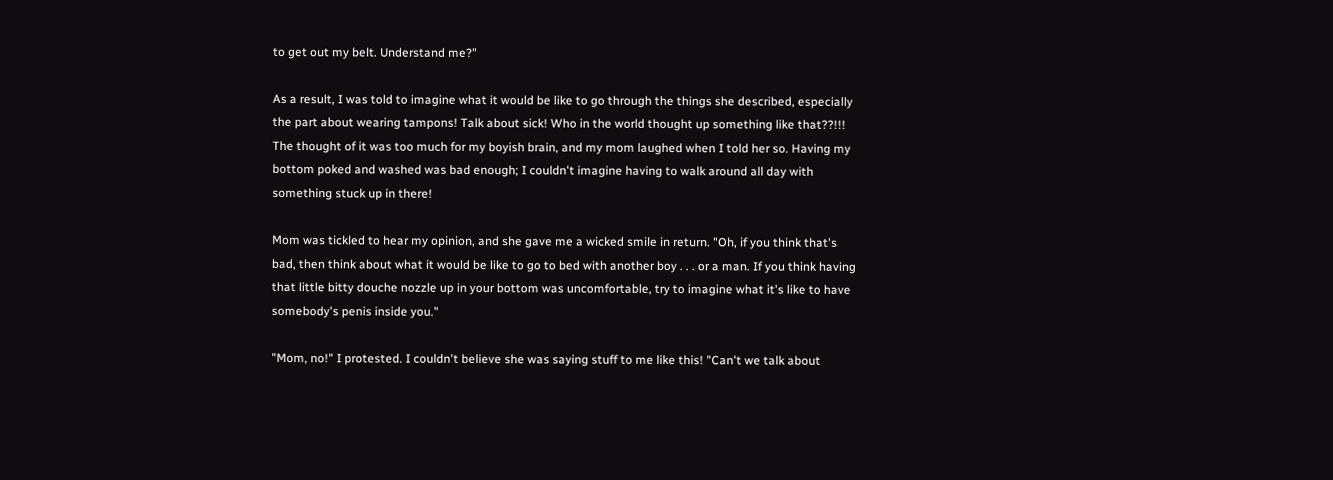to get out my belt. Understand me?"

As a result, I was told to imagine what it would be like to go through the things she described, especially the part about wearing tampons! Talk about sick! Who in the world thought up something like that??!!! The thought of it was too much for my boyish brain, and my mom laughed when I told her so. Having my bottom poked and washed was bad enough; I couldn't imagine having to walk around all day with something stuck up in there!

Mom was tickled to hear my opinion, and she gave me a wicked smile in return. "Oh, if you think that's bad, then think about what it would be like to go to bed with another boy . . . or a man. If you think having that little bitty douche nozzle up in your bottom was uncomfortable, try to imagine what it's like to have somebody's penis inside you."

"Mom, no!" I protested. I couldn't believe she was saying stuff to me like this! "Can't we talk about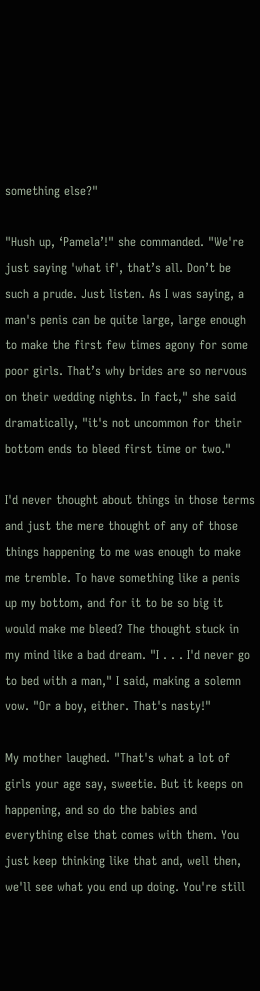something else?"

"Hush up, ‘Pamela’!" she commanded. "We're just saying 'what if', that’s all. Don’t be such a prude. Just listen. As I was saying, a man's penis can be quite large, large enough to make the first few times agony for some poor girls. That’s why brides are so nervous on their wedding nights. In fact," she said dramatically, "it's not uncommon for their bottom ends to bleed first time or two."

I'd never thought about things in those terms and just the mere thought of any of those things happening to me was enough to make me tremble. To have something like a penis up my bottom, and for it to be so big it would make me bleed? The thought stuck in my mind like a bad dream. "I . . . I'd never go to bed with a man," I said, making a solemn vow. "Or a boy, either. That's nasty!"

My mother laughed. "That's what a lot of girls your age say, sweetie. But it keeps on happening, and so do the babies and everything else that comes with them. You just keep thinking like that and, well then, we'll see what you end up doing. You're still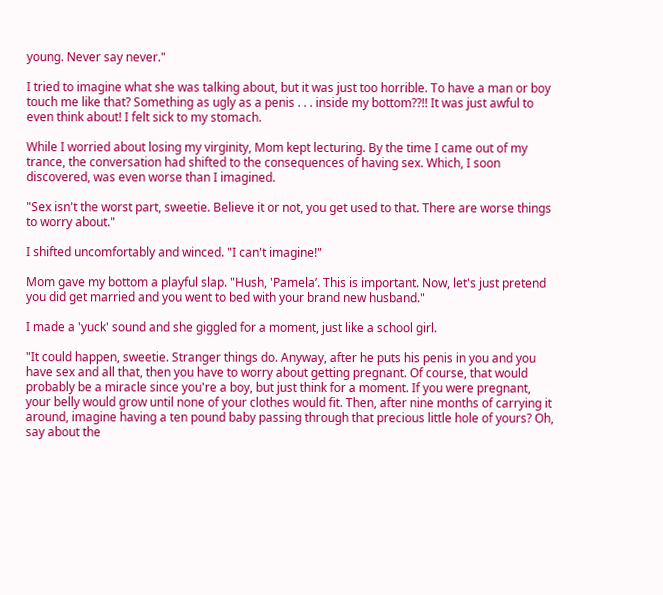young. Never say never."

I tried to imagine what she was talking about, but it was just too horrible. To have a man or boy touch me like that? Something as ugly as a penis . . . inside my bottom??!! It was just awful to even think about! I felt sick to my stomach.

While I worried about losing my virginity, Mom kept lecturing. By the time I came out of my trance, the conversation had shifted to the consequences of having sex. Which, I soon discovered, was even worse than I imagined.

"Sex isn't the worst part, sweetie. Believe it or not, you get used to that. There are worse things to worry about."

I shifted uncomfortably and winced. "I can't imagine!"

Mom gave my bottom a playful slap. "Hush, 'Pamela’. This is important. Now, let's just pretend you did get married and you went to bed with your brand new husband."

I made a 'yuck' sound and she giggled for a moment, just like a school girl.

"It could happen, sweetie. Stranger things do. Anyway, after he puts his penis in you and you have sex and all that, then you have to worry about getting pregnant. Of course, that would probably be a miracle since you're a boy, but just think for a moment. If you were pregnant, your belly would grow until none of your clothes would fit. Then, after nine months of carrying it around, imagine having a ten pound baby passing through that precious little hole of yours? Oh, say about the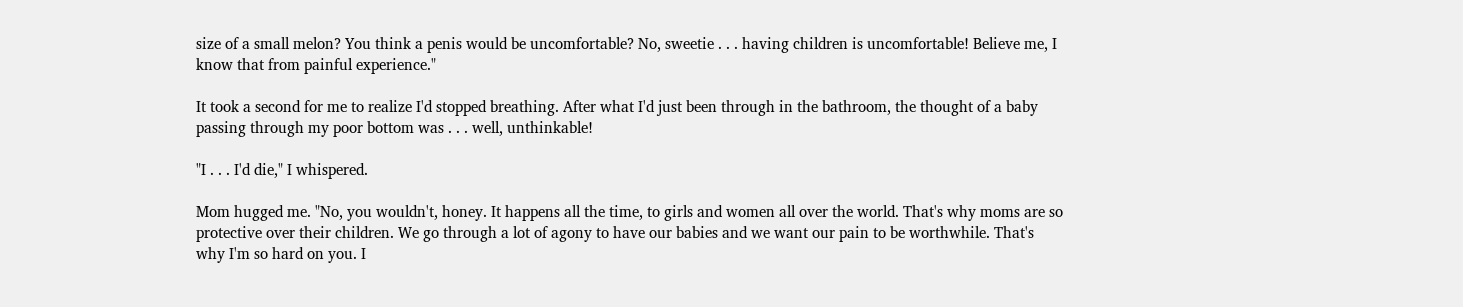size of a small melon? You think a penis would be uncomfortable? No, sweetie . . . having children is uncomfortable! Believe me, I know that from painful experience."

It took a second for me to realize I'd stopped breathing. After what I'd just been through in the bathroom, the thought of a baby passing through my poor bottom was . . . well, unthinkable!

"I . . . I'd die," I whispered.

Mom hugged me. "No, you wouldn't, honey. It happens all the time, to girls and women all over the world. That's why moms are so protective over their children. We go through a lot of agony to have our babies and we want our pain to be worthwhile. That's why I'm so hard on you. I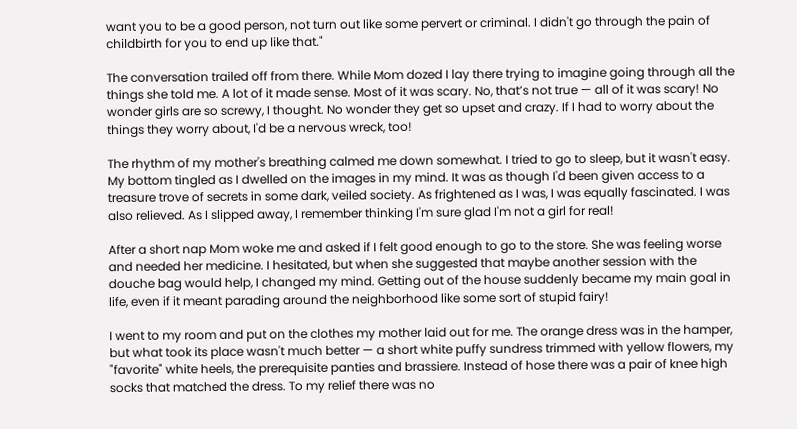want you to be a good person, not turn out like some pervert or criminal. I didn't go through the pain of childbirth for you to end up like that."

The conversation trailed off from there. While Mom dozed I lay there trying to imagine going through all the things she told me. A lot of it made sense. Most of it was scary. No, that’s not true — all of it was scary! No wonder girls are so screwy, I thought. No wonder they get so upset and crazy. If I had to worry about the things they worry about, I'd be a nervous wreck, too!

The rhythm of my mother's breathing calmed me down somewhat. I tried to go to sleep, but it wasn't easy. My bottom tingled as I dwelled on the images in my mind. It was as though I'd been given access to a treasure trove of secrets in some dark, veiled society. As frightened as I was, I was equally fascinated. I was also relieved. As I slipped away, I remember thinking I'm sure glad I'm not a girl for real!

After a short nap Mom woke me and asked if I felt good enough to go to the store. She was feeling worse and needed her medicine. I hesitated, but when she suggested that maybe another session with the douche bag would help, I changed my mind. Getting out of the house suddenly became my main goal in life, even if it meant parading around the neighborhood like some sort of stupid fairy!

I went to my room and put on the clothes my mother laid out for me. The orange dress was in the hamper, but what took its place wasn't much better — a short white puffy sundress trimmed with yellow flowers, my "favorite" white heels, the prerequisite panties and brassiere. Instead of hose there was a pair of knee high socks that matched the dress. To my relief there was no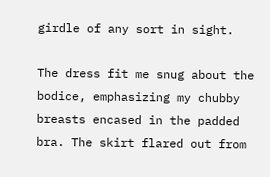girdle of any sort in sight.

The dress fit me snug about the bodice, emphasizing my chubby breasts encased in the padded bra. The skirt flared out from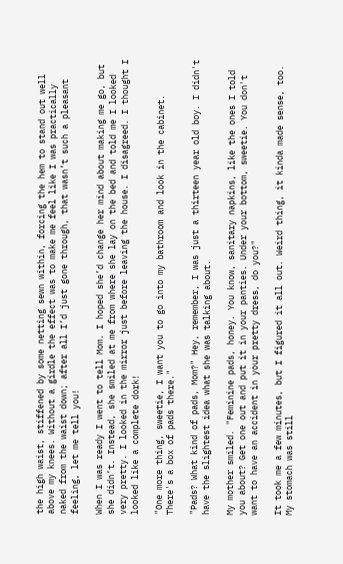the high waist, stiffened by some netting sewn within, forcing the hem to stand out well above my knees. Without a girdle the effect was to make me feel like I was practically naked from the waist down; after all I’d just gone through, that wasn’t such a pleasant feeling, let me tell you!

When I was ready I went to tell Mom. I hoped she’d change her mind about making me go, but she didn’t. Instead, she smiled at me from where she lay on the bed and told me I looked very pretty. I looked in the mirror just before leaving the house. I disagreed. I thought I looked like a complete dork!

"One more thing, sweetie, I want you to go into my bathroom and look in the cabinet. There's a box of pads there."

"Pads? What kind of pads, Mom?" Hey, remember, I was just a thirteen year old boy. I didn't have the slightest idea what she was talking about.

My mother smiled. "Feminine pads, honey. You know, sanitary napkins, like the ones I told you about? Get one out and put it in your panties. Under your bottom, sweetie. You don't want to have an accident in your pretty dress, do you?"

It took me a few minutes, but I figured it all out. Weird thing, it kinda made sense, too. My stomach was still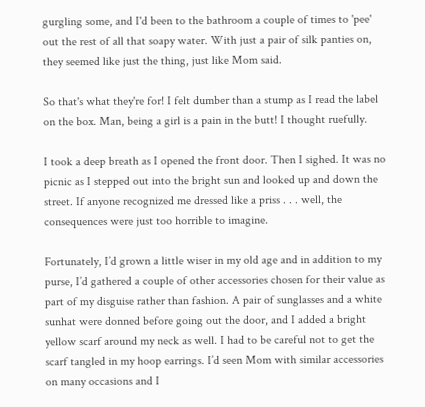gurgling some, and I'd been to the bathroom a couple of times to 'pee' out the rest of all that soapy water. With just a pair of silk panties on, they seemed like just the thing, just like Mom said.

So that's what they're for! I felt dumber than a stump as I read the label on the box. Man, being a girl is a pain in the butt! I thought ruefully.

I took a deep breath as I opened the front door. Then I sighed. It was no picnic as I stepped out into the bright sun and looked up and down the street. If anyone recognized me dressed like a priss . . . well, the consequences were just too horrible to imagine.

Fortunately, I’d grown a little wiser in my old age and in addition to my purse, I’d gathered a couple of other accessories chosen for their value as part of my disguise rather than fashion. A pair of sunglasses and a white sunhat were donned before going out the door, and I added a bright yellow scarf around my neck as well. I had to be careful not to get the scarf tangled in my hoop earrings. I’d seen Mom with similar accessories on many occasions and I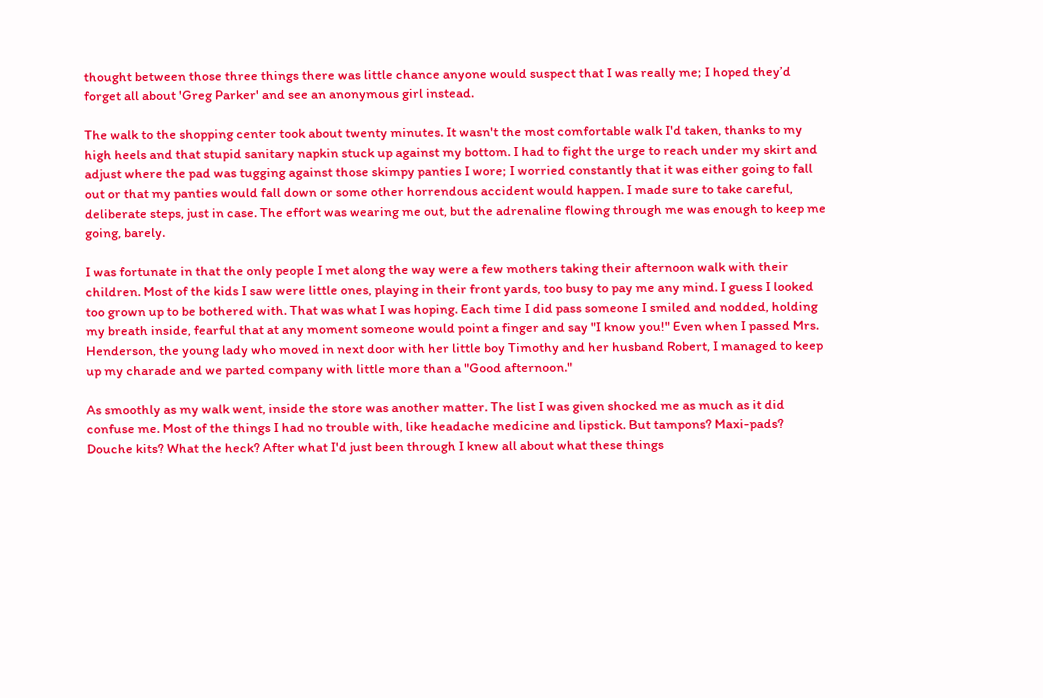thought between those three things there was little chance anyone would suspect that I was really me; I hoped they’d forget all about 'Greg Parker' and see an anonymous girl instead.

The walk to the shopping center took about twenty minutes. It wasn't the most comfortable walk I'd taken, thanks to my high heels and that stupid sanitary napkin stuck up against my bottom. I had to fight the urge to reach under my skirt and adjust where the pad was tugging against those skimpy panties I wore; I worried constantly that it was either going to fall out or that my panties would fall down or some other horrendous accident would happen. I made sure to take careful, deliberate steps, just in case. The effort was wearing me out, but the adrenaline flowing through me was enough to keep me going, barely.

I was fortunate in that the only people I met along the way were a few mothers taking their afternoon walk with their children. Most of the kids I saw were little ones, playing in their front yards, too busy to pay me any mind. I guess I looked too grown up to be bothered with. That was what I was hoping. Each time I did pass someone I smiled and nodded, holding my breath inside, fearful that at any moment someone would point a finger and say "I know you!" Even when I passed Mrs. Henderson, the young lady who moved in next door with her little boy Timothy and her husband Robert, I managed to keep up my charade and we parted company with little more than a "Good afternoon."

As smoothly as my walk went, inside the store was another matter. The list I was given shocked me as much as it did confuse me. Most of the things I had no trouble with, like headache medicine and lipstick. But tampons? Maxi-pads? Douche kits? What the heck? After what I'd just been through I knew all about what these things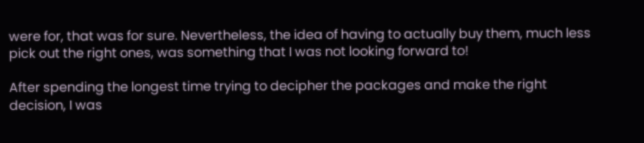were for, that was for sure. Nevertheless, the idea of having to actually buy them, much less pick out the right ones, was something that I was not looking forward to!

After spending the longest time trying to decipher the packages and make the right decision, I was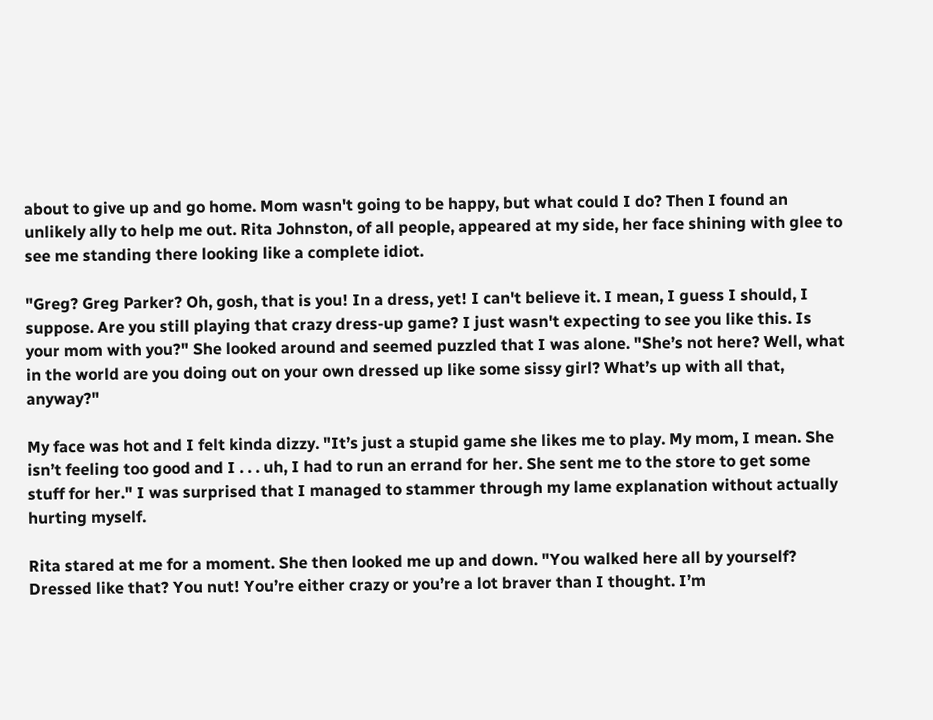about to give up and go home. Mom wasn't going to be happy, but what could I do? Then I found an unlikely ally to help me out. Rita Johnston, of all people, appeared at my side, her face shining with glee to see me standing there looking like a complete idiot.

"Greg? Greg Parker? Oh, gosh, that is you! In a dress, yet! I can't believe it. I mean, I guess I should, I suppose. Are you still playing that crazy dress-up game? I just wasn't expecting to see you like this. Is your mom with you?" She looked around and seemed puzzled that I was alone. "She’s not here? Well, what in the world are you doing out on your own dressed up like some sissy girl? What’s up with all that, anyway?"

My face was hot and I felt kinda dizzy. "It’s just a stupid game she likes me to play. My mom, I mean. She isn’t feeling too good and I . . . uh, I had to run an errand for her. She sent me to the store to get some stuff for her." I was surprised that I managed to stammer through my lame explanation without actually hurting myself.

Rita stared at me for a moment. She then looked me up and down. "You walked here all by yourself? Dressed like that? You nut! You’re either crazy or you’re a lot braver than I thought. I’m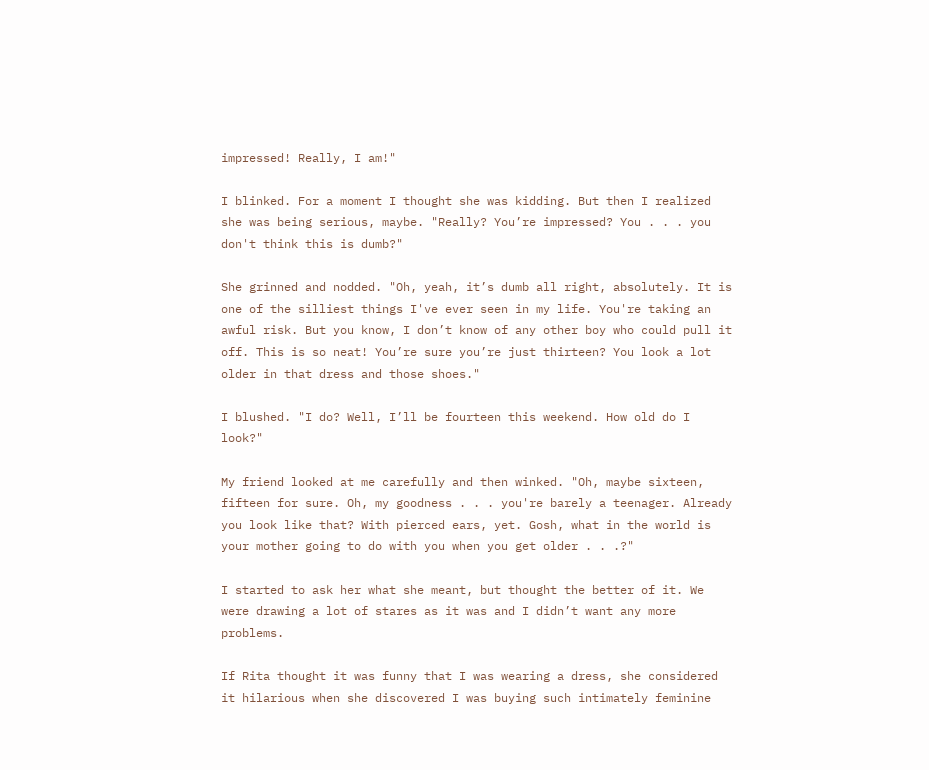impressed! Really, I am!"

I blinked. For a moment I thought she was kidding. But then I realized she was being serious, maybe. "Really? You’re impressed? You . . . you don't think this is dumb?"

She grinned and nodded. "Oh, yeah, it’s dumb all right, absolutely. It is one of the silliest things I've ever seen in my life. You're taking an awful risk. But you know, I don’t know of any other boy who could pull it off. This is so neat! You’re sure you’re just thirteen? You look a lot older in that dress and those shoes."

I blushed. "I do? Well, I’ll be fourteen this weekend. How old do I look?"

My friend looked at me carefully and then winked. "Oh, maybe sixteen, fifteen for sure. Oh, my goodness . . . you're barely a teenager. Already you look like that? With pierced ears, yet. Gosh, what in the world is your mother going to do with you when you get older . . .?"

I started to ask her what she meant, but thought the better of it. We were drawing a lot of stares as it was and I didn’t want any more problems.

If Rita thought it was funny that I was wearing a dress, she considered it hilarious when she discovered I was buying such intimately feminine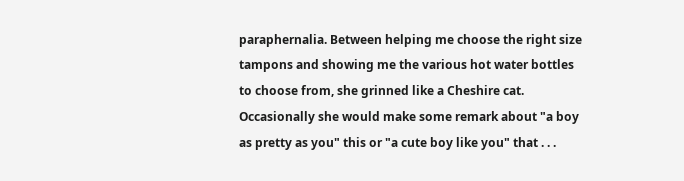paraphernalia. Between helping me choose the right size tampons and showing me the various hot water bottles to choose from, she grinned like a Cheshire cat. Occasionally she would make some remark about "a boy as pretty as you" this or "a cute boy like you" that . . .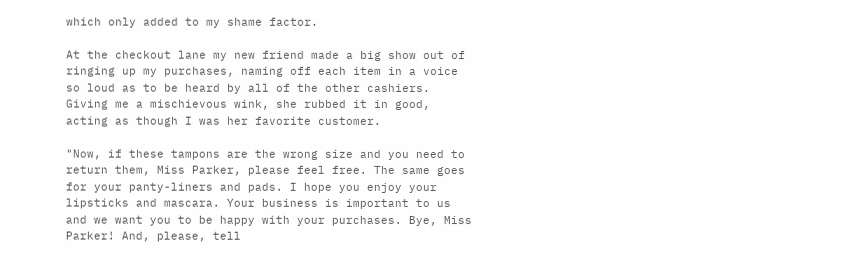which only added to my shame factor.

At the checkout lane my new friend made a big show out of ringing up my purchases, naming off each item in a voice so loud as to be heard by all of the other cashiers. Giving me a mischievous wink, she rubbed it in good, acting as though I was her favorite customer.

"Now, if these tampons are the wrong size and you need to return them, Miss Parker, please feel free. The same goes for your panty-liners and pads. I hope you enjoy your lipsticks and mascara. Your business is important to us and we want you to be happy with your purchases. Bye, Miss Parker! And, please, tell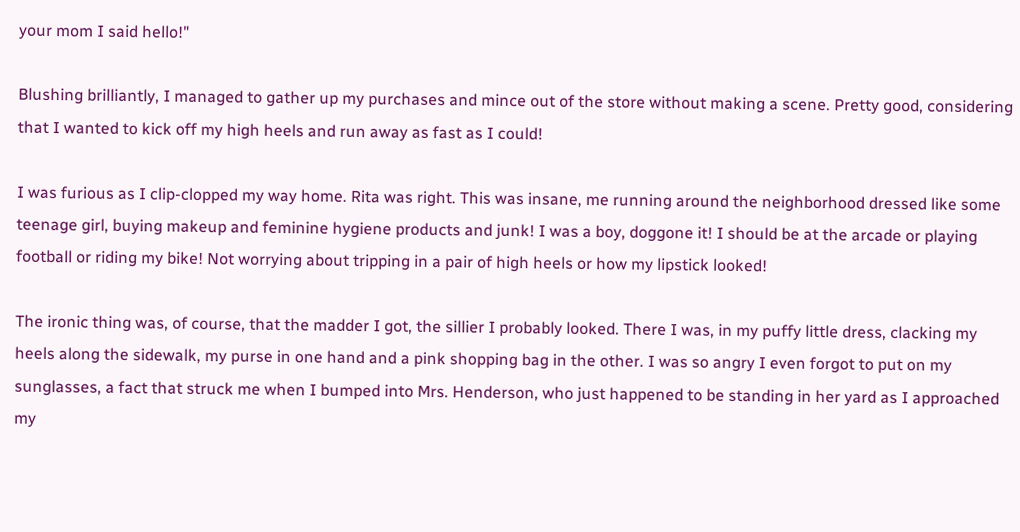your mom I said hello!"

Blushing brilliantly, I managed to gather up my purchases and mince out of the store without making a scene. Pretty good, considering that I wanted to kick off my high heels and run away as fast as I could!

I was furious as I clip-clopped my way home. Rita was right. This was insane, me running around the neighborhood dressed like some teenage girl, buying makeup and feminine hygiene products and junk! I was a boy, doggone it! I should be at the arcade or playing football or riding my bike! Not worrying about tripping in a pair of high heels or how my lipstick looked!

The ironic thing was, of course, that the madder I got, the sillier I probably looked. There I was, in my puffy little dress, clacking my heels along the sidewalk, my purse in one hand and a pink shopping bag in the other. I was so angry I even forgot to put on my sunglasses, a fact that struck me when I bumped into Mrs. Henderson, who just happened to be standing in her yard as I approached my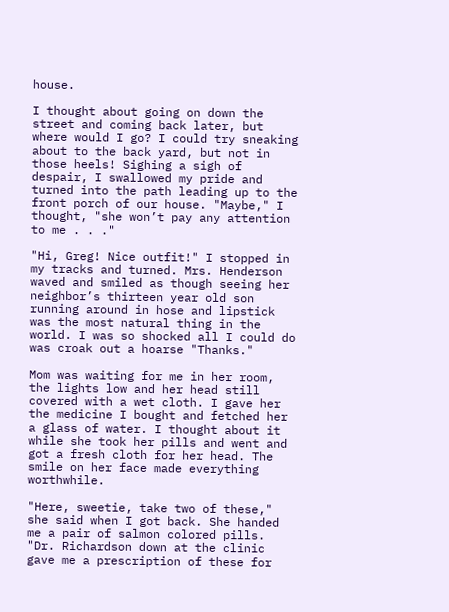house.

I thought about going on down the street and coming back later, but where would I go? I could try sneaking about to the back yard, but not in those heels! Sighing a sigh of despair, I swallowed my pride and turned into the path leading up to the front porch of our house. "Maybe," I thought, "she won’t pay any attention to me . . ."

"Hi, Greg! Nice outfit!" I stopped in my tracks and turned. Mrs. Henderson waved and smiled as though seeing her neighbor’s thirteen year old son running around in hose and lipstick was the most natural thing in the world. I was so shocked all I could do was croak out a hoarse "Thanks."

Mom was waiting for me in her room, the lights low and her head still covered with a wet cloth. I gave her the medicine I bought and fetched her a glass of water. I thought about it while she took her pills and went and got a fresh cloth for her head. The smile on her face made everything worthwhile.

"Here, sweetie, take two of these," she said when I got back. She handed me a pair of salmon colored pills. "Dr. Richardson down at the clinic gave me a prescription of these for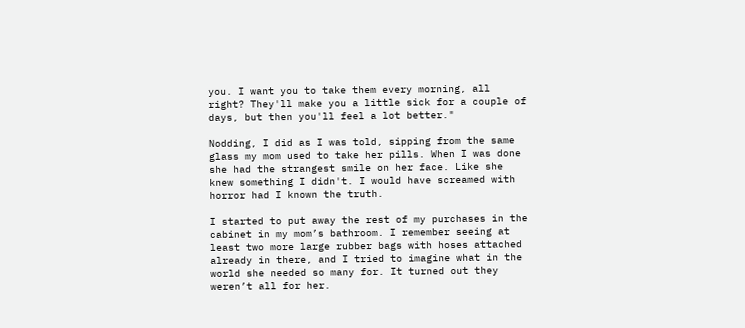you. I want you to take them every morning, all right? They'll make you a little sick for a couple of days, but then you'll feel a lot better."

Nodding, I did as I was told, sipping from the same glass my mom used to take her pills. When I was done she had the strangest smile on her face. Like she knew something I didn't. I would have screamed with horror had I known the truth.

I started to put away the rest of my purchases in the cabinet in my mom’s bathroom. I remember seeing at least two more large rubber bags with hoses attached already in there, and I tried to imagine what in the world she needed so many for. It turned out they weren’t all for her.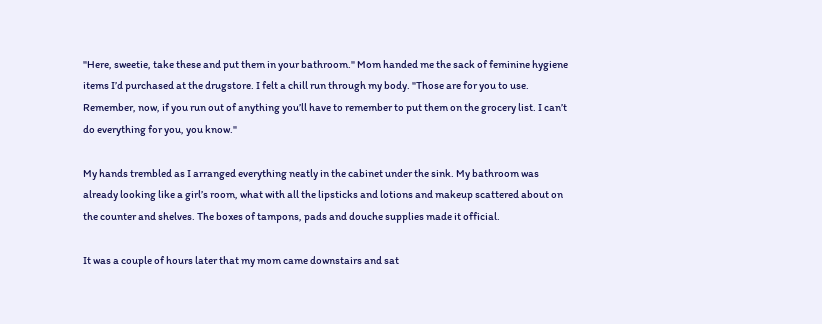"Here, sweetie, take these and put them in your bathroom." Mom handed me the sack of feminine hygiene items I’d purchased at the drugstore. I felt a chill run through my body. "Those are for you to use. Remember, now, if you run out of anything you’ll have to remember to put them on the grocery list. I can’t do everything for you, you know."

My hands trembled as I arranged everything neatly in the cabinet under the sink. My bathroom was already looking like a girl’s room, what with all the lipsticks and lotions and makeup scattered about on the counter and shelves. The boxes of tampons, pads and douche supplies made it official.

It was a couple of hours later that my mom came downstairs and sat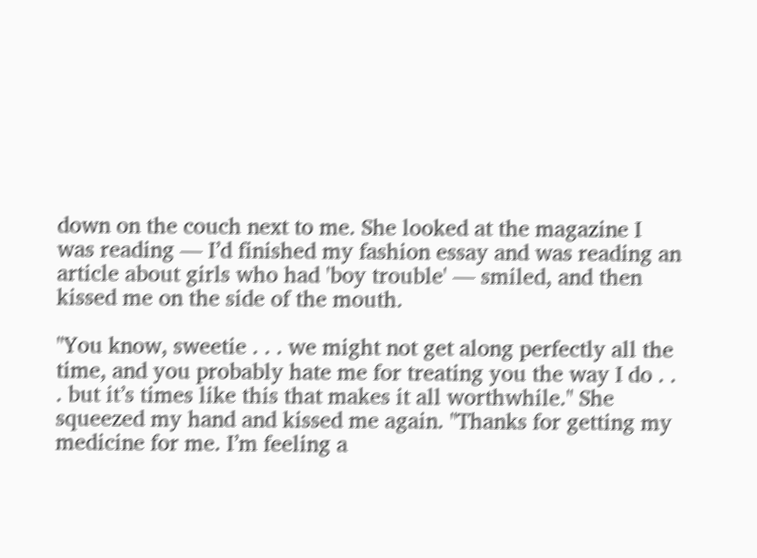down on the couch next to me. She looked at the magazine I was reading — I’d finished my fashion essay and was reading an article about girls who had 'boy trouble' — smiled, and then kissed me on the side of the mouth.

"You know, sweetie . . . we might not get along perfectly all the time, and you probably hate me for treating you the way I do . . . but it’s times like this that makes it all worthwhile." She squeezed my hand and kissed me again. "Thanks for getting my medicine for me. I’m feeling a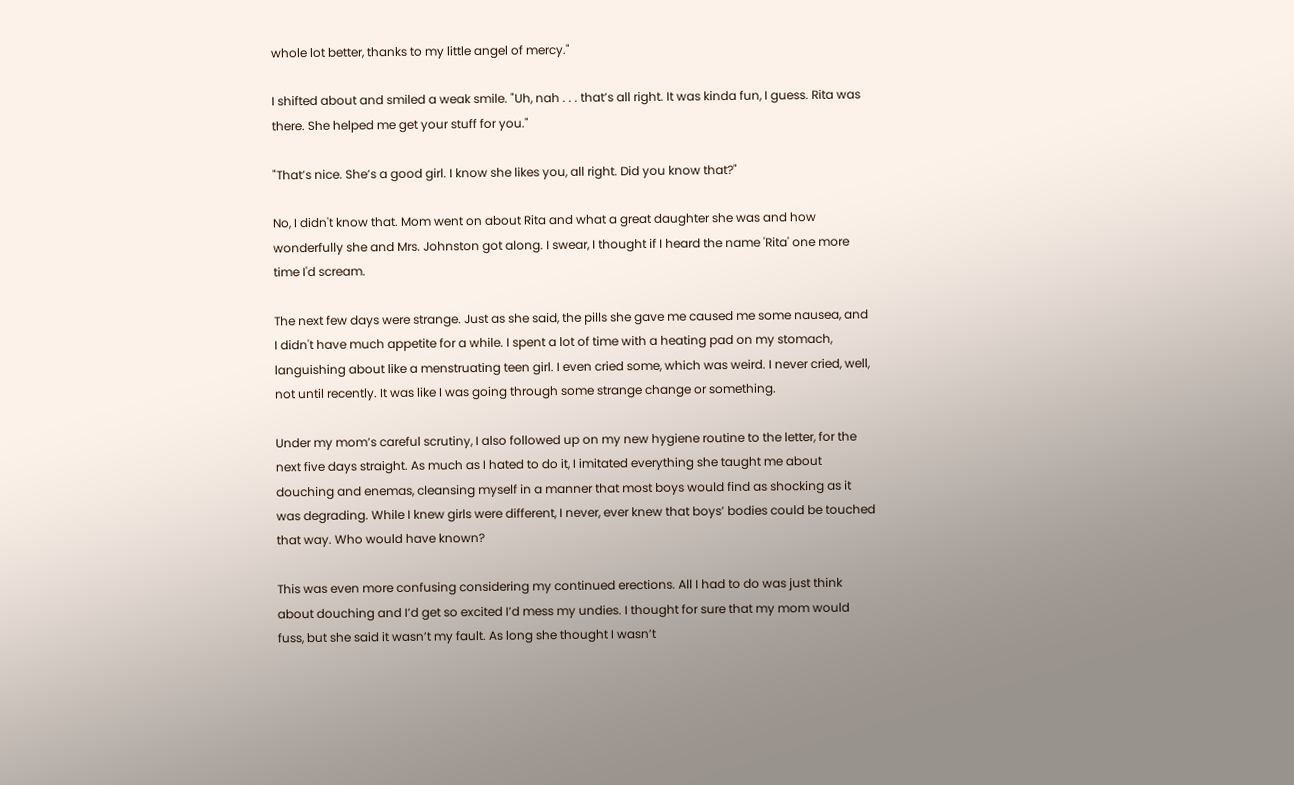whole lot better, thanks to my little angel of mercy."

I shifted about and smiled a weak smile. "Uh, nah . . . that’s all right. It was kinda fun, I guess. Rita was there. She helped me get your stuff for you."

"That’s nice. She’s a good girl. I know she likes you, all right. Did you know that?"

No, I didn't know that. Mom went on about Rita and what a great daughter she was and how wonderfully she and Mrs. Johnston got along. I swear, I thought if I heard the name 'Rita' one more time I'd scream.

The next few days were strange. Just as she said, the pills she gave me caused me some nausea, and I didn't have much appetite for a while. I spent a lot of time with a heating pad on my stomach, languishing about like a menstruating teen girl. I even cried some, which was weird. I never cried, well, not until recently. It was like I was going through some strange change or something.

Under my mom’s careful scrutiny, I also followed up on my new hygiene routine to the letter, for the next five days straight. As much as I hated to do it, I imitated everything she taught me about douching and enemas, cleansing myself in a manner that most boys would find as shocking as it was degrading. While I knew girls were different, I never, ever knew that boys’ bodies could be touched that way. Who would have known?

This was even more confusing considering my continued erections. All I had to do was just think about douching and I’d get so excited I’d mess my undies. I thought for sure that my mom would fuss, but she said it wasn’t my fault. As long she thought I wasn’t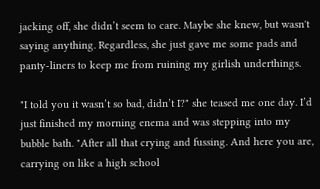jacking off, she didn’t seem to care. Maybe she knew, but wasn't saying anything. Regardless, she just gave me some pads and panty-liners to keep me from ruining my girlish underthings.

"I told you it wasn’t so bad, didn’t I?" she teased me one day. I’d just finished my morning enema and was stepping into my bubble bath. "After all that crying and fussing. And here you are, carrying on like a high school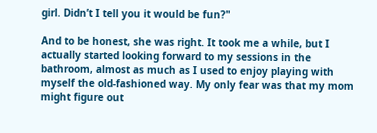girl. Didn’t I tell you it would be fun?"

And to be honest, she was right. It took me a while, but I actually started looking forward to my sessions in the bathroom, almost as much as I used to enjoy playing with myself the old-fashioned way. My only fear was that my mom might figure out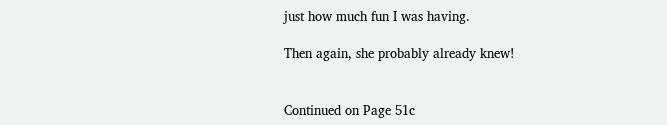just how much fun I was having.

Then again, she probably already knew!


Continued on Page 51c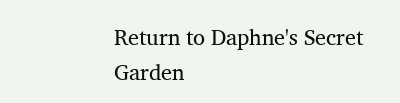Return to Daphne's Secret Garden